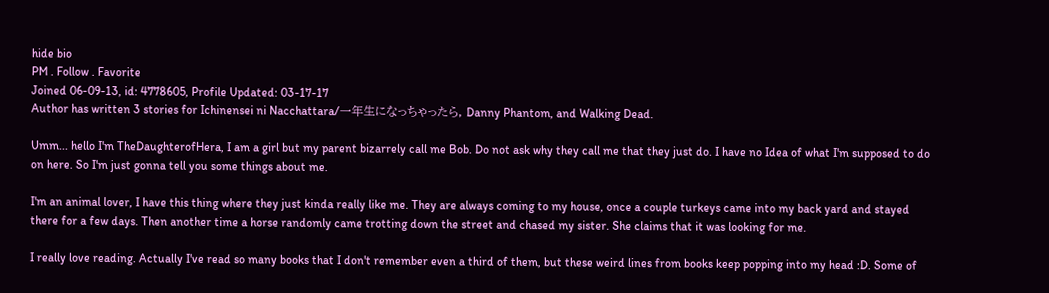hide bio
PM . Follow . Favorite
Joined 06-09-13, id: 4778605, Profile Updated: 03-17-17
Author has written 3 stories for Ichinensei ni Nacchattara/一年生になっちゃったら, Danny Phantom, and Walking Dead.

Umm... hello I'm TheDaughterofHera, I am a girl but my parent bizarrely call me Bob. Do not ask why they call me that they just do. I have no Idea of what I'm supposed to do on here. So I'm just gonna tell you some things about me.

I'm an animal lover, I have this thing where they just kinda really like me. They are always coming to my house, once a couple turkeys came into my back yard and stayed there for a few days. Then another time a horse randomly came trotting down the street and chased my sister. She claims that it was looking for me.

I really love reading. Actually I've read so many books that I don't remember even a third of them, but these weird lines from books keep popping into my head :D. Some of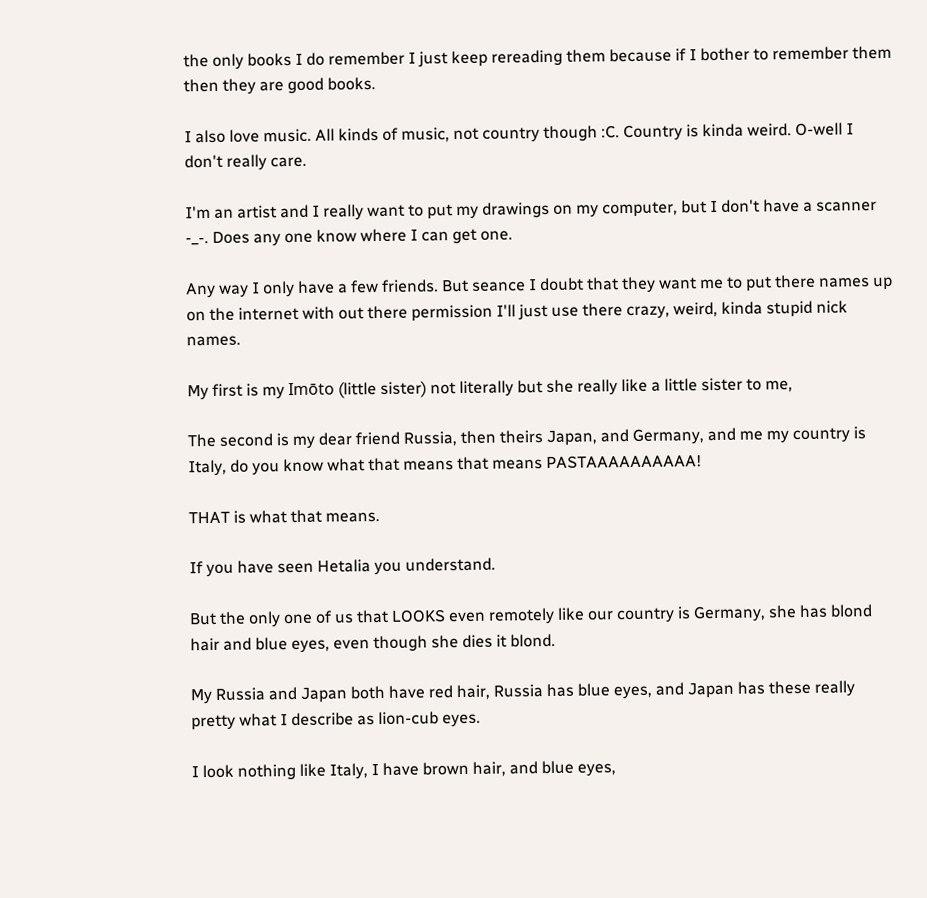the only books I do remember I just keep rereading them because if I bother to remember them then they are good books.

I also love music. All kinds of music, not country though :C. Country is kinda weird. O-well I don't really care.

I'm an artist and I really want to put my drawings on my computer, but I don't have a scanner -_-. Does any one know where I can get one.

Any way I only have a few friends. But seance I doubt that they want me to put there names up on the internet with out there permission I'll just use there crazy, weird, kinda stupid nick names.

My first is my Imōto (little sister) not literally but she really like a little sister to me,

The second is my dear friend Russia, then theirs Japan, and Germany, and me my country is Italy, do you know what that means that means PASTAAAAAAAAAA!

THAT is what that means.

If you have seen Hetalia you understand.

But the only one of us that LOOKS even remotely like our country is Germany, she has blond hair and blue eyes, even though she dies it blond.

My Russia and Japan both have red hair, Russia has blue eyes, and Japan has these really pretty what I describe as lion-cub eyes.

I look nothing like Italy, I have brown hair, and blue eyes,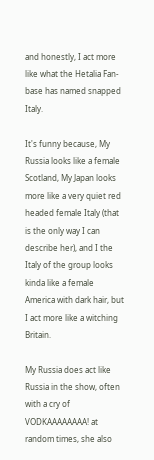and honestly, I act more like what the Hetalia Fan-base has named snapped Italy.

It's funny because, My Russia looks like a female Scotland, My Japan looks more like a very quiet red headed female Italy (that is the only way I can describe her), and I the Italy of the group looks kinda like a female America with dark hair, but I act more like a witching Britain.

My Russia does act like Russia in the show, often with a cry of VODKAAAAAAAA! at random times, she also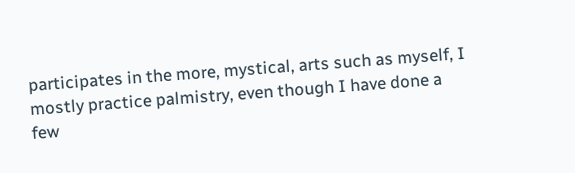participates in the more, mystical, arts such as myself, I mostly practice palmistry, even though I have done a few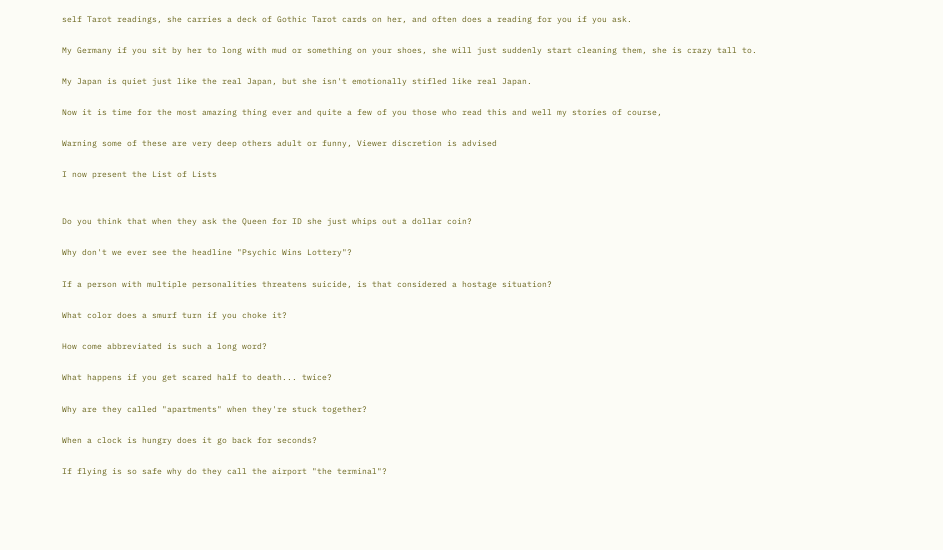self Tarot readings, she carries a deck of Gothic Tarot cards on her, and often does a reading for you if you ask.

My Germany if you sit by her to long with mud or something on your shoes, she will just suddenly start cleaning them, she is crazy tall to.

My Japan is quiet just like the real Japan, but she isn't emotionally stifled like real Japan.

Now it is time for the most amazing thing ever and quite a few of you those who read this and well my stories of course,

Warning some of these are very deep others adult or funny, Viewer discretion is advised

I now present the List of Lists


Do you think that when they ask the Queen for ID she just whips out a dollar coin?

Why don't we ever see the headline "Psychic Wins Lottery"?

If a person with multiple personalities threatens suicide, is that considered a hostage situation?

What color does a smurf turn if you choke it?

How come abbreviated is such a long word?

What happens if you get scared half to death... twice?

Why are they called "apartments" when they're stuck together?

When a clock is hungry does it go back for seconds?

If flying is so safe why do they call the airport "the terminal"?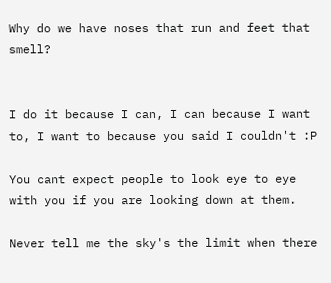Why do we have noses that run and feet that smell?


I do it because I can, I can because I want to, I want to because you said I couldn't :P

You cant expect people to look eye to eye with you if you are looking down at them.

Never tell me the sky's the limit when there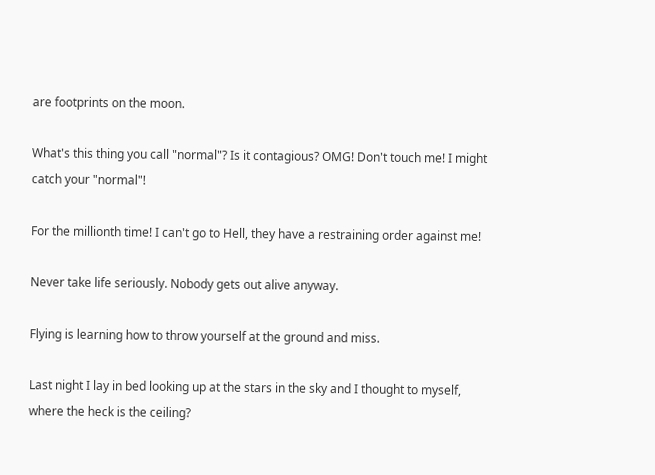are footprints on the moon.

What's this thing you call "normal"? Is it contagious? OMG! Don't touch me! I might catch your "normal"!

For the millionth time! I can't go to Hell, they have a restraining order against me!

Never take life seriously. Nobody gets out alive anyway.

Flying is learning how to throw yourself at the ground and miss.

Last night I lay in bed looking up at the stars in the sky and I thought to myself, where the heck is the ceiling?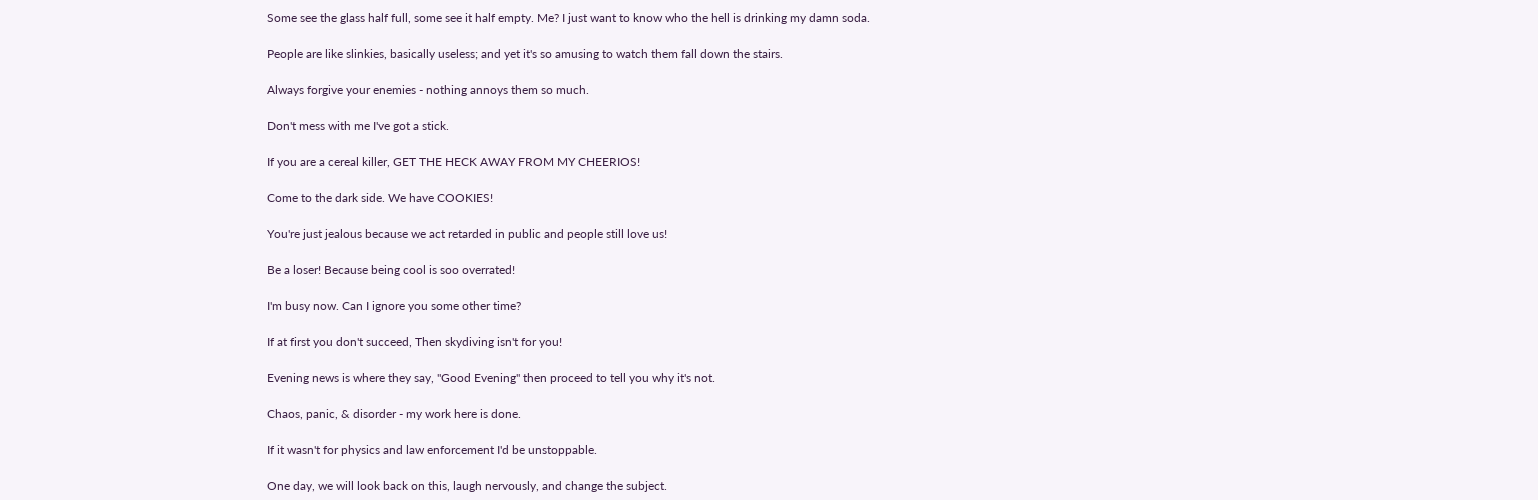Some see the glass half full, some see it half empty. Me? I just want to know who the hell is drinking my damn soda.

People are like slinkies, basically useless; and yet it's so amusing to watch them fall down the stairs.

Always forgive your enemies - nothing annoys them so much.

Don't mess with me I've got a stick.

If you are a cereal killer, GET THE HECK AWAY FROM MY CHEERIOS!

Come to the dark side. We have COOKIES!

You're just jealous because we act retarded in public and people still love us!

Be a loser! Because being cool is soo overrated!

I'm busy now. Can I ignore you some other time?

If at first you don't succeed, Then skydiving isn't for you!

Evening news is where they say, "Good Evening" then proceed to tell you why it's not.

Chaos, panic, & disorder - my work here is done.

If it wasn't for physics and law enforcement I'd be unstoppable.

One day, we will look back on this, laugh nervously, and change the subject.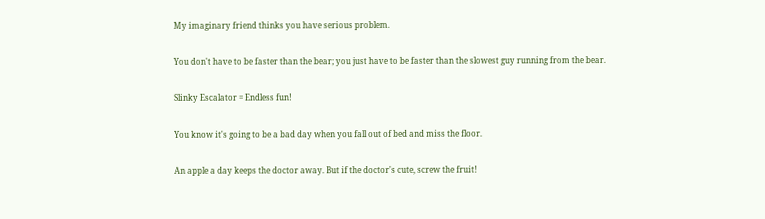My imaginary friend thinks you have serious problem.

You don't have to be faster than the bear; you just have to be faster than the slowest guy running from the bear.

Slinky Escalator = Endless fun!

You know it's going to be a bad day when you fall out of bed and miss the floor.

An apple a day keeps the doctor away. But if the doctor's cute, screw the fruit!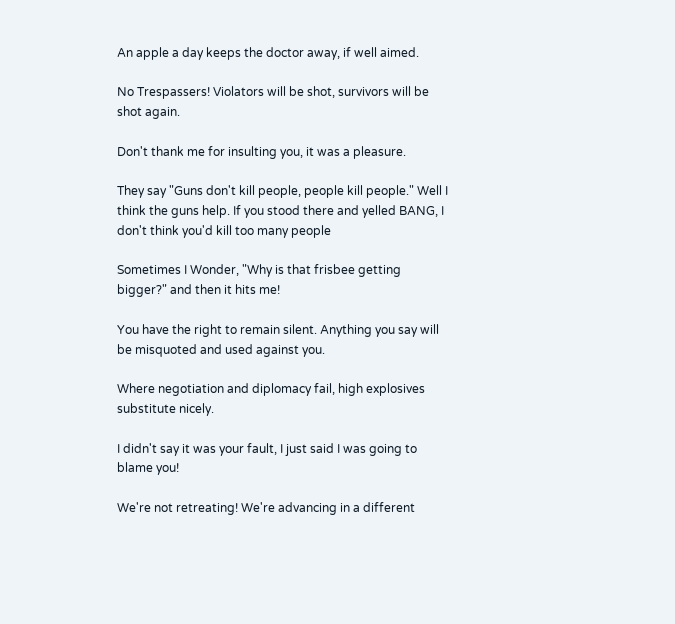An apple a day keeps the doctor away, if well aimed.

No Trespassers! Violators will be shot, survivors will be shot again.

Don't thank me for insulting you, it was a pleasure.

They say "Guns don't kill people, people kill people." Well I think the guns help. If you stood there and yelled BANG, I don't think you'd kill too many people

Sometimes I Wonder, "Why is that frisbee getting bigger?" and then it hits me!

You have the right to remain silent. Anything you say will be misquoted and used against you.

Where negotiation and diplomacy fail, high explosives substitute nicely.

I didn't say it was your fault, I just said I was going to blame you!

We're not retreating! We're advancing in a different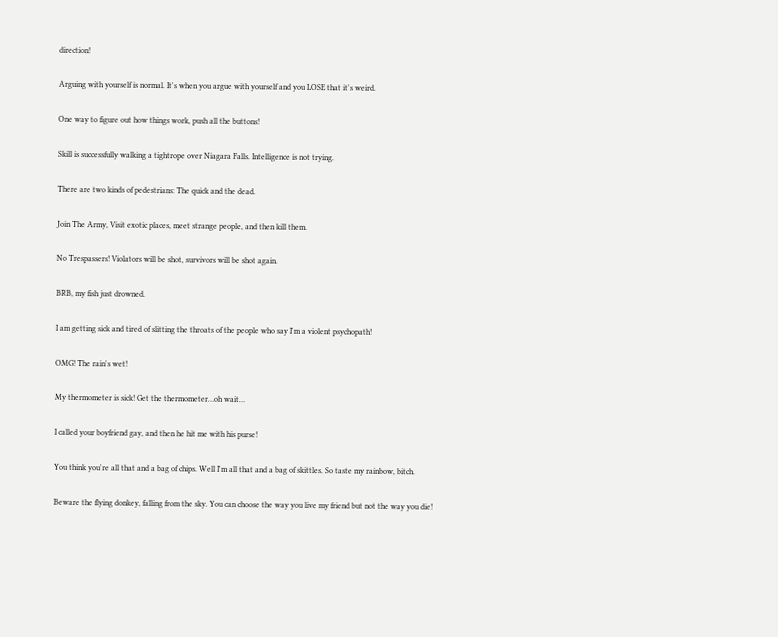direction!

Arguing with yourself is normal. It's when you argue with yourself and you LOSE that it's weird.

One way to figure out how things work, push all the buttons!

Skill is successfully walking a tightrope over Niagara Falls. Intelligence is not trying.

There are two kinds of pedestrians: The quick and the dead.

Join The Army, Visit exotic places, meet strange people, and then kill them.

No Trespassers! Violators will be shot, survivors will be shot again.

BRB, my fish just drowned.

I am getting sick and tired of slitting the throats of the people who say I'm a violent psychopath!

OMG! The rain's wet!

My thermometer is sick! Get the thermometer…oh wait…

I called your boyfriend gay, and then he hit me with his purse!

You think you're all that and a bag of chips. Well I'm all that and a bag of skittles. So taste my rainbow, bitch.

Beware the flying donkey, falling from the sky. You can choose the way you live my friend but not the way you die!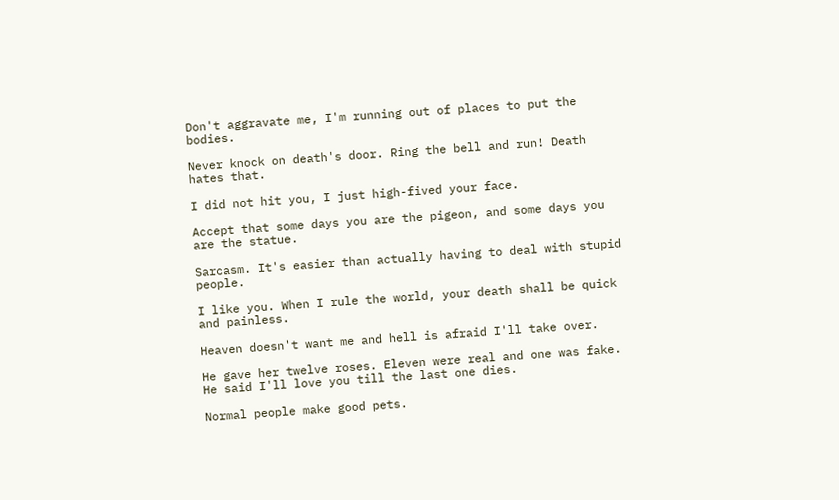Don't aggravate me, I'm running out of places to put the bodies.

Never knock on death's door. Ring the bell and run! Death hates that.

I did not hit you, I just high-fived your face.

Accept that some days you are the pigeon, and some days you are the statue.

Sarcasm. It's easier than actually having to deal with stupid people.

I like you. When I rule the world, your death shall be quick and painless.

Heaven doesn't want me and hell is afraid I'll take over.

He gave her twelve roses. Eleven were real and one was fake. He said I'll love you till the last one dies.

Normal people make good pets.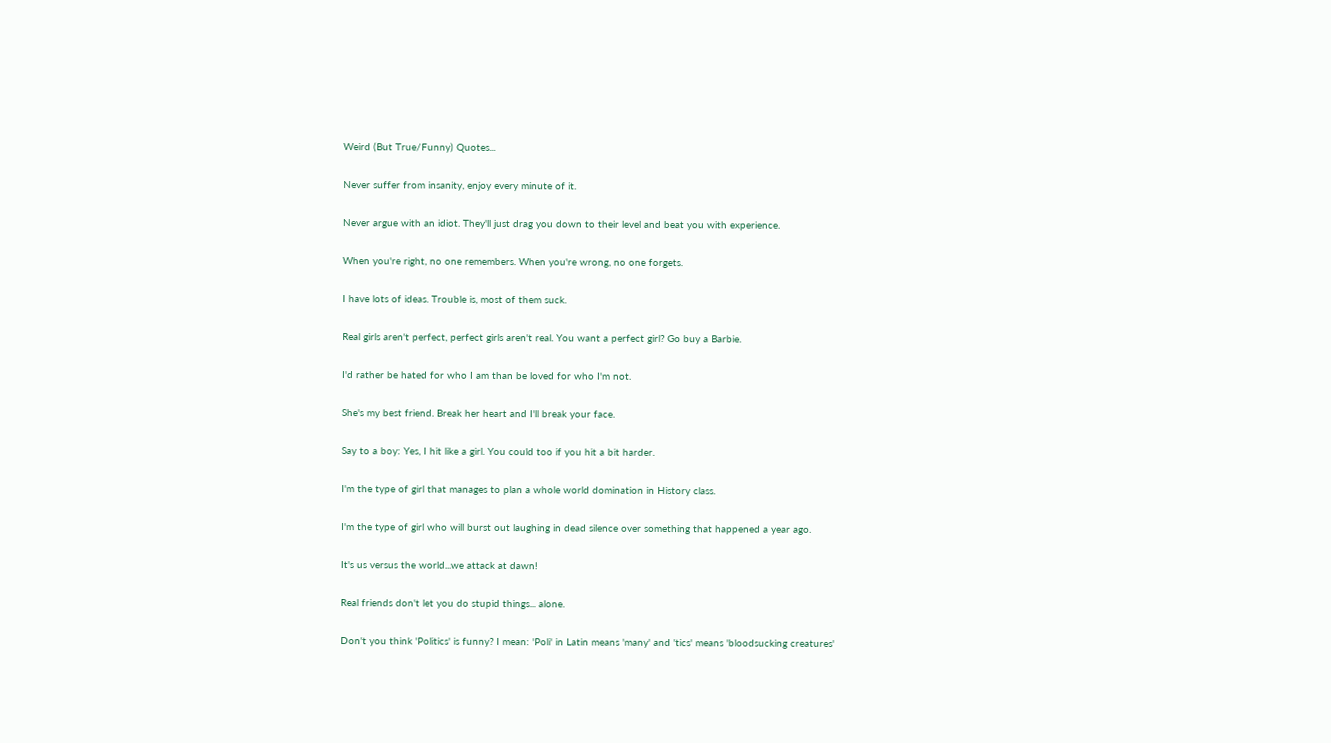Weird (But True/Funny) Quotes...

Never suffer from insanity, enjoy every minute of it.

Never argue with an idiot. They'll just drag you down to their level and beat you with experience.

When you're right, no one remembers. When you're wrong, no one forgets.

I have lots of ideas. Trouble is, most of them suck.

Real girls aren't perfect, perfect girls aren't real. You want a perfect girl? Go buy a Barbie.

I'd rather be hated for who I am than be loved for who I'm not.

She's my best friend. Break her heart and I'll break your face.

Say to a boy: Yes, I hit like a girl. You could too if you hit a bit harder.

I'm the type of girl that manages to plan a whole world domination in History class.

I'm the type of girl who will burst out laughing in dead silence over something that happened a year ago.

It's us versus the world...we attack at dawn!

Real friends don't let you do stupid things... alone.

Don't you think 'Politics' is funny? I mean: 'Poli' in Latin means 'many' and 'tics' means 'bloodsucking creatures'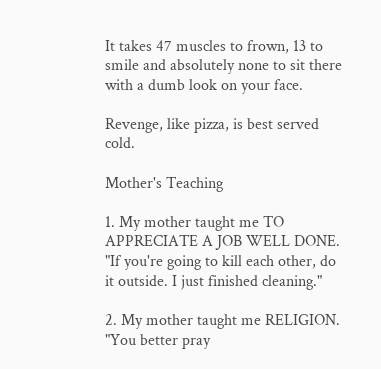It takes 47 muscles to frown, 13 to smile and absolutely none to sit there with a dumb look on your face.

Revenge, like pizza, is best served cold.

Mother's Teaching

1. My mother taught me TO APPRECIATE A JOB WELL DONE. "If you're going to kill each other, do it outside. I just finished cleaning."

2. My mother taught me RELIGION. "You better pray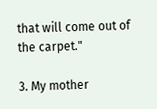that will come out of the carpet."

3. My mother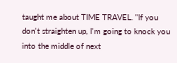taught me about TIME TRAVEL. "If you don't straighten up, I'm going to knock you into the middle of next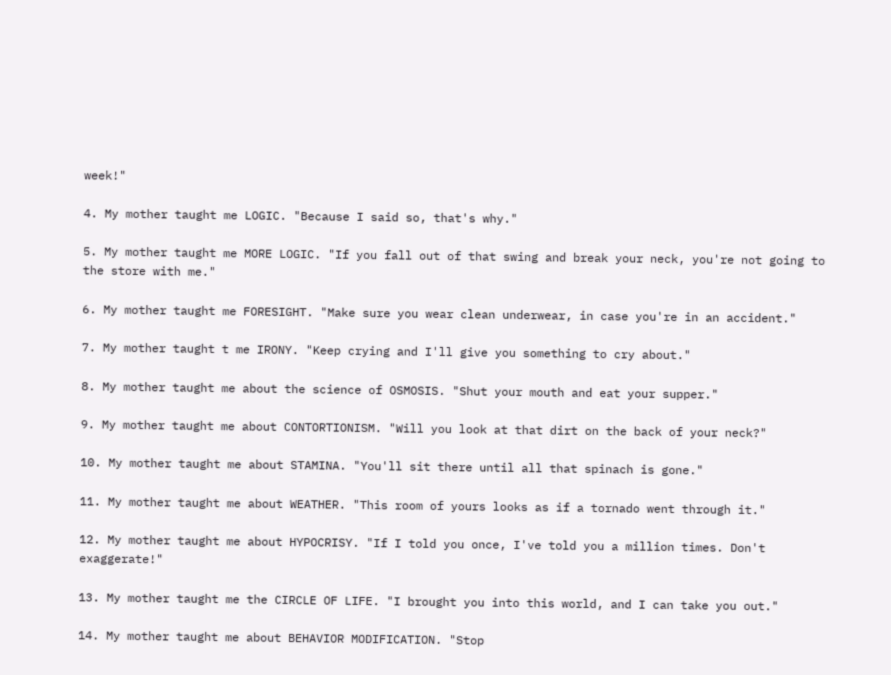week!"

4. My mother taught me LOGIC. "Because I said so, that's why."

5. My mother taught me MORE LOGIC. "If you fall out of that swing and break your neck, you're not going to the store with me."

6. My mother taught me FORESIGHT. "Make sure you wear clean underwear, in case you're in an accident."

7. My mother taught t me IRONY. "Keep crying and I'll give you something to cry about."

8. My mother taught me about the science of OSMOSIS. "Shut your mouth and eat your supper."

9. My mother taught me about CONTORTIONISM. "Will you look at that dirt on the back of your neck?"

10. My mother taught me about STAMINA. "You'll sit there until all that spinach is gone."

11. My mother taught me about WEATHER. "This room of yours looks as if a tornado went through it."

12. My mother taught me about HYPOCRISY. "If I told you once, I've told you a million times. Don't exaggerate!"

13. My mother taught me the CIRCLE OF LIFE. "I brought you into this world, and I can take you out."

14. My mother taught me about BEHAVIOR MODIFICATION. "Stop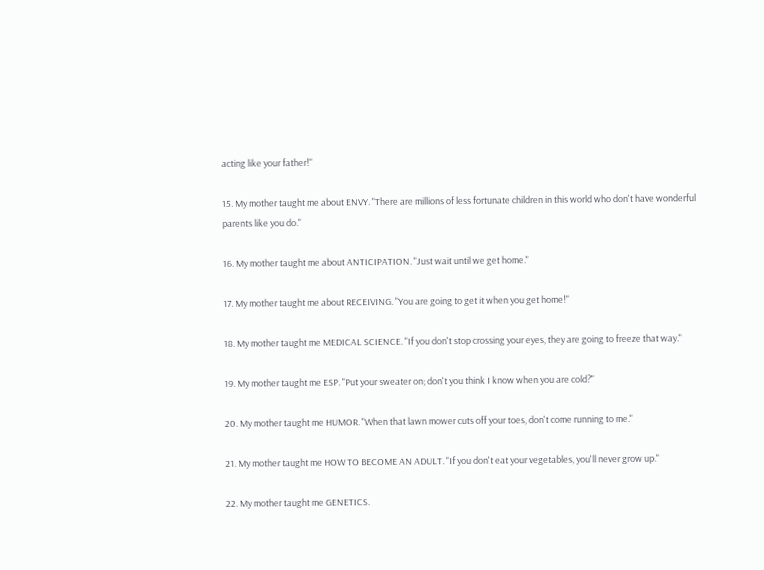acting like your father!"

15. My mother taught me about ENVY. "There are millions of less fortunate children in this world who don't have wonderful parents like you do."

16. My mother taught me about ANTICIPATION. "Just wait until we get home."

17. My mother taught me about RECEIVING. "You are going to get it when you get home!"

18. My mother taught me MEDICAL SCIENCE. "If you don't stop crossing your eyes, they are going to freeze that way."

19. My mother taught me ESP. "Put your sweater on; don't you think I know when you are cold?"

20. My mother taught me HUMOR. "When that lawn mower cuts off your toes, don't come running to me."

21. My mother taught me HOW TO BECOME AN ADULT. "If you don't eat your vegetables, you'll never grow up."

22. My mother taught me GENETICS.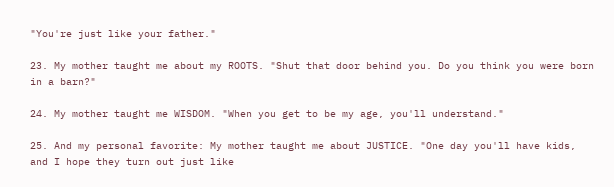"You're just like your father."

23. My mother taught me about my ROOTS. "Shut that door behind you. Do you think you were born in a barn?"

24. My mother taught me WISDOM. "When you get to be my age, you'll understand."

25. And my personal favorite: My mother taught me about JUSTICE. "One day you'll have kids, and I hope they turn out just like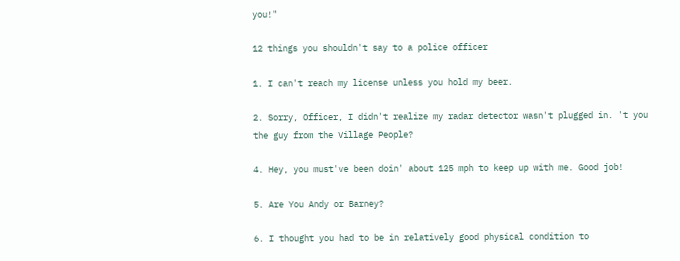you!"

12 things you shouldn't say to a police officer

1. I can't reach my license unless you hold my beer.

2. Sorry, Officer, I didn't realize my radar detector wasn't plugged in. 't you the guy from the Village People?

4. Hey, you must've been doin' about 125 mph to keep up with me. Good job!

5. Are You Andy or Barney?

6. I thought you had to be in relatively good physical condition to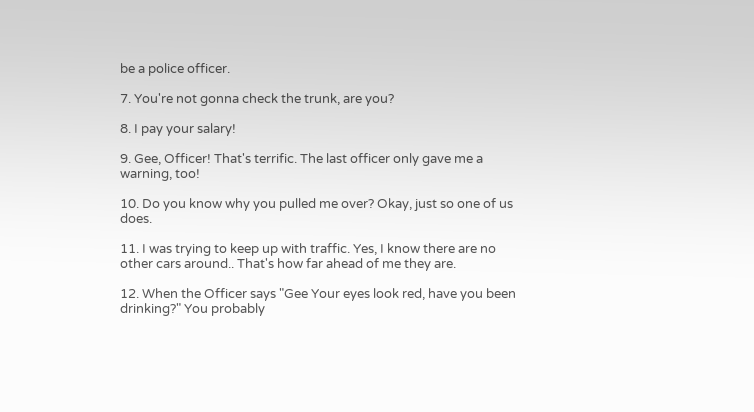be a police officer.

7. You're not gonna check the trunk, are you?

8. I pay your salary!

9. Gee, Officer! That's terrific. The last officer only gave me a warning, too!

10. Do you know why you pulled me over? Okay, just so one of us does.

11. I was trying to keep up with traffic. Yes, I know there are no other cars around.. That's how far ahead of me they are.

12. When the Officer says "Gee Your eyes look red, have you been drinking?" You probably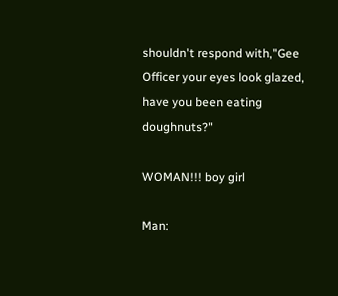shouldn't respond with,"Gee Officer your eyes look glazed, have you been eating doughnuts?"

WOMAN!!! boy girl

Man: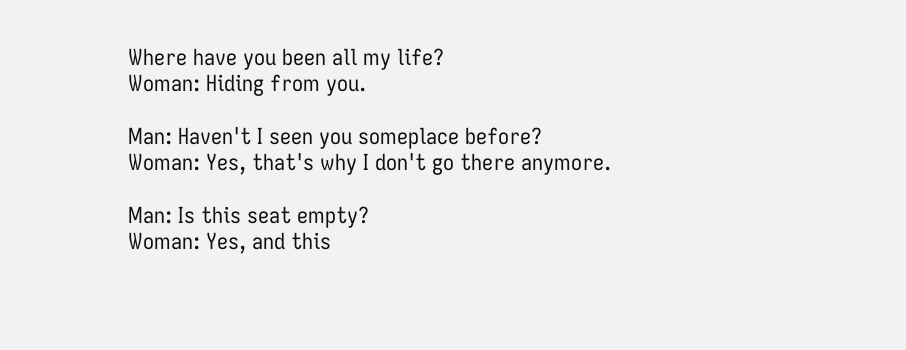Where have you been all my life?
Woman: Hiding from you.

Man: Haven't I seen you someplace before?
Woman: Yes, that's why I don't go there anymore.

Man: Is this seat empty?
Woman: Yes, and this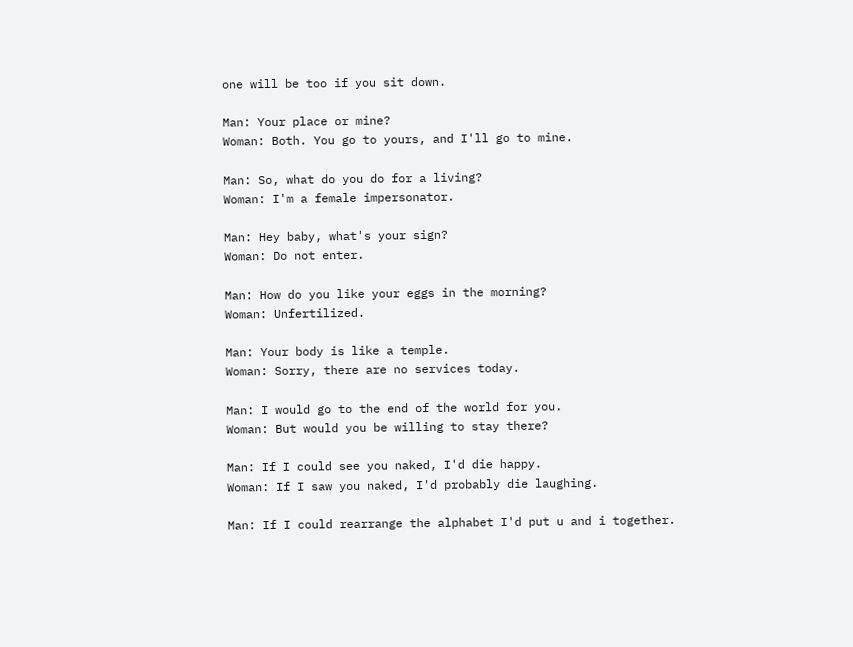one will be too if you sit down.

Man: Your place or mine?
Woman: Both. You go to yours, and I'll go to mine.

Man: So, what do you do for a living?
Woman: I'm a female impersonator.

Man: Hey baby, what's your sign?
Woman: Do not enter.

Man: How do you like your eggs in the morning?
Woman: Unfertilized.

Man: Your body is like a temple.
Woman: Sorry, there are no services today.

Man: I would go to the end of the world for you.
Woman: But would you be willing to stay there?

Man: If I could see you naked, I'd die happy.
Woman: If I saw you naked, I'd probably die laughing.

Man: If I could rearrange the alphabet I'd put u and i together.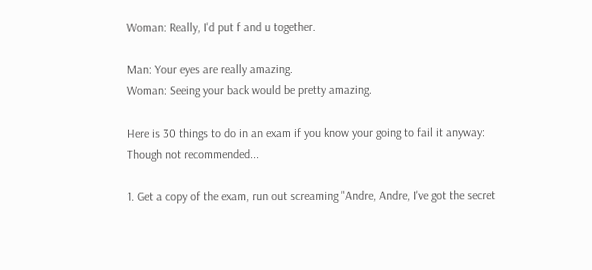Woman: Really, I'd put f and u together.

Man: Your eyes are really amazing.
Woman: Seeing your back would be pretty amazing.

Here is 30 things to do in an exam if you know your going to fail it anyway: Though not recommended...

1. Get a copy of the exam, run out screaming "Andre, Andre, I've got the secret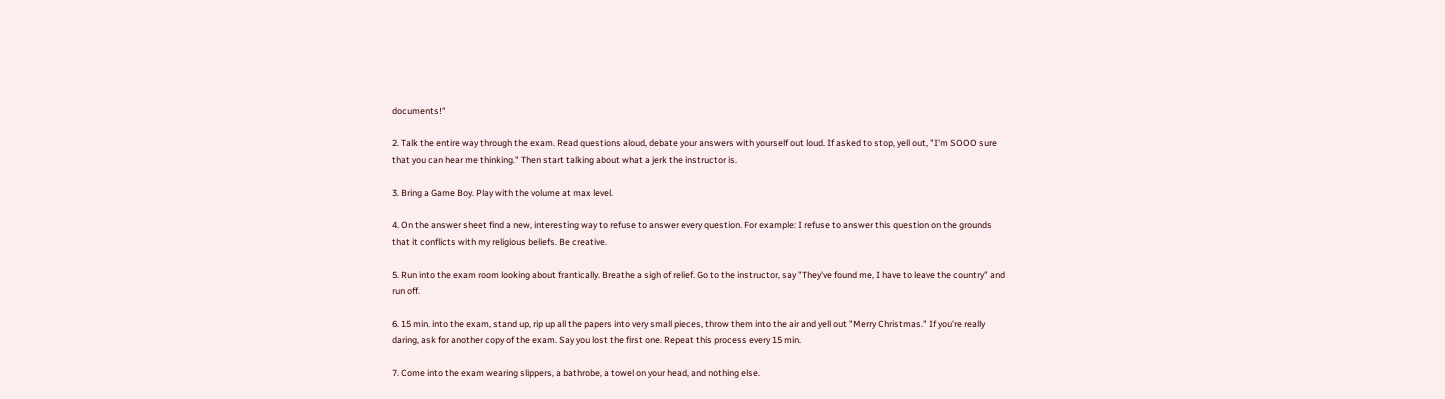documents!"

2. Talk the entire way through the exam. Read questions aloud, debate your answers with yourself out loud. If asked to stop, yell out, "I'm SOOO sure that you can hear me thinking." Then start talking about what a jerk the instructor is.

3. Bring a Game Boy. Play with the volume at max level.

4. On the answer sheet find a new, interesting way to refuse to answer every question. For example: I refuse to answer this question on the grounds that it conflicts with my religious beliefs. Be creative.

5. Run into the exam room looking about frantically. Breathe a sigh of relief. Go to the instructor, say "They've found me, I have to leave the country" and run off.

6. 15 min. into the exam, stand up, rip up all the papers into very small pieces, throw them into the air and yell out "Merry Christmas." If you're really daring, ask for another copy of the exam. Say you lost the first one. Repeat this process every 15 min.

7. Come into the exam wearing slippers, a bathrobe, a towel on your head, and nothing else.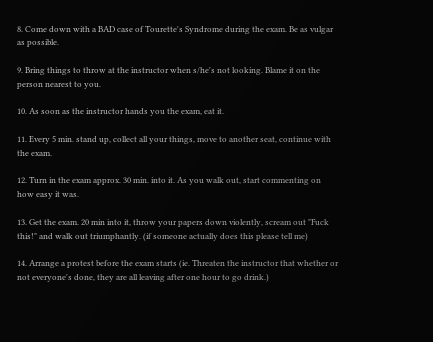8. Come down with a BAD case of Tourette's Syndrome during the exam. Be as vulgar as possible.

9. Bring things to throw at the instructor when s/he's not looking. Blame it on the person nearest to you.

10. As soon as the instructor hands you the exam, eat it.

11. Every 5 min. stand up, collect all your things, move to another seat, continue with the exam.

12. Turn in the exam approx. 30 min. into it. As you walk out, start commenting on how easy it was.

13. Get the exam. 20 min into it, throw your papers down violently, scream out "Fuck this!" and walk out triumphantly. (if someone actually does this please tell me)

14. Arrange a protest before the exam starts (ie. Threaten the instructor that whether or not everyone's done, they are all leaving after one hour to go drink.)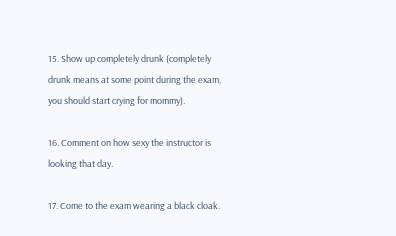15. Show up completely drunk (completely drunk means at some point during the exam, you should start crying for mommy).

16. Comment on how sexy the instructor is looking that day.

17. Come to the exam wearing a black cloak.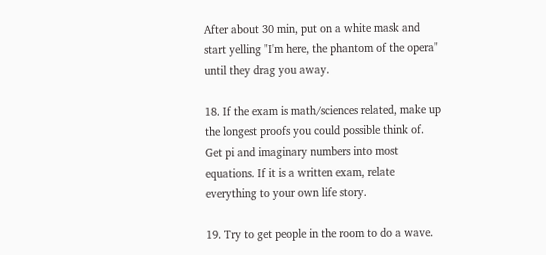After about 30 min, put on a white mask and start yelling "I'm here, the phantom of the opera" until they drag you away.

18. If the exam is math/sciences related, make up the longest proofs you could possible think of. Get pi and imaginary numbers into most equations. If it is a written exam, relate everything to your own life story.

19. Try to get people in the room to do a wave.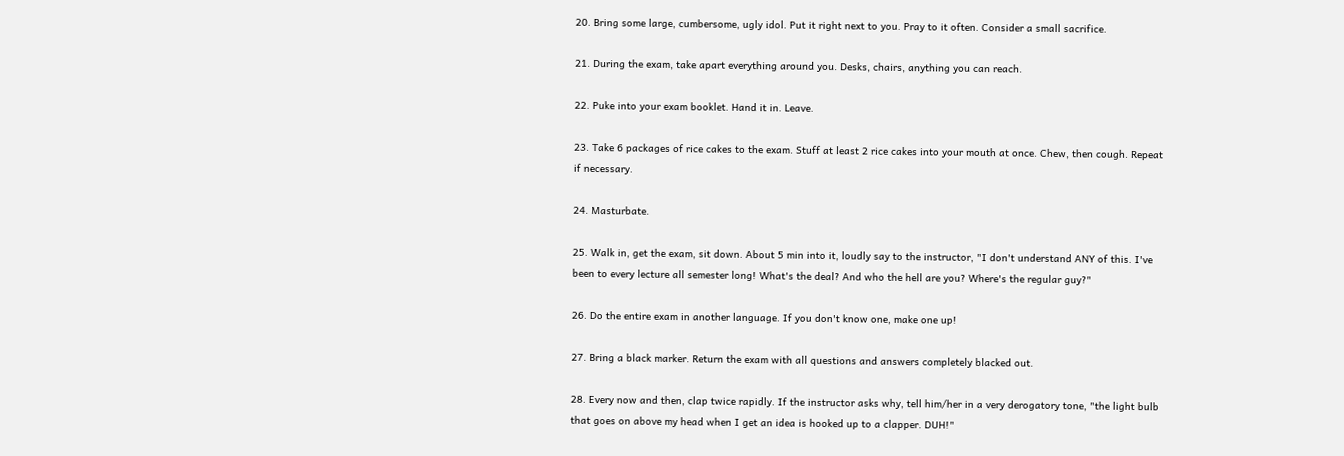20. Bring some large, cumbersome, ugly idol. Put it right next to you. Pray to it often. Consider a small sacrifice.

21. During the exam, take apart everything around you. Desks, chairs, anything you can reach.

22. Puke into your exam booklet. Hand it in. Leave.

23. Take 6 packages of rice cakes to the exam. Stuff at least 2 rice cakes into your mouth at once. Chew, then cough. Repeat if necessary.

24. Masturbate.

25. Walk in, get the exam, sit down. About 5 min into it, loudly say to the instructor, "I don't understand ANY of this. I've been to every lecture all semester long! What's the deal? And who the hell are you? Where's the regular guy?"

26. Do the entire exam in another language. If you don't know one, make one up!

27. Bring a black marker. Return the exam with all questions and answers completely blacked out.

28. Every now and then, clap twice rapidly. If the instructor asks why, tell him/her in a very derogatory tone, "the light bulb that goes on above my head when I get an idea is hooked up to a clapper. DUH!"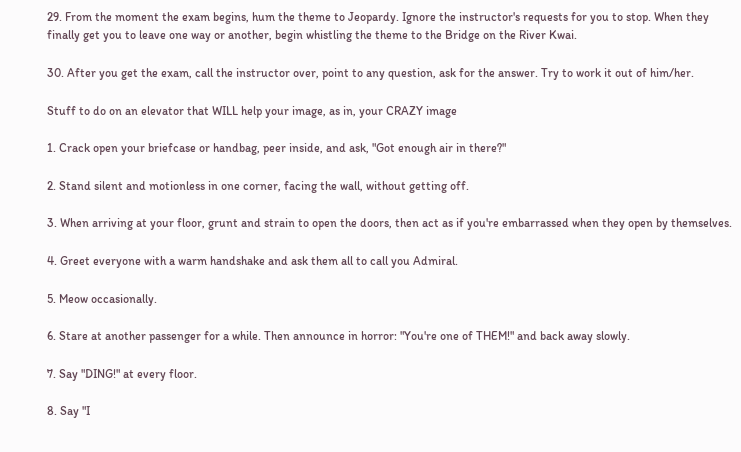29. From the moment the exam begins, hum the theme to Jeopardy. Ignore the instructor's requests for you to stop. When they finally get you to leave one way or another, begin whistling the theme to the Bridge on the River Kwai.

30. After you get the exam, call the instructor over, point to any question, ask for the answer. Try to work it out of him/her.

Stuff to do on an elevator that WILL help your image, as in, your CRAZY image

1. Crack open your briefcase or handbag, peer inside, and ask, "Got enough air in there?"

2. Stand silent and motionless in one corner, facing the wall, without getting off.

3. When arriving at your floor, grunt and strain to open the doors, then act as if you're embarrassed when they open by themselves.

4. Greet everyone with a warm handshake and ask them all to call you Admiral.

5. Meow occasionally.

6. Stare at another passenger for a while. Then announce in horror: "You're one of THEM!" and back away slowly.

7. Say "DING!" at every floor.

8. Say "I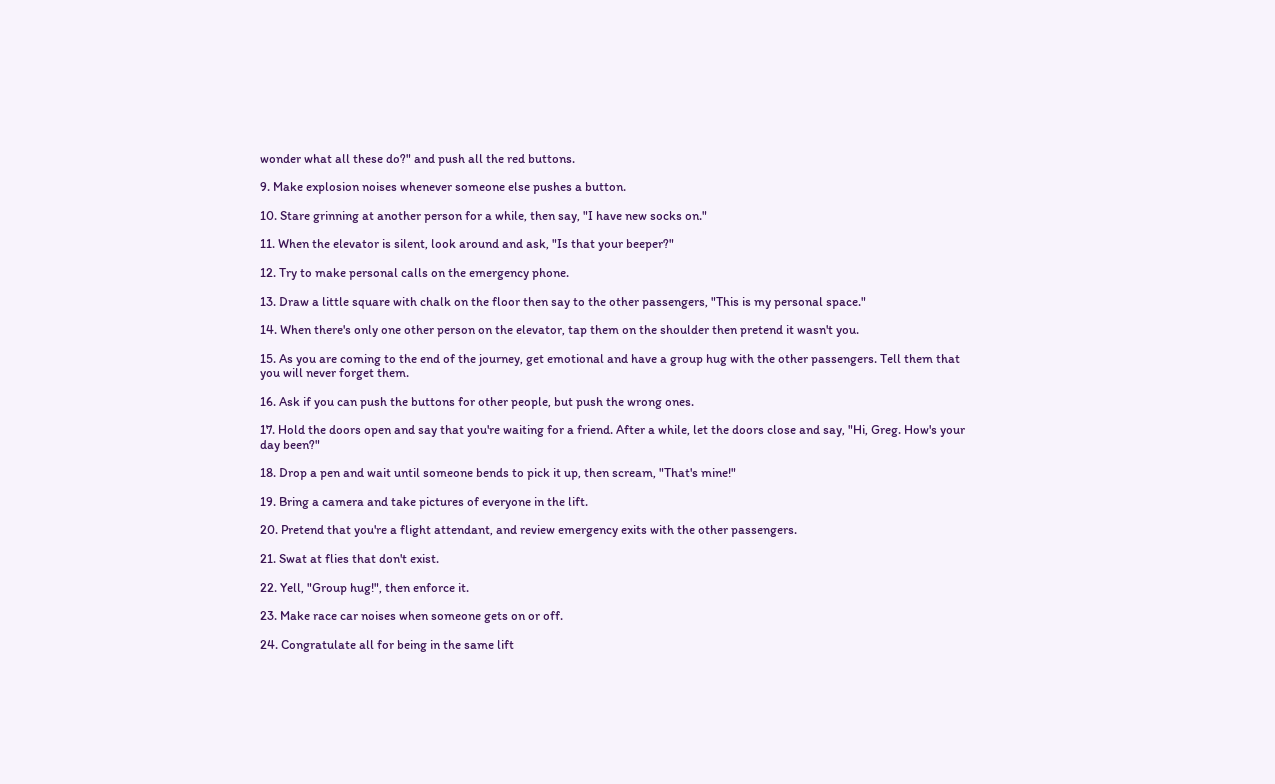wonder what all these do?" and push all the red buttons.

9. Make explosion noises whenever someone else pushes a button.

10. Stare grinning at another person for a while, then say, "I have new socks on."

11. When the elevator is silent, look around and ask, "Is that your beeper?"

12. Try to make personal calls on the emergency phone.

13. Draw a little square with chalk on the floor then say to the other passengers, "This is my personal space."

14. When there's only one other person on the elevator, tap them on the shoulder then pretend it wasn't you.

15. As you are coming to the end of the journey, get emotional and have a group hug with the other passengers. Tell them that you will never forget them.

16. Ask if you can push the buttons for other people, but push the wrong ones.

17. Hold the doors open and say that you're waiting for a friend. After a while, let the doors close and say, "Hi, Greg. How's your day been?"

18. Drop a pen and wait until someone bends to pick it up, then scream, "That's mine!"

19. Bring a camera and take pictures of everyone in the lift.

20. Pretend that you're a flight attendant, and review emergency exits with the other passengers.

21. Swat at flies that don't exist.

22. Yell, "Group hug!", then enforce it.

23. Make race car noises when someone gets on or off.

24. Congratulate all for being in the same lift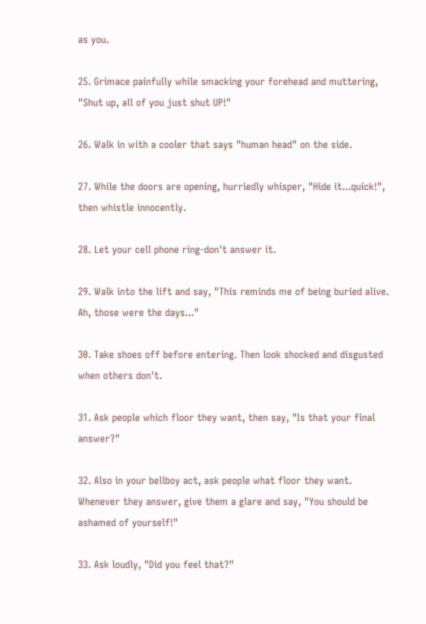as you.

25. Grimace painfully while smacking your forehead and muttering, "Shut up, all of you just shut UP!"

26. Walk in with a cooler that says "human head" on the side.

27. While the doors are opening, hurriedly whisper, "Hide it...quick!", then whistle innocently.

28. Let your cell phone ring-don't answer it.

29. Walk into the lift and say, "This reminds me of being buried alive. Ah, those were the days..."

30. Take shoes off before entering. Then look shocked and disgusted when others don't.

31. Ask people which floor they want, then say, "Is that your final answer?"

32. Also in your bellboy act, ask people what floor they want. Whenever they answer, give them a glare and say, "You should be ashamed of yourself!"

33. Ask loudly, "Did you feel that?"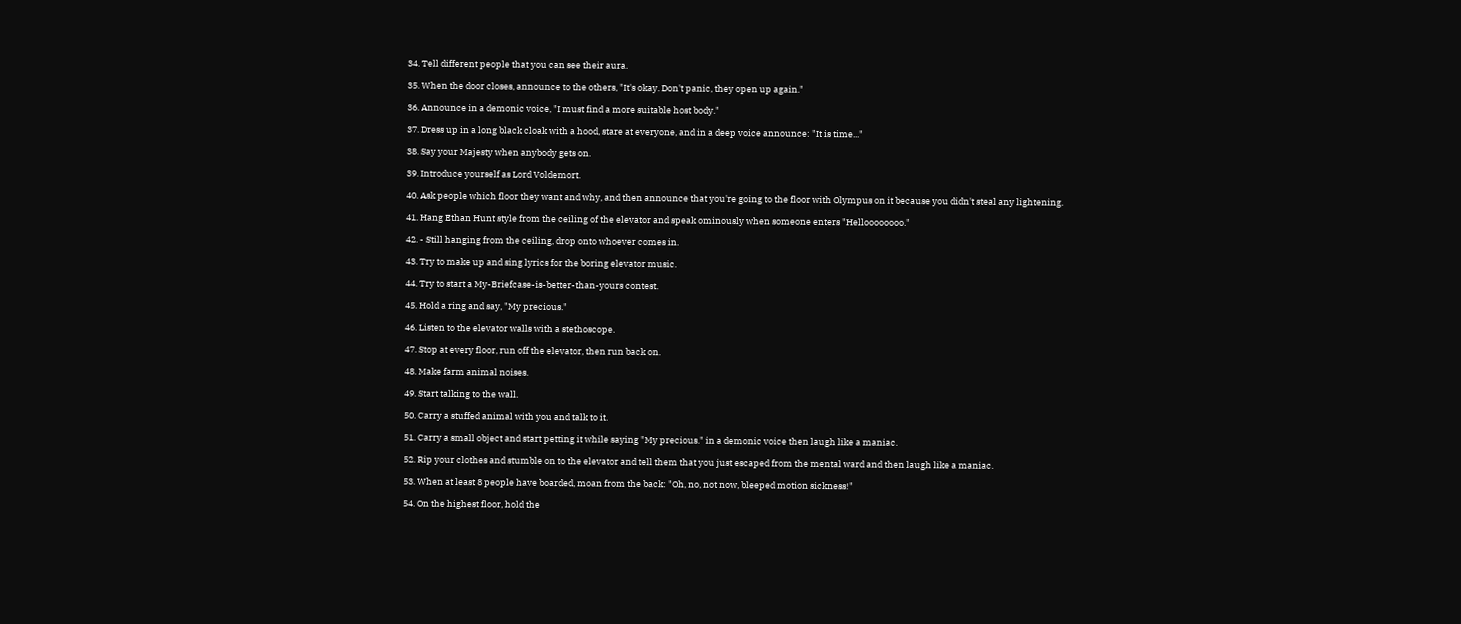34. Tell different people that you can see their aura.

35. When the door closes, announce to the others, "It's okay. Don't panic, they open up again."

36. Announce in a demonic voice, "I must find a more suitable host body."

37. Dress up in a long black cloak with a hood, stare at everyone, and in a deep voice announce: "It is time..."

38. Say your Majesty when anybody gets on.

39. Introduce yourself as Lord Voldemort.

40. Ask people which floor they want and why, and then announce that you're going to the floor with Olympus on it because you didn't steal any lightening.

41. Hang Ethan Hunt style from the ceiling of the elevator and speak ominously when someone enters "Helloooooooo."

42. - Still hanging from the ceiling, drop onto whoever comes in.

43. Try to make up and sing lyrics for the boring elevator music.

44. Try to start a My-Briefcase-is-better-than-yours contest.

45. Hold a ring and say, "My precious."

46. Listen to the elevator walls with a stethoscope.

47. Stop at every floor, run off the elevator, then run back on.

48. Make farm animal noises.

49. Start talking to the wall.

50. Carry a stuffed animal with you and talk to it.

51. Carry a small object and start petting it while saying "My precious." in a demonic voice then laugh like a maniac.

52. Rip your clothes and stumble on to the elevator and tell them that you just escaped from the mental ward and then laugh like a maniac.

53. When at least 8 people have boarded, moan from the back: "Oh, no, not now, bleeped motion sickness!"

54. On the highest floor, hold the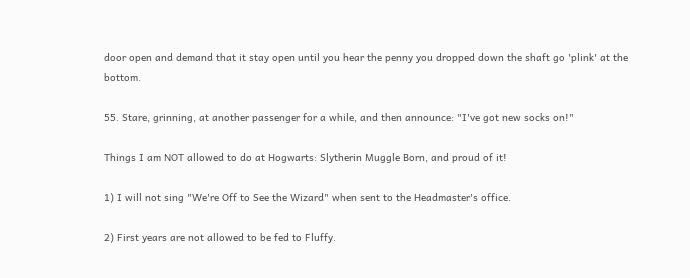door open and demand that it stay open until you hear the penny you dropped down the shaft go 'plink' at the bottom.

55. Stare, grinning, at another passenger for a while, and then announce: "I've got new socks on!"

Things I am NOT allowed to do at Hogwarts: Slytherin Muggle Born, and proud of it!

1) I will not sing "We're Off to See the Wizard" when sent to the Headmaster's office.

2) First years are not allowed to be fed to Fluffy.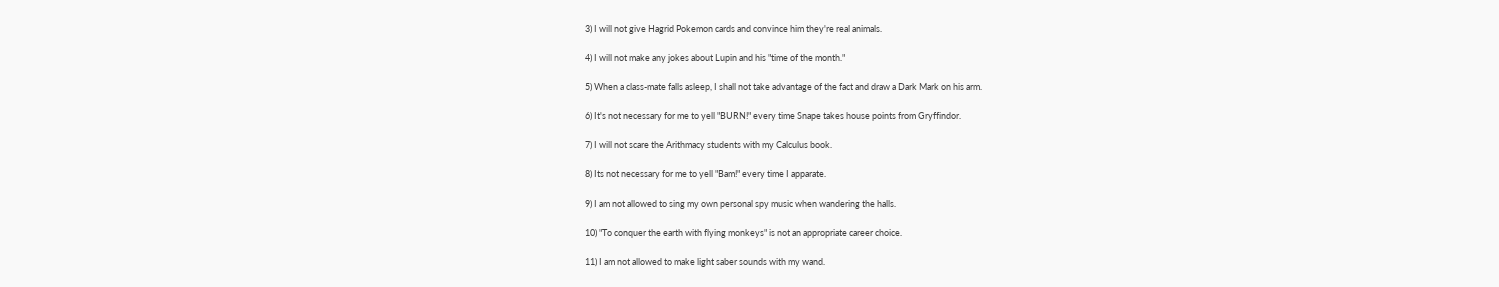3) I will not give Hagrid Pokemon cards and convince him they're real animals.

4) I will not make any jokes about Lupin and his "time of the month."

5) When a class-mate falls asleep, I shall not take advantage of the fact and draw a Dark Mark on his arm.

6) It's not necessary for me to yell "BURN!" every time Snape takes house points from Gryffindor.

7) I will not scare the Arithmacy students with my Calculus book.

8) Its not necessary for me to yell "Bam!" every time I apparate.

9) I am not allowed to sing my own personal spy music when wandering the halls.

10) "To conquer the earth with flying monkeys" is not an appropriate career choice.

11) I am not allowed to make light saber sounds with my wand.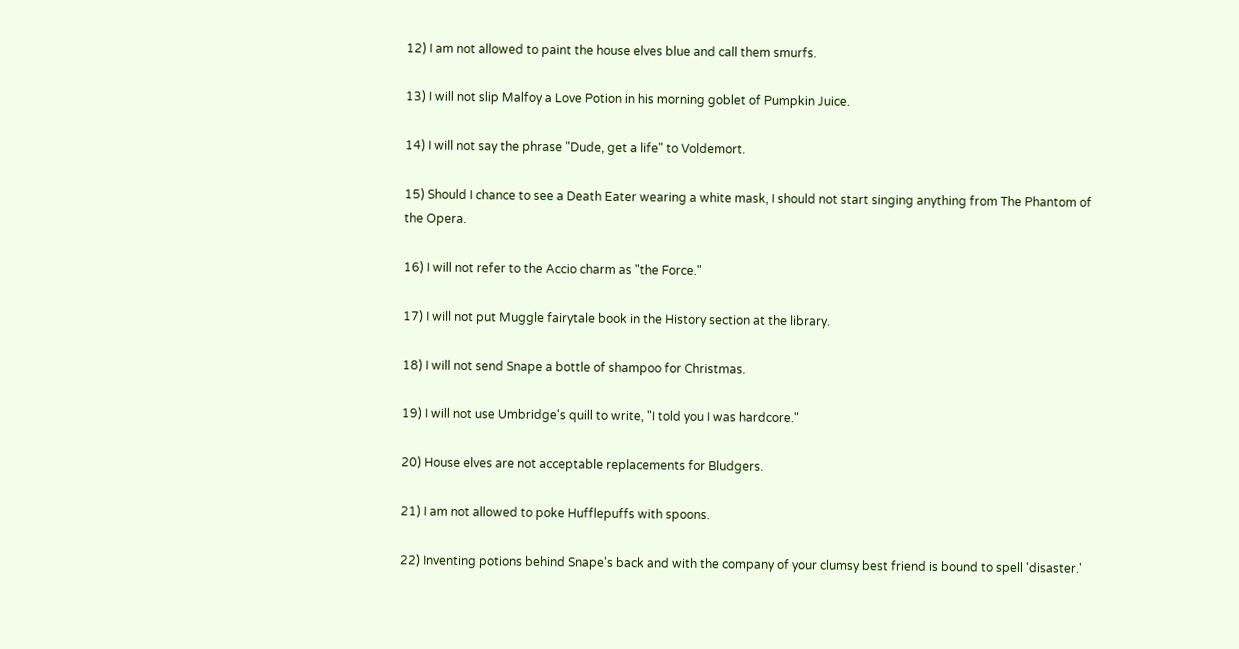12) I am not allowed to paint the house elves blue and call them smurfs.

13) I will not slip Malfoy a Love Potion in his morning goblet of Pumpkin Juice.

14) I will not say the phrase "Dude, get a life" to Voldemort.

15) Should I chance to see a Death Eater wearing a white mask, I should not start singing anything from The Phantom of the Opera.

16) I will not refer to the Accio charm as "the Force."

17) I will not put Muggle fairytale book in the History section at the library.

18) I will not send Snape a bottle of shampoo for Christmas.

19) I will not use Umbridge's quill to write, "I told you I was hardcore."

20) House elves are not acceptable replacements for Bludgers.

21) I am not allowed to poke Hufflepuffs with spoons.

22) Inventing potions behind Snape's back and with the company of your clumsy best friend is bound to spell 'disaster.'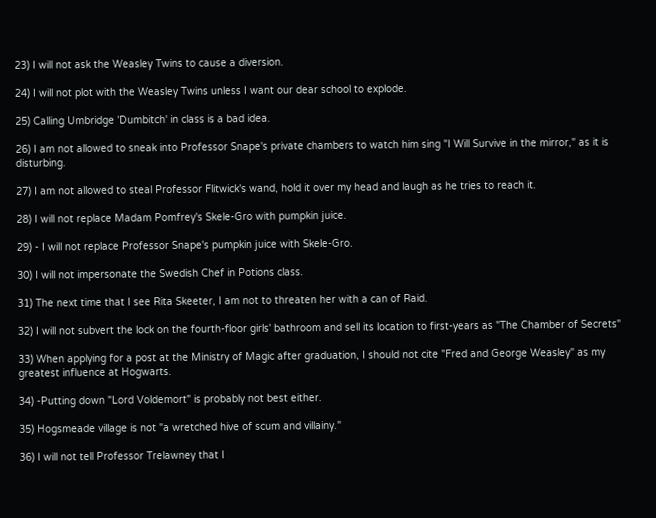23) I will not ask the Weasley Twins to cause a diversion.

24) I will not plot with the Weasley Twins unless I want our dear school to explode.

25) Calling Umbridge 'Dumbitch' in class is a bad idea.

26) I am not allowed to sneak into Professor Snape's private chambers to watch him sing "I Will Survive in the mirror," as it is disturbing.

27) I am not allowed to steal Professor Flitwick's wand, hold it over my head and laugh as he tries to reach it.

28) I will not replace Madam Pomfrey's Skele-Gro with pumpkin juice.

29) - I will not replace Professor Snape's pumpkin juice with Skele-Gro.

30) I will not impersonate the Swedish Chef in Potions class.

31) The next time that I see Rita Skeeter, I am not to threaten her with a can of Raid.

32) I will not subvert the lock on the fourth-floor girls' bathroom and sell its location to first-years as "The Chamber of Secrets"

33) When applying for a post at the Ministry of Magic after graduation, I should not cite "Fred and George Weasley" as my greatest influence at Hogwarts.

34) -Putting down "Lord Voldemort" is probably not best either.

35) Hogsmeade village is not "a wretched hive of scum and villainy."

36) I will not tell Professor Trelawney that I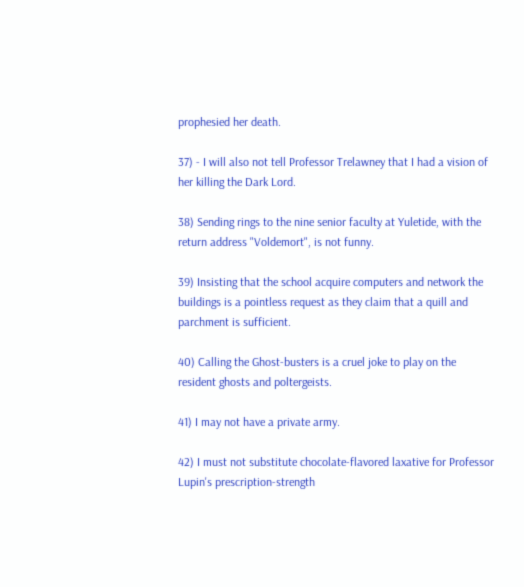prophesied her death.

37) - I will also not tell Professor Trelawney that I had a vision of her killing the Dark Lord.

38) Sending rings to the nine senior faculty at Yuletide, with the return address "Voldemort", is not funny.

39) Insisting that the school acquire computers and network the buildings is a pointless request as they claim that a quill and parchment is sufficient.

40) Calling the Ghost-busters is a cruel joke to play on the resident ghosts and poltergeists.

41) I may not have a private army.

42) I must not substitute chocolate-flavored laxative for Professor Lupin's prescription-strength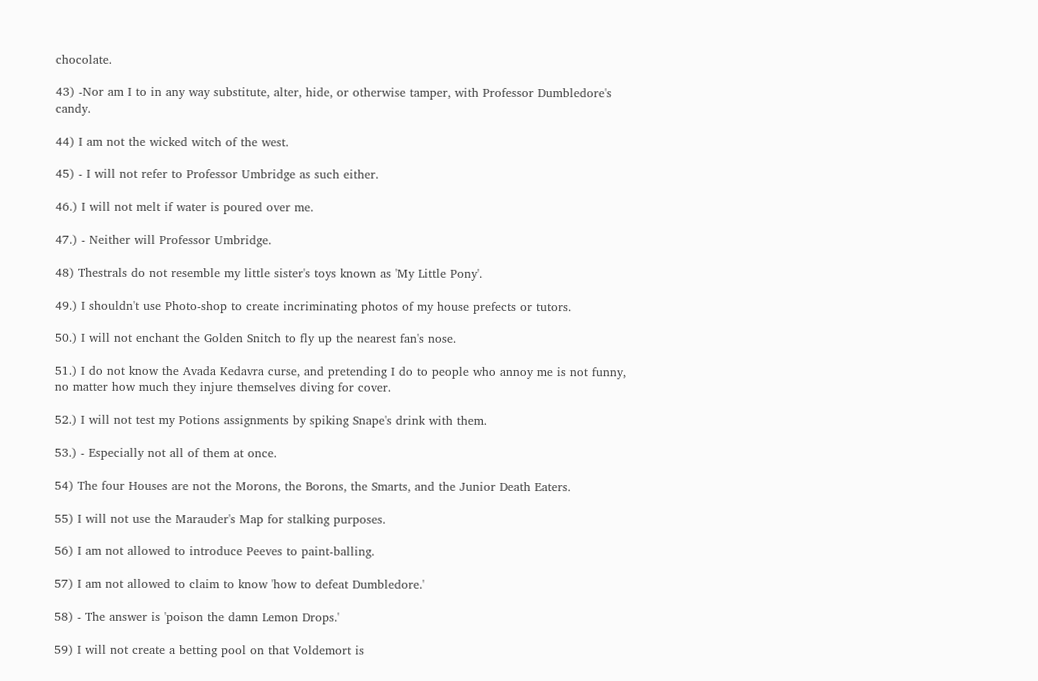chocolate.

43) -Nor am I to in any way substitute, alter, hide, or otherwise tamper, with Professor Dumbledore's candy.

44) I am not the wicked witch of the west.

45) - I will not refer to Professor Umbridge as such either.

46.) I will not melt if water is poured over me.

47.) - Neither will Professor Umbridge.

48) Thestrals do not resemble my little sister's toys known as 'My Little Pony'.

49.) I shouldn't use Photo-shop to create incriminating photos of my house prefects or tutors.

50.) I will not enchant the Golden Snitch to fly up the nearest fan's nose.

51.) I do not know the Avada Kedavra curse, and pretending I do to people who annoy me is not funny, no matter how much they injure themselves diving for cover.

52.) I will not test my Potions assignments by spiking Snape's drink with them.

53.) - Especially not all of them at once.

54) The four Houses are not the Morons, the Borons, the Smarts, and the Junior Death Eaters.

55) I will not use the Marauder's Map for stalking purposes.

56) I am not allowed to introduce Peeves to paint-balling.

57) I am not allowed to claim to know 'how to defeat Dumbledore.'

58) - The answer is 'poison the damn Lemon Drops.'

59) I will not create a betting pool on that Voldemort is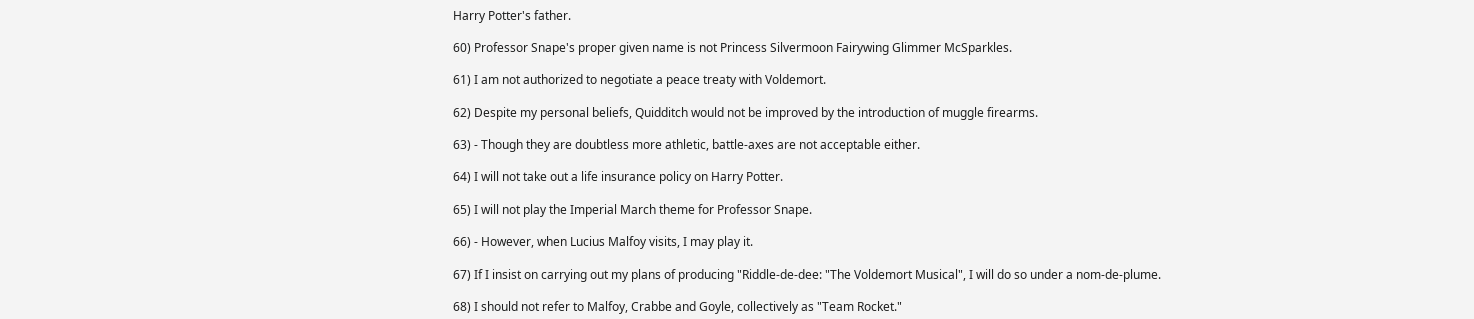Harry Potter's father.

60) Professor Snape's proper given name is not Princess Silvermoon Fairywing Glimmer McSparkles.

61) I am not authorized to negotiate a peace treaty with Voldemort.

62) Despite my personal beliefs, Quidditch would not be improved by the introduction of muggle firearms.

63) - Though they are doubtless more athletic, battle-axes are not acceptable either.

64) I will not take out a life insurance policy on Harry Potter.

65) I will not play the Imperial March theme for Professor Snape.

66) - However, when Lucius Malfoy visits, I may play it.

67) If I insist on carrying out my plans of producing "Riddle-de-dee: "The Voldemort Musical", I will do so under a nom-de-plume.

68) I should not refer to Malfoy, Crabbe and Goyle, collectively as "Team Rocket."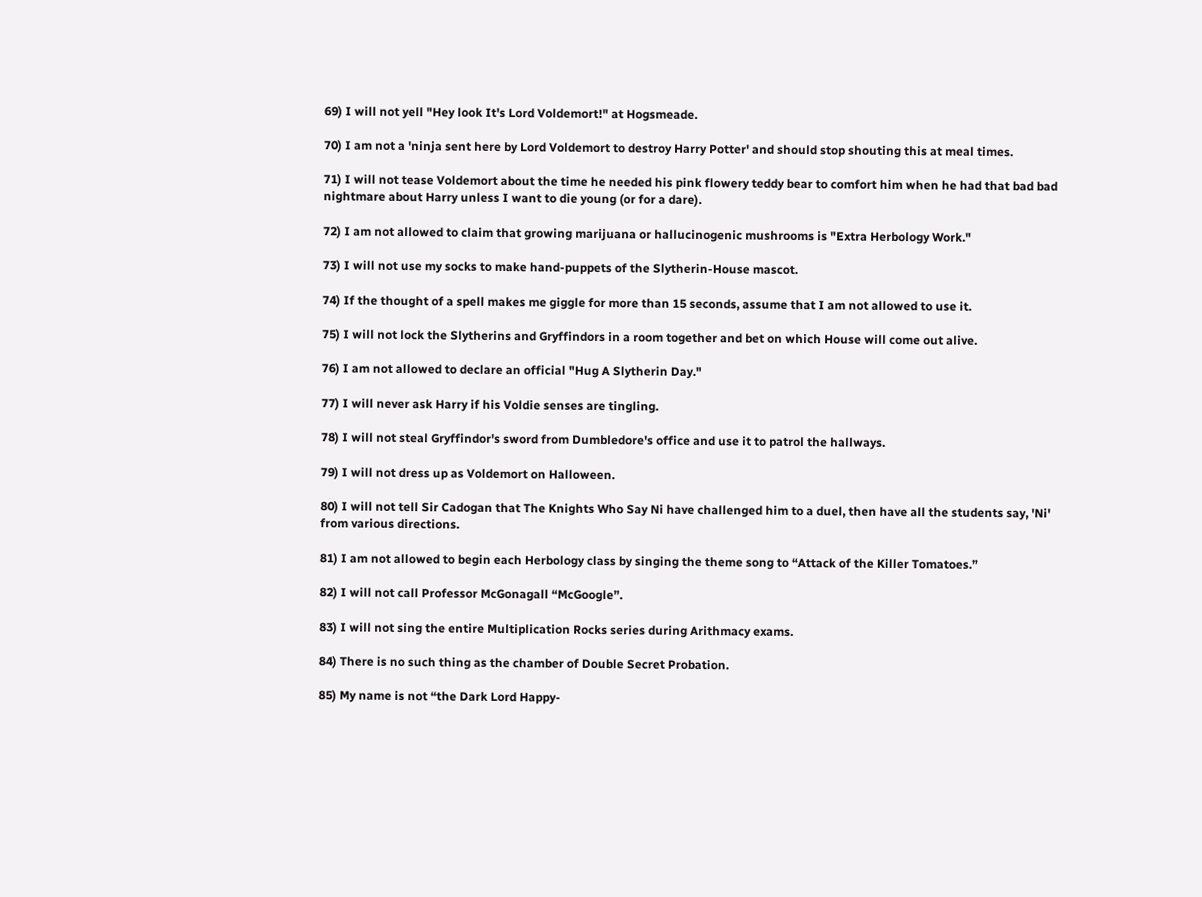69) I will not yell "Hey look It's Lord Voldemort!" at Hogsmeade.

70) I am not a 'ninja sent here by Lord Voldemort to destroy Harry Potter' and should stop shouting this at meal times.

71) I will not tease Voldemort about the time he needed his pink flowery teddy bear to comfort him when he had that bad bad nightmare about Harry unless I want to die young (or for a dare).

72) I am not allowed to claim that growing marijuana or hallucinogenic mushrooms is "Extra Herbology Work."

73) I will not use my socks to make hand-puppets of the Slytherin-House mascot.

74) If the thought of a spell makes me giggle for more than 15 seconds, assume that I am not allowed to use it.

75) I will not lock the Slytherins and Gryffindors in a room together and bet on which House will come out alive.

76) I am not allowed to declare an official "Hug A Slytherin Day."

77) I will never ask Harry if his Voldie senses are tingling.

78) I will not steal Gryffindor's sword from Dumbledore's office and use it to patrol the hallways.

79) I will not dress up as Voldemort on Halloween.

80) I will not tell Sir Cadogan that The Knights Who Say Ni have challenged him to a duel, then have all the students say, 'Ni' from various directions.

81) I am not allowed to begin each Herbology class by singing the theme song to “Attack of the Killer Tomatoes.”

82) I will not call Professor McGonagall “McGoogle”.

83) I will not sing the entire Multiplication Rocks series during Arithmacy exams.

84) There is no such thing as the chamber of Double Secret Probation.

85) My name is not “the Dark Lord Happy-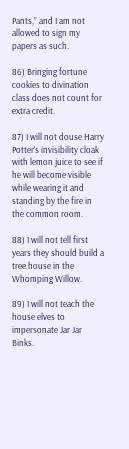Pants,” and I am not allowed to sign my papers as such.

86) Bringing fortune cookies to divination class does not count for extra credit.

87) I will not douse Harry Potter’s invisibility cloak with lemon juice to see if he will become visible while wearing it and standing by the fire in the common room.

88) I will not tell first years they should build a tree house in the Whomping Willow.

89) I will not teach the house elves to impersonate Jar Jar Binks.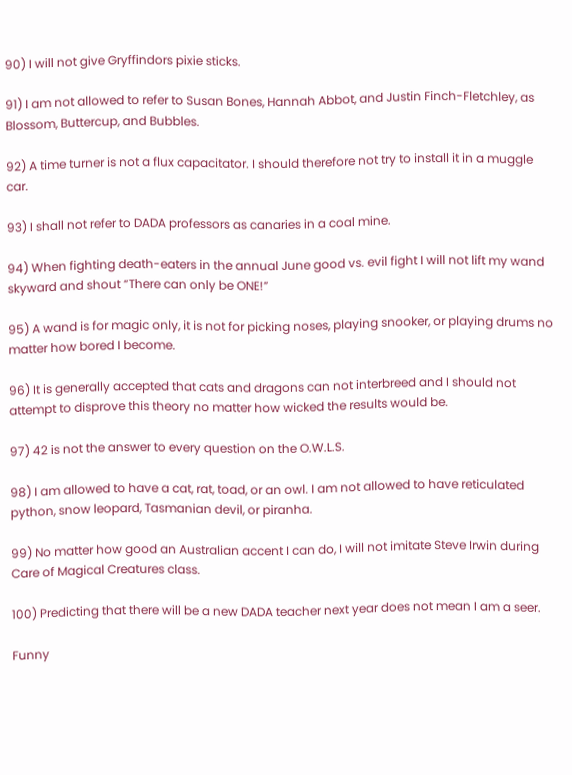90) I will not give Gryffindors pixie sticks.

91) I am not allowed to refer to Susan Bones, Hannah Abbot, and Justin Finch-Fletchley, as Blossom, Buttercup, and Bubbles.

92) A time turner is not a flux capacitator. I should therefore not try to install it in a muggle car.

93) I shall not refer to DADA professors as canaries in a coal mine.

94) When fighting death-eaters in the annual June good vs. evil fight I will not lift my wand skyward and shout “There can only be ONE!”

95) A wand is for magic only, it is not for picking noses, playing snooker, or playing drums no matter how bored I become.

96) It is generally accepted that cats and dragons can not interbreed and I should not attempt to disprove this theory no matter how wicked the results would be.

97) 42 is not the answer to every question on the O.W.L.S.

98) I am allowed to have a cat, rat, toad, or an owl. I am not allowed to have reticulated python, snow leopard, Tasmanian devil, or piranha.

99) No matter how good an Australian accent I can do, I will not imitate Steve Irwin during Care of Magical Creatures class.

100) Predicting that there will be a new DADA teacher next year does not mean I am a seer.

Funny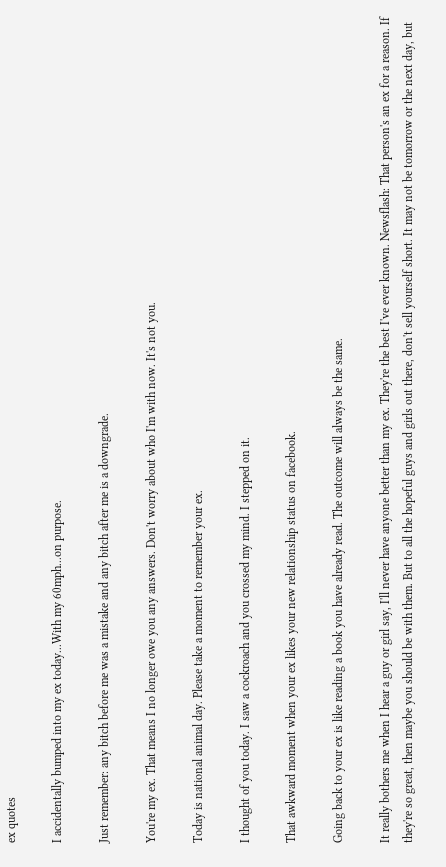ex quotes

I accidentally bumped into my ex today...With my 60mph...on purpose.

Just remember: any bitch before me was a mistake and any bitch after me is a downgrade.

You're my ex. That means I no longer owe you any answers. Don't worry about who I'm with now. It's not you.

Today is national animal day. Please take a moment to remember your ex.

I thought of you today. I saw a cockroach and you crossed my mind. I stepped on it.

That awkward moment when your ex likes your new relationship status on facebook.

Going back to your ex is like reading a book you have already read. The outcome will always be the same.

It really bothers me when I hear a guy or girl say, I'll never have anyone better than my ex. They're the best I've ever known. Newsflash: That person's an ex for a reason. If they're so great, then maybe you should be with them. But to all the hopeful guys and girls out there, don't sell yourself short. It may not be tomorrow or the next day, but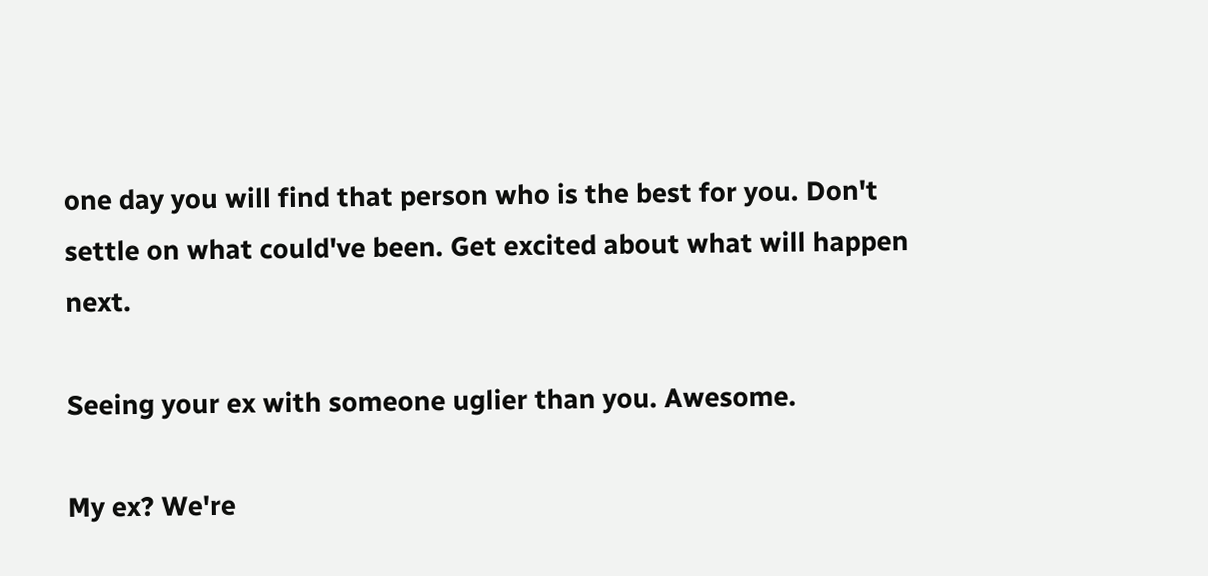one day you will find that person who is the best for you. Don't settle on what could've been. Get excited about what will happen next.

Seeing your ex with someone uglier than you. Awesome.

My ex? We're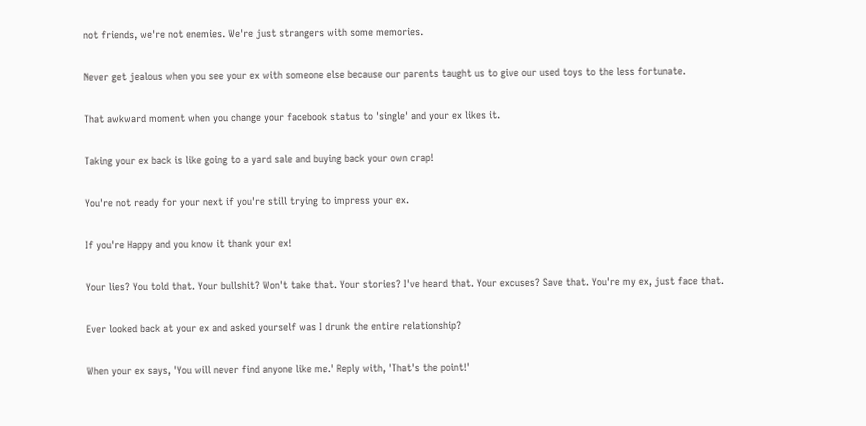not friends, we're not enemies. We're just strangers with some memories.

Never get jealous when you see your ex with someone else because our parents taught us to give our used toys to the less fortunate.

That awkward moment when you change your facebook status to 'single' and your ex likes it.

Taking your ex back is like going to a yard sale and buying back your own crap!

You're not ready for your next if you're still trying to impress your ex.

If you're Happy and you know it thank your ex!

Your lies? You told that. Your bullshit? Won't take that. Your stories? I've heard that. Your excuses? Save that. You're my ex, just face that.

Ever looked back at your ex and asked yourself was I drunk the entire relationship?

When your ex says, 'You will never find anyone like me.' Reply with, 'That's the point!'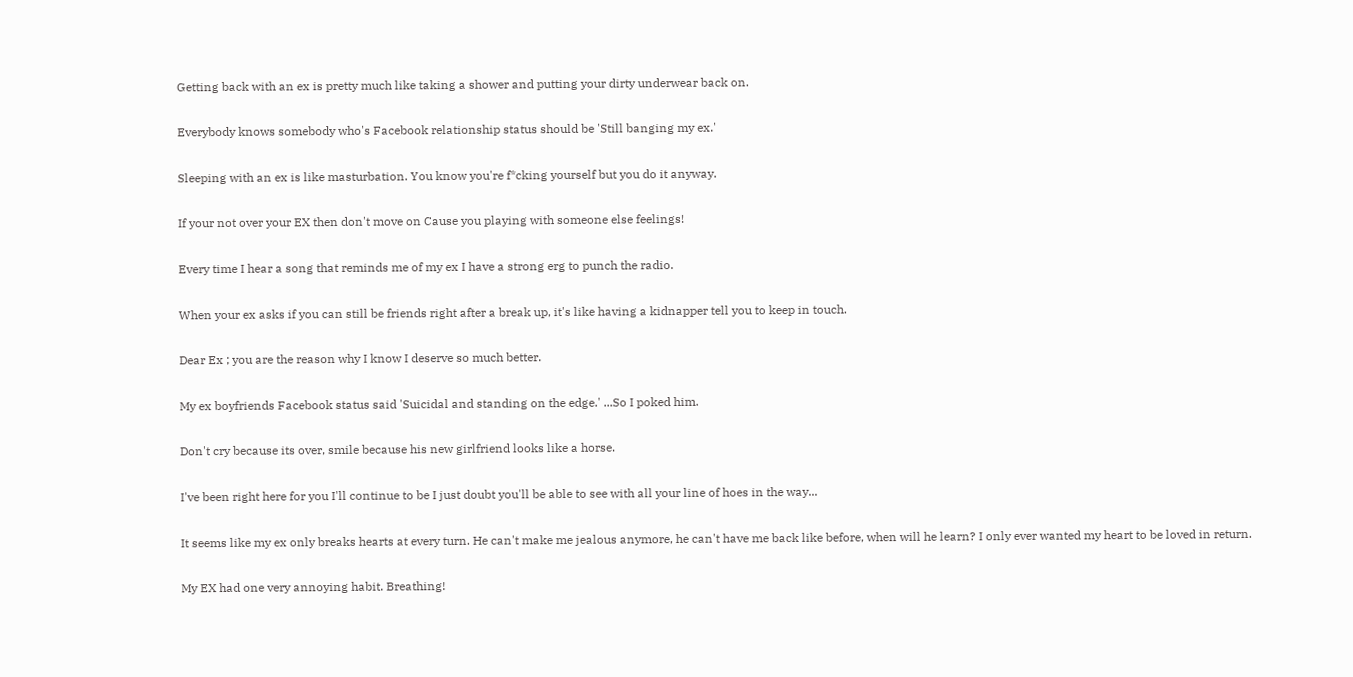Getting back with an ex is pretty much like taking a shower and putting your dirty underwear back on.

Everybody knows somebody who's Facebook relationship status should be 'Still banging my ex.'

Sleeping with an ex is like masturbation. You know you're f*cking yourself but you do it anyway.

If your not over your EX then don't move on Cause you playing with someone else feelings!

Every time I hear a song that reminds me of my ex I have a strong erg to punch the radio.

When your ex asks if you can still be friends right after a break up, it's like having a kidnapper tell you to keep in touch.

Dear Ex ; you are the reason why I know I deserve so much better.

My ex boyfriends Facebook status said 'Suicidal and standing on the edge.' ...So I poked him.

Don't cry because its over, smile because his new girlfriend looks like a horse.

I've been right here for you I'll continue to be I just doubt you'll be able to see with all your line of hoes in the way...

It seems like my ex only breaks hearts at every turn. He can't make me jealous anymore, he can't have me back like before, when will he learn? I only ever wanted my heart to be loved in return.

My EX had one very annoying habit. Breathing!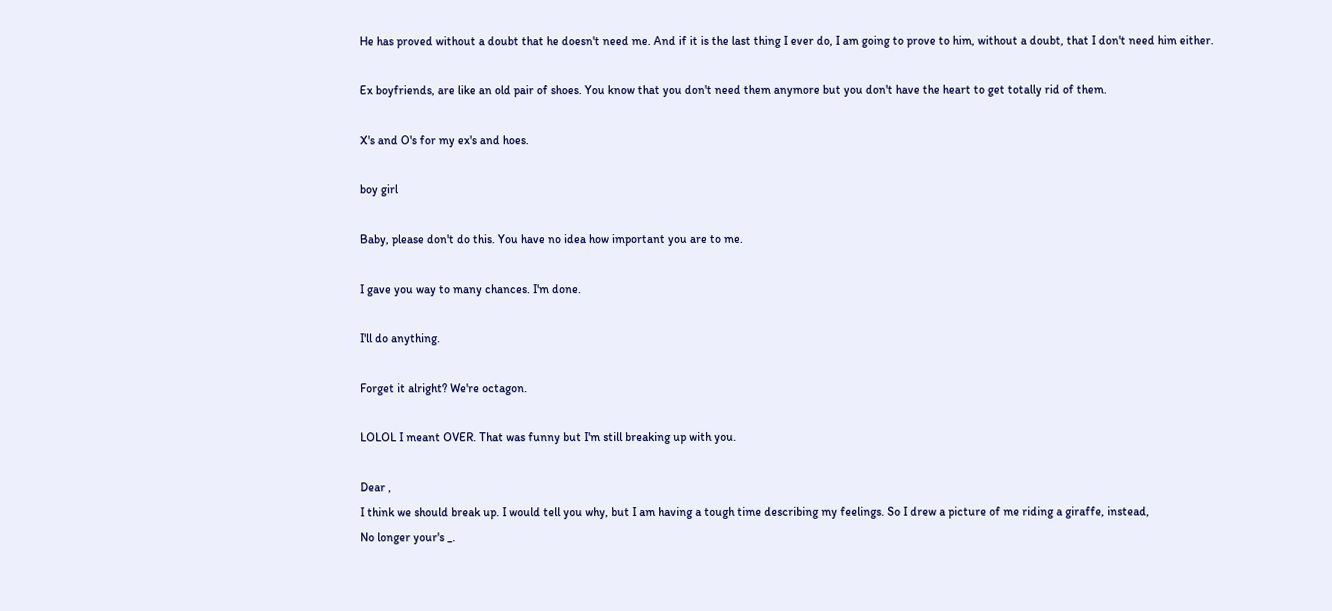He has proved without a doubt that he doesn't need me. And if it is the last thing I ever do, I am going to prove to him, without a doubt, that I don't need him either.

Ex boyfriends, are like an old pair of shoes. You know that you don't need them anymore but you don't have the heart to get totally rid of them.

X's and O's for my ex's and hoes.

boy girl

Baby, please don't do this. You have no idea how important you are to me.

I gave you way to many chances. I'm done.

I'll do anything.

Forget it alright? We're octagon.

LOLOL I meant OVER. That was funny but I'm still breaking up with you.

Dear ,
I think we should break up. I would tell you why, but I am having a tough time describing my feelings. So I drew a picture of me riding a giraffe, instead,
No longer your's _.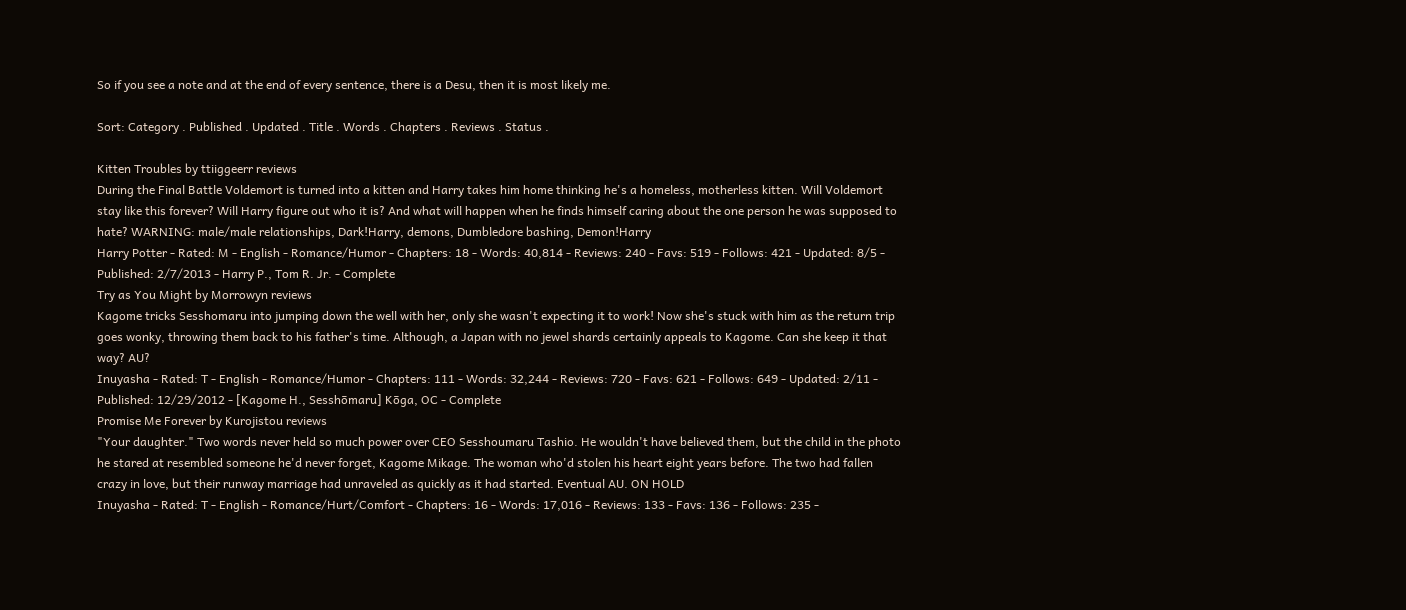So if you see a note and at the end of every sentence, there is a Desu, then it is most likely me.

Sort: Category . Published . Updated . Title . Words . Chapters . Reviews . Status .

Kitten Troubles by ttiiggeerr reviews
During the Final Battle Voldemort is turned into a kitten and Harry takes him home thinking he's a homeless, motherless kitten. Will Voldemort stay like this forever? Will Harry figure out who it is? And what will happen when he finds himself caring about the one person he was supposed to hate? WARNING: male/male relationships, Dark!Harry, demons, Dumbledore bashing, Demon!Harry
Harry Potter - Rated: M - English - Romance/Humor - Chapters: 18 - Words: 40,814 - Reviews: 240 - Favs: 519 - Follows: 421 - Updated: 8/5 - Published: 2/7/2013 - Harry P., Tom R. Jr. - Complete
Try as You Might by Morrowyn reviews
Kagome tricks Sesshomaru into jumping down the well with her, only she wasn't expecting it to work! Now she's stuck with him as the return trip goes wonky, throwing them back to his father's time. Although, a Japan with no jewel shards certainly appeals to Kagome. Can she keep it that way? AU?
Inuyasha - Rated: T - English - Romance/Humor - Chapters: 111 - Words: 32,244 - Reviews: 720 - Favs: 621 - Follows: 649 - Updated: 2/11 - Published: 12/29/2012 - [Kagome H., Sesshōmaru] Kōga, OC - Complete
Promise Me Forever by Kurojistou reviews
"Your daughter." Two words never held so much power over CEO Sesshoumaru Tashio. He wouldn't have believed them, but the child in the photo he stared at resembled someone he'd never forget, Kagome Mikage. The woman who'd stolen his heart eight years before. The two had fallen crazy in love, but their runway marriage had unraveled as quickly as it had started. Eventual AU. ON HOLD
Inuyasha - Rated: T - English - Romance/Hurt/Comfort - Chapters: 16 - Words: 17,016 - Reviews: 133 - Favs: 136 - Follows: 235 -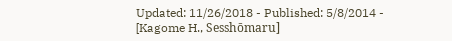Updated: 11/26/2018 - Published: 5/8/2014 - [Kagome H., Sesshōmaru]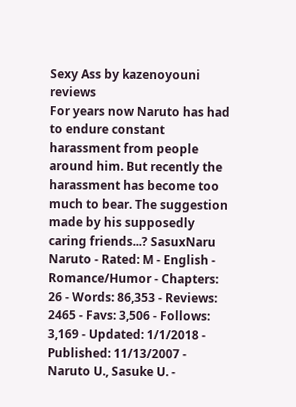Sexy Ass by kazenoyouni reviews
For years now Naruto has had to endure constant harassment from people around him. But recently the harassment has become too much to bear. The suggestion made by his supposedly caring friends...? SasuxNaru
Naruto - Rated: M - English - Romance/Humor - Chapters: 26 - Words: 86,353 - Reviews: 2465 - Favs: 3,506 - Follows: 3,169 - Updated: 1/1/2018 - Published: 11/13/2007 - Naruto U., Sasuke U. -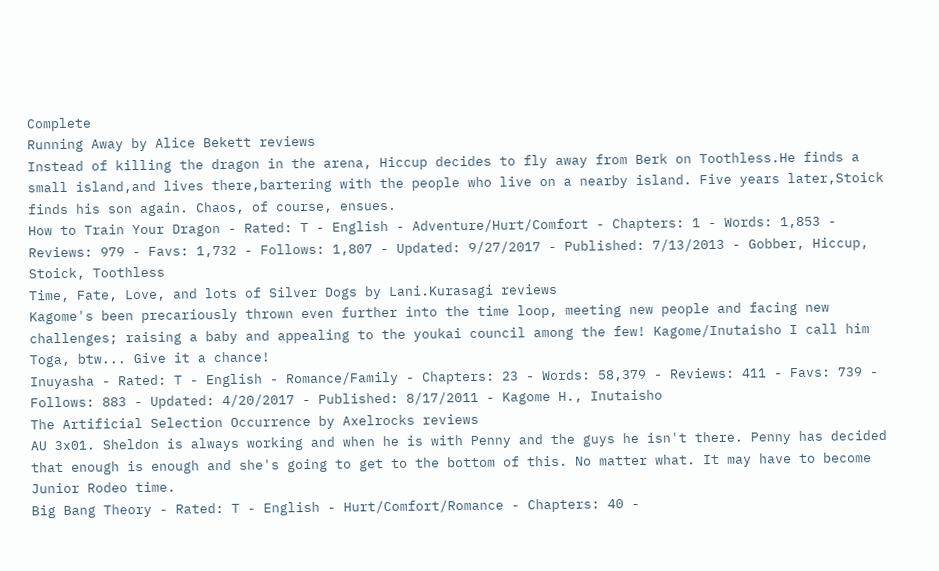Complete
Running Away by Alice Bekett reviews
Instead of killing the dragon in the arena, Hiccup decides to fly away from Berk on Toothless.He finds a small island,and lives there,bartering with the people who live on a nearby island. Five years later,Stoick finds his son again. Chaos, of course, ensues.
How to Train Your Dragon - Rated: T - English - Adventure/Hurt/Comfort - Chapters: 1 - Words: 1,853 - Reviews: 979 - Favs: 1,732 - Follows: 1,807 - Updated: 9/27/2017 - Published: 7/13/2013 - Gobber, Hiccup, Stoick, Toothless
Time, Fate, Love, and lots of Silver Dogs by Lani.Kurasagi reviews
Kagome's been precariously thrown even further into the time loop, meeting new people and facing new challenges; raising a baby and appealing to the youkai council among the few! Kagome/Inutaisho I call him Toga, btw... Give it a chance!
Inuyasha - Rated: T - English - Romance/Family - Chapters: 23 - Words: 58,379 - Reviews: 411 - Favs: 739 - Follows: 883 - Updated: 4/20/2017 - Published: 8/17/2011 - Kagome H., Inutaisho
The Artificial Selection Occurrence by Axelrocks reviews
AU 3x01. Sheldon is always working and when he is with Penny and the guys he isn't there. Penny has decided that enough is enough and she's going to get to the bottom of this. No matter what. It may have to become Junior Rodeo time.
Big Bang Theory - Rated: T - English - Hurt/Comfort/Romance - Chapters: 40 -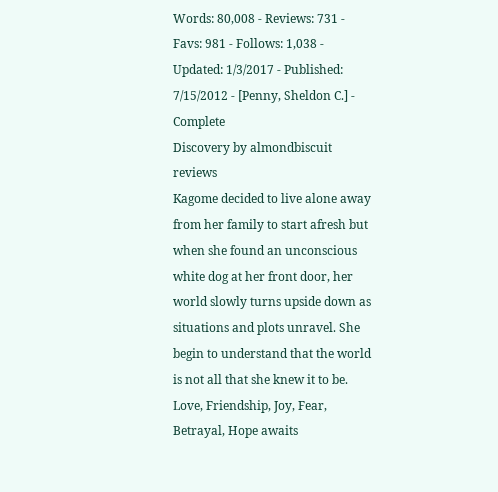Words: 80,008 - Reviews: 731 - Favs: 981 - Follows: 1,038 - Updated: 1/3/2017 - Published: 7/15/2012 - [Penny, Sheldon C.] - Complete
Discovery by almondbiscuit reviews
Kagome decided to live alone away from her family to start afresh but when she found an unconscious white dog at her front door, her world slowly turns upside down as situations and plots unravel. She begin to understand that the world is not all that she knew it to be. Love, Friendship, Joy, Fear, Betrayal, Hope awaits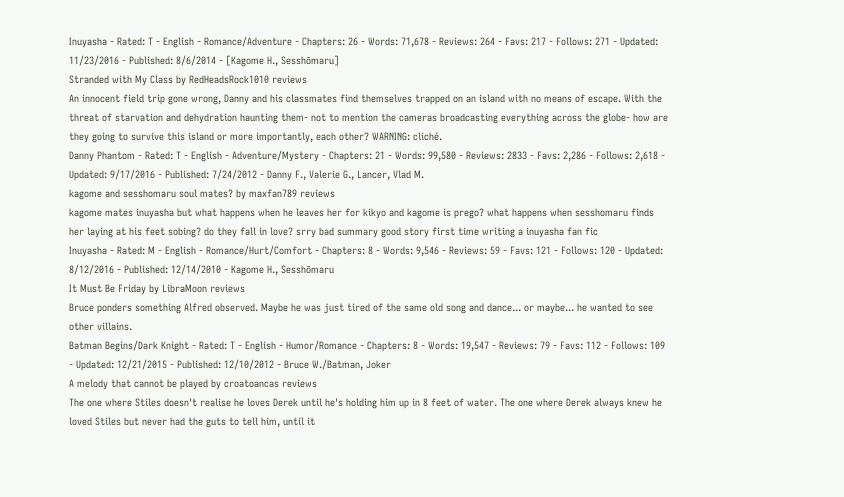Inuyasha - Rated: T - English - Romance/Adventure - Chapters: 26 - Words: 71,678 - Reviews: 264 - Favs: 217 - Follows: 271 - Updated: 11/23/2016 - Published: 8/6/2014 - [Kagome H., Sesshōmaru]
Stranded with My Class by RedHeadsRock1010 reviews
An innocent field trip gone wrong, Danny and his classmates find themselves trapped on an island with no means of escape. With the threat of starvation and dehydration haunting them- not to mention the cameras broadcasting everything across the globe- how are they going to survive this island or more importantly, each other? WARNING: cliché.
Danny Phantom - Rated: T - English - Adventure/Mystery - Chapters: 21 - Words: 99,580 - Reviews: 2833 - Favs: 2,286 - Follows: 2,618 - Updated: 9/17/2016 - Published: 7/24/2012 - Danny F., Valerie G., Lancer, Vlad M.
kagome and sesshomaru soul mates? by maxfan789 reviews
kagome mates inuyasha but what happens when he leaves her for kikyo and kagome is prego? what happens when sesshomaru finds her laying at his feet sobing? do they fall in love? srry bad summary good story first time writing a inuyasha fan fic
Inuyasha - Rated: M - English - Romance/Hurt/Comfort - Chapters: 8 - Words: 9,546 - Reviews: 59 - Favs: 121 - Follows: 120 - Updated: 8/12/2016 - Published: 12/14/2010 - Kagome H., Sesshōmaru
It Must Be Friday by LibraMoon reviews
Bruce ponders something Alfred observed. Maybe he was just tired of the same old song and dance... or maybe... he wanted to see other villains.
Batman Begins/Dark Knight - Rated: T - English - Humor/Romance - Chapters: 8 - Words: 19,547 - Reviews: 79 - Favs: 112 - Follows: 109 - Updated: 12/21/2015 - Published: 12/10/2012 - Bruce W./Batman, Joker
A melody that cannot be played by croatoancas reviews
The one where Stiles doesn't realise he loves Derek until he's holding him up in 8 feet of water. The one where Derek always knew he loved Stiles but never had the guts to tell him, until it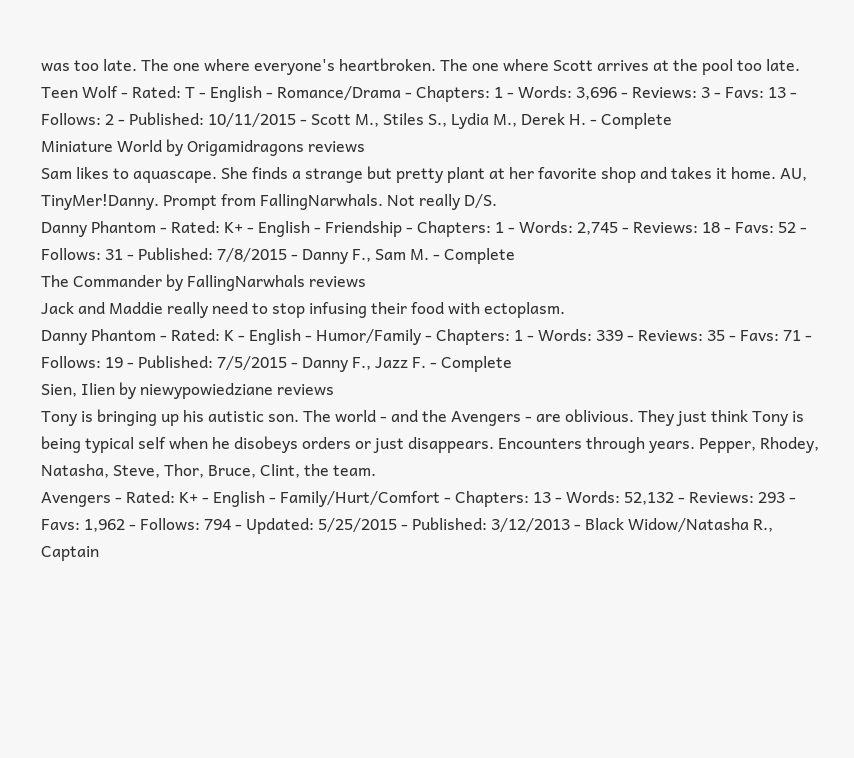was too late. The one where everyone's heartbroken. The one where Scott arrives at the pool too late.
Teen Wolf - Rated: T - English - Romance/Drama - Chapters: 1 - Words: 3,696 - Reviews: 3 - Favs: 13 - Follows: 2 - Published: 10/11/2015 - Scott M., Stiles S., Lydia M., Derek H. - Complete
Miniature World by Origamidragons reviews
Sam likes to aquascape. She finds a strange but pretty plant at her favorite shop and takes it home. AU, TinyMer!Danny. Prompt from FallingNarwhals. Not really D/S.
Danny Phantom - Rated: K+ - English - Friendship - Chapters: 1 - Words: 2,745 - Reviews: 18 - Favs: 52 - Follows: 31 - Published: 7/8/2015 - Danny F., Sam M. - Complete
The Commander by FallingNarwhals reviews
Jack and Maddie really need to stop infusing their food with ectoplasm.
Danny Phantom - Rated: K - English - Humor/Family - Chapters: 1 - Words: 339 - Reviews: 35 - Favs: 71 - Follows: 19 - Published: 7/5/2015 - Danny F., Jazz F. - Complete
Sien, Ilien by niewypowiedziane reviews
Tony is bringing up his autistic son. The world - and the Avengers - are oblivious. They just think Tony is being typical self when he disobeys orders or just disappears. Encounters through years. Pepper, Rhodey, Natasha, Steve, Thor, Bruce, Clint, the team.
Avengers - Rated: K+ - English - Family/Hurt/Comfort - Chapters: 13 - Words: 52,132 - Reviews: 293 - Favs: 1,962 - Follows: 794 - Updated: 5/25/2015 - Published: 3/12/2013 - Black Widow/Natasha R., Captain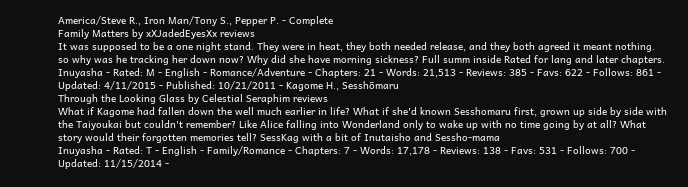America/Steve R., Iron Man/Tony S., Pepper P. - Complete
Family Matters by xXJadedEyesXx reviews
It was supposed to be a one night stand. They were in heat, they both needed release, and they both agreed it meant nothing. so why was he tracking her down now? Why did she have morning sickness? Full summ inside Rated for lang and later chapters.
Inuyasha - Rated: M - English - Romance/Adventure - Chapters: 21 - Words: 21,513 - Reviews: 385 - Favs: 622 - Follows: 861 - Updated: 4/11/2015 - Published: 10/21/2011 - Kagome H., Sesshōmaru
Through the Looking Glass by Celestial Seraphim reviews
What if Kagome had fallen down the well much earlier in life? What if she'd known Sesshomaru first, grown up side by side with the Taiyoukai but couldn't remember? Like Alice falling into Wonderland only to wake up with no time going by at all? What story would their forgotten memories tell? SessKag with a bit of Inutaisho and Sessho-mama
Inuyasha - Rated: T - English - Family/Romance - Chapters: 7 - Words: 17,178 - Reviews: 138 - Favs: 531 - Follows: 700 - Updated: 11/15/2014 -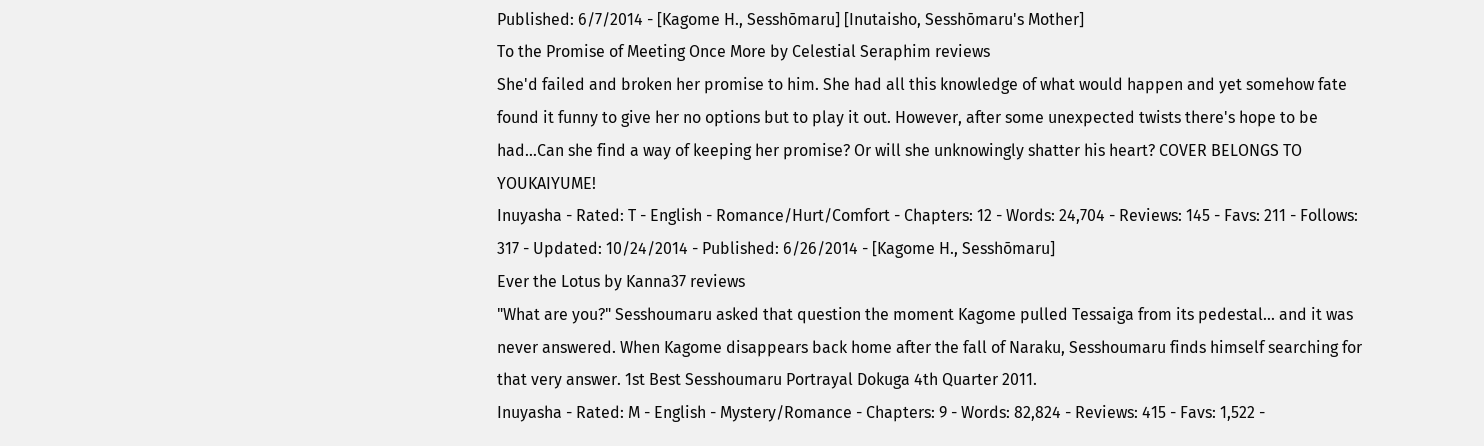Published: 6/7/2014 - [Kagome H., Sesshōmaru] [Inutaisho, Sesshōmaru's Mother]
To the Promise of Meeting Once More by Celestial Seraphim reviews
She'd failed and broken her promise to him. She had all this knowledge of what would happen and yet somehow fate found it funny to give her no options but to play it out. However, after some unexpected twists there's hope to be had…Can she find a way of keeping her promise? Or will she unknowingly shatter his heart? COVER BELONGS TO YOUKAIYUME!
Inuyasha - Rated: T - English - Romance/Hurt/Comfort - Chapters: 12 - Words: 24,704 - Reviews: 145 - Favs: 211 - Follows: 317 - Updated: 10/24/2014 - Published: 6/26/2014 - [Kagome H., Sesshōmaru]
Ever the Lotus by Kanna37 reviews
"What are you?" Sesshoumaru asked that question the moment Kagome pulled Tessaiga from its pedestal... and it was never answered. When Kagome disappears back home after the fall of Naraku, Sesshoumaru finds himself searching for that very answer. 1st Best Sesshoumaru Portrayal Dokuga 4th Quarter 2011.
Inuyasha - Rated: M - English - Mystery/Romance - Chapters: 9 - Words: 82,824 - Reviews: 415 - Favs: 1,522 -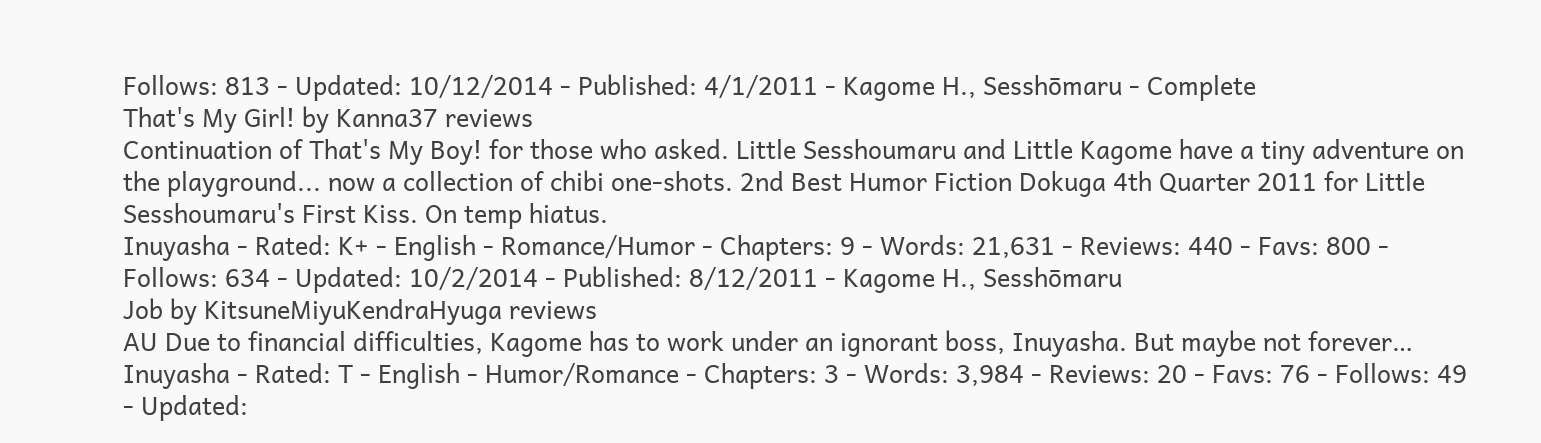Follows: 813 - Updated: 10/12/2014 - Published: 4/1/2011 - Kagome H., Sesshōmaru - Complete
That's My Girl! by Kanna37 reviews
Continuation of That's My Boy! for those who asked. Little Sesshoumaru and Little Kagome have a tiny adventure on the playground... now a collection of chibi one-shots. 2nd Best Humor Fiction Dokuga 4th Quarter 2011 for Little Sesshoumaru's First Kiss. On temp hiatus.
Inuyasha - Rated: K+ - English - Romance/Humor - Chapters: 9 - Words: 21,631 - Reviews: 440 - Favs: 800 - Follows: 634 - Updated: 10/2/2014 - Published: 8/12/2011 - Kagome H., Sesshōmaru
Job by KitsuneMiyuKendraHyuga reviews
AU Due to financial difficulties, Kagome has to work under an ignorant boss, Inuyasha. But maybe not forever…
Inuyasha - Rated: T - English - Humor/Romance - Chapters: 3 - Words: 3,984 - Reviews: 20 - Favs: 76 - Follows: 49 - Updated: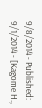9/8/2014 - Published: 9/1/2014 - [Kagome H.,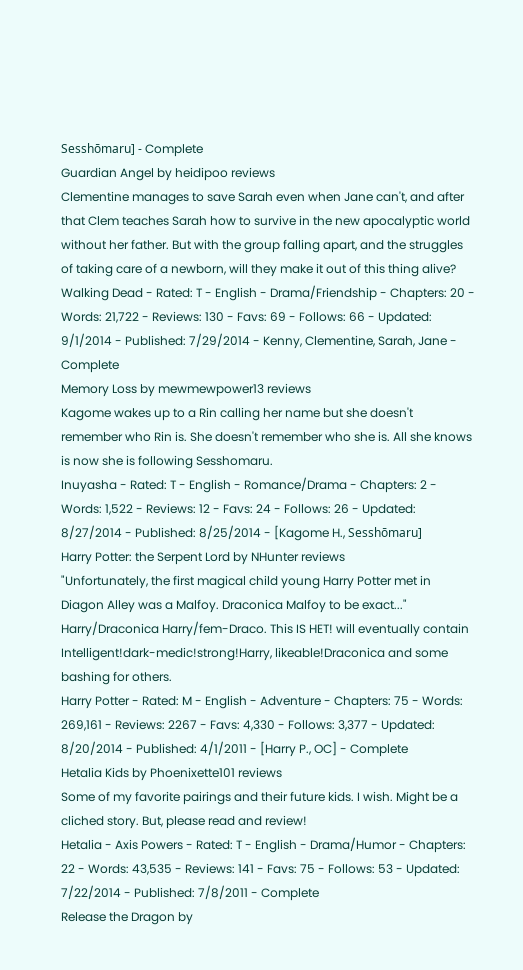Sesshōmaru] - Complete
Guardian Angel by heidipoo reviews
Clementine manages to save Sarah even when Jane can't, and after that Clem teaches Sarah how to survive in the new apocalyptic world without her father. But with the group falling apart, and the struggles of taking care of a newborn, will they make it out of this thing alive?
Walking Dead - Rated: T - English - Drama/Friendship - Chapters: 20 - Words: 21,722 - Reviews: 130 - Favs: 69 - Follows: 66 - Updated: 9/1/2014 - Published: 7/29/2014 - Kenny, Clementine, Sarah, Jane - Complete
Memory Loss by mewmewpower13 reviews
Kagome wakes up to a Rin calling her name but she doesn't remember who Rin is. She doesn't remember who she is. All she knows is now she is following Sesshomaru.
Inuyasha - Rated: T - English - Romance/Drama - Chapters: 2 - Words: 1,522 - Reviews: 12 - Favs: 24 - Follows: 26 - Updated: 8/27/2014 - Published: 8/25/2014 - [Kagome H., Sesshōmaru]
Harry Potter: the Serpent Lord by NHunter reviews
"Unfortunately, the first magical child young Harry Potter met in Diagon Alley was a Malfoy. Draconica Malfoy to be exact..." Harry/Draconica Harry/fem-Draco. This IS HET! will eventually contain Intelligent!dark-medic!strong!Harry, likeable!Draconica and some bashing for others.
Harry Potter - Rated: M - English - Adventure - Chapters: 75 - Words: 269,161 - Reviews: 2267 - Favs: 4,330 - Follows: 3,377 - Updated: 8/20/2014 - Published: 4/1/2011 - [Harry P., OC] - Complete
Hetalia Kids by Phoenixette101 reviews
Some of my favorite pairings and their future kids. I wish. Might be a cliched story. But, please read and review!
Hetalia - Axis Powers - Rated: T - English - Drama/Humor - Chapters: 22 - Words: 43,535 - Reviews: 141 - Favs: 75 - Follows: 53 - Updated: 7/22/2014 - Published: 7/8/2011 - Complete
Release the Dragon by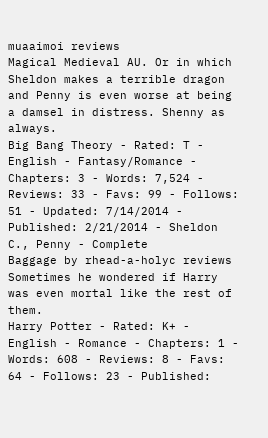muaaimoi reviews
Magical Medieval AU. Or in which Sheldon makes a terrible dragon and Penny is even worse at being a damsel in distress. Shenny as always.
Big Bang Theory - Rated: T - English - Fantasy/Romance - Chapters: 3 - Words: 7,524 - Reviews: 33 - Favs: 99 - Follows: 51 - Updated: 7/14/2014 - Published: 2/21/2014 - Sheldon C., Penny - Complete
Baggage by rhead-a-holyc reviews
Sometimes he wondered if Harry was even mortal like the rest of them.
Harry Potter - Rated: K+ - English - Romance - Chapters: 1 - Words: 608 - Reviews: 8 - Favs: 64 - Follows: 23 - Published: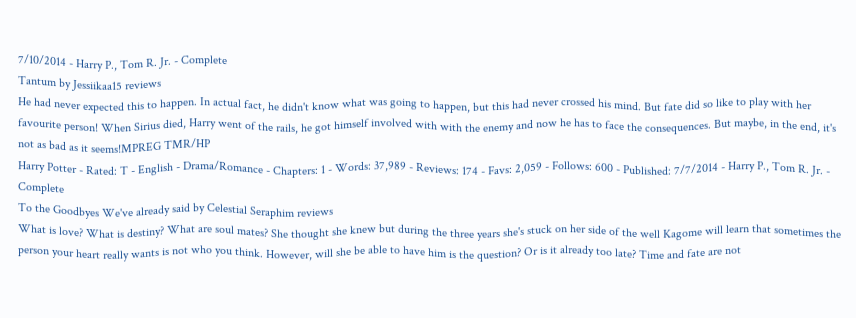7/10/2014 - Harry P., Tom R. Jr. - Complete
Tantum by Jessiikaa15 reviews
He had never expected this to happen. In actual fact, he didn't know what was going to happen, but this had never crossed his mind. But fate did so like to play with her favourite person! When Sirius died, Harry went of the rails, he got himself involved with with the enemy and now he has to face the consequences. But maybe, in the end, it's not as bad as it seems!MPREG TMR/HP
Harry Potter - Rated: T - English - Drama/Romance - Chapters: 1 - Words: 37,989 - Reviews: 174 - Favs: 2,059 - Follows: 600 - Published: 7/7/2014 - Harry P., Tom R. Jr. - Complete
To the Goodbyes We've already said by Celestial Seraphim reviews
What is love? What is destiny? What are soul mates? She thought she knew but during the three years she's stuck on her side of the well Kagome will learn that sometimes the person your heart really wants is not who you think. However, will she be able to have him is the question? Or is it already too late? Time and fate are not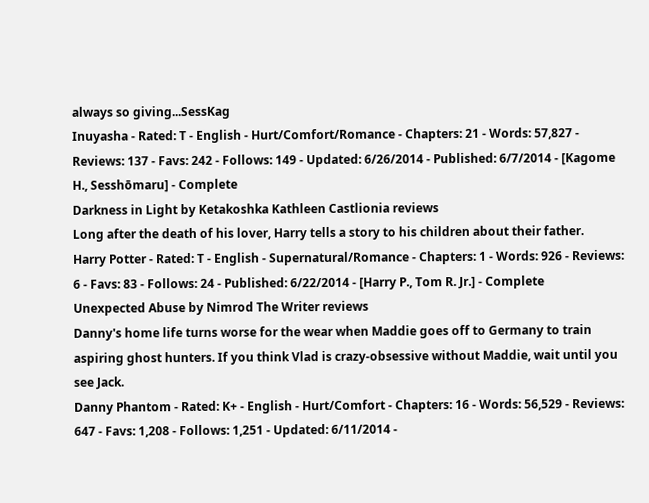always so giving...SessKag
Inuyasha - Rated: T - English - Hurt/Comfort/Romance - Chapters: 21 - Words: 57,827 - Reviews: 137 - Favs: 242 - Follows: 149 - Updated: 6/26/2014 - Published: 6/7/2014 - [Kagome H., Sesshōmaru] - Complete
Darkness in Light by Ketakoshka Kathleen Castlionia reviews
Long after the death of his lover, Harry tells a story to his children about their father.
Harry Potter - Rated: T - English - Supernatural/Romance - Chapters: 1 - Words: 926 - Reviews: 6 - Favs: 83 - Follows: 24 - Published: 6/22/2014 - [Harry P., Tom R. Jr.] - Complete
Unexpected Abuse by Nimrod The Writer reviews
Danny's home life turns worse for the wear when Maddie goes off to Germany to train aspiring ghost hunters. If you think Vlad is crazy-obsessive without Maddie, wait until you see Jack.
Danny Phantom - Rated: K+ - English - Hurt/Comfort - Chapters: 16 - Words: 56,529 - Reviews: 647 - Favs: 1,208 - Follows: 1,251 - Updated: 6/11/2014 -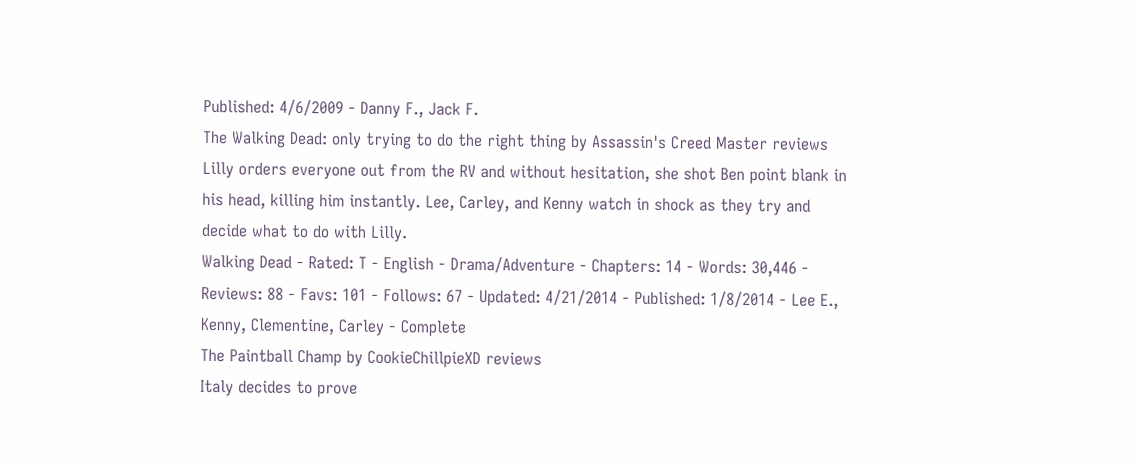Published: 4/6/2009 - Danny F., Jack F.
The Walking Dead: only trying to do the right thing by Assassin's Creed Master reviews
Lilly orders everyone out from the RV and without hesitation, she shot Ben point blank in his head, killing him instantly. Lee, Carley, and Kenny watch in shock as they try and decide what to do with Lilly.
Walking Dead - Rated: T - English - Drama/Adventure - Chapters: 14 - Words: 30,446 - Reviews: 88 - Favs: 101 - Follows: 67 - Updated: 4/21/2014 - Published: 1/8/2014 - Lee E., Kenny, Clementine, Carley - Complete
The Paintball Champ by CookieChillpieXD reviews
Italy decides to prove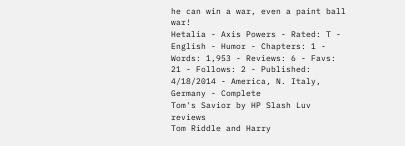he can win a war, even a paint ball war!
Hetalia - Axis Powers - Rated: T - English - Humor - Chapters: 1 - Words: 1,953 - Reviews: 6 - Favs: 21 - Follows: 2 - Published: 4/18/2014 - America, N. Italy, Germany - Complete
Tom's Savior by HP Slash Luv reviews
Tom Riddle and Harry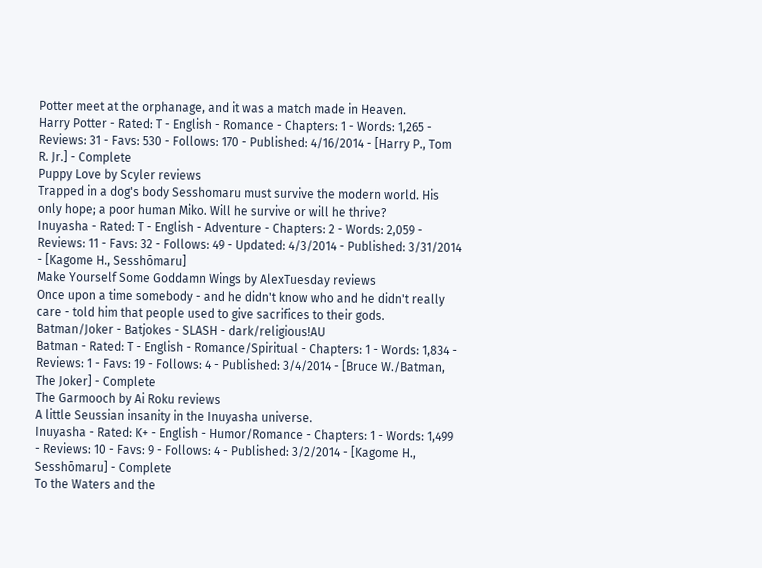Potter meet at the orphanage, and it was a match made in Heaven.
Harry Potter - Rated: T - English - Romance - Chapters: 1 - Words: 1,265 - Reviews: 31 - Favs: 530 - Follows: 170 - Published: 4/16/2014 - [Harry P., Tom R. Jr.] - Complete
Puppy Love by Scyler reviews
Trapped in a dog's body Sesshomaru must survive the modern world. His only hope; a poor human Miko. Will he survive or will he thrive?
Inuyasha - Rated: T - English - Adventure - Chapters: 2 - Words: 2,059 - Reviews: 11 - Favs: 32 - Follows: 49 - Updated: 4/3/2014 - Published: 3/31/2014 - [Kagome H., Sesshōmaru]
Make Yourself Some Goddamn Wings by AlexTuesday reviews
Once upon a time somebody - and he didn't know who and he didn't really care - told him that people used to give sacrifices to their gods. Batman/Joker - Batjokes - SLASH - dark/religious!AU
Batman - Rated: T - English - Romance/Spiritual - Chapters: 1 - Words: 1,834 - Reviews: 1 - Favs: 19 - Follows: 4 - Published: 3/4/2014 - [Bruce W./Batman, The Joker] - Complete
The Garmooch by Ai Roku reviews
A little Seussian insanity in the Inuyasha universe.
Inuyasha - Rated: K+ - English - Humor/Romance - Chapters: 1 - Words: 1,499 - Reviews: 10 - Favs: 9 - Follows: 4 - Published: 3/2/2014 - [Kagome H., Sesshōmaru] - Complete
To the Waters and the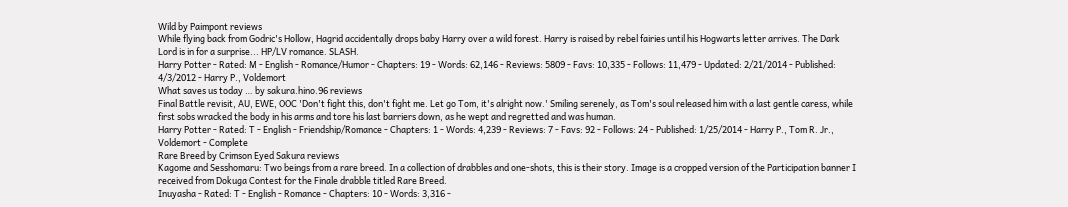Wild by Paimpont reviews
While flying back from Godric's Hollow, Hagrid accidentally drops baby Harry over a wild forest. Harry is raised by rebel fairies until his Hogwarts letter arrives. The Dark Lord is in for a surprise... HP/LV romance. SLASH.
Harry Potter - Rated: M - English - Romance/Humor - Chapters: 19 - Words: 62,146 - Reviews: 5809 - Favs: 10,335 - Follows: 11,479 - Updated: 2/21/2014 - Published: 4/3/2012 - Harry P., Voldemort
What saves us today … by sakura.hino.96 reviews
Final Battle revisit, AU, EWE, OOC 'Don't fight this, don't fight me. Let go Tom, it's alright now.' Smiling serenely, as Tom's soul released him with a last gentle caress, while first sobs wracked the body in his arms and tore his last barriers down, as he wept and regretted and was human.
Harry Potter - Rated: T - English - Friendship/Romance - Chapters: 1 - Words: 4,239 - Reviews: 7 - Favs: 92 - Follows: 24 - Published: 1/25/2014 - Harry P., Tom R. Jr., Voldemort - Complete
Rare Breed by Crimson Eyed Sakura reviews
Kagome and Sesshomaru: Two beings from a rare breed. In a collection of drabbles and one-shots, this is their story. Image is a cropped version of the Participation banner I received from Dokuga Contest for the Finale drabble titled Rare Breed.
Inuyasha - Rated: T - English - Romance - Chapters: 10 - Words: 3,316 -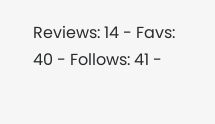Reviews: 14 - Favs: 40 - Follows: 41 -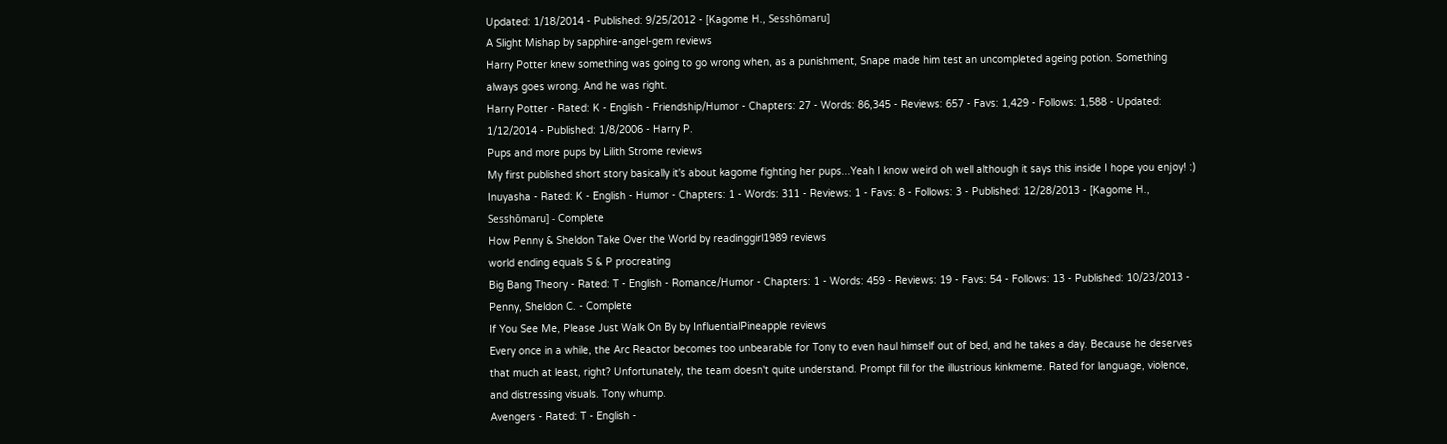Updated: 1/18/2014 - Published: 9/25/2012 - [Kagome H., Sesshōmaru]
A Slight Mishap by sapphire-angel-gem reviews
Harry Potter knew something was going to go wrong when, as a punishment, Snape made him test an uncompleted ageing potion. Something always goes wrong. And he was right.
Harry Potter - Rated: K - English - Friendship/Humor - Chapters: 27 - Words: 86,345 - Reviews: 657 - Favs: 1,429 - Follows: 1,588 - Updated: 1/12/2014 - Published: 1/8/2006 - Harry P.
Pups and more pups by Lilith Strome reviews
My first published short story basically it's about kagome fighting her pups...Yeah I know weird oh well although it says this inside I hope you enjoy! :)
Inuyasha - Rated: K - English - Humor - Chapters: 1 - Words: 311 - Reviews: 1 - Favs: 8 - Follows: 3 - Published: 12/28/2013 - [Kagome H., Sesshōmaru] - Complete
How Penny & Sheldon Take Over the World by readinggirl1989 reviews
world ending equals S & P procreating
Big Bang Theory - Rated: T - English - Romance/Humor - Chapters: 1 - Words: 459 - Reviews: 19 - Favs: 54 - Follows: 13 - Published: 10/23/2013 - Penny, Sheldon C. - Complete
If You See Me, Please Just Walk On By by InfluentialPineapple reviews
Every once in a while, the Arc Reactor becomes too unbearable for Tony to even haul himself out of bed, and he takes a day. Because he deserves that much at least, right? Unfortunately, the team doesn't quite understand. Prompt fill for the illustrious kinkmeme. Rated for language, violence, and distressing visuals. Tony whump.
Avengers - Rated: T - English -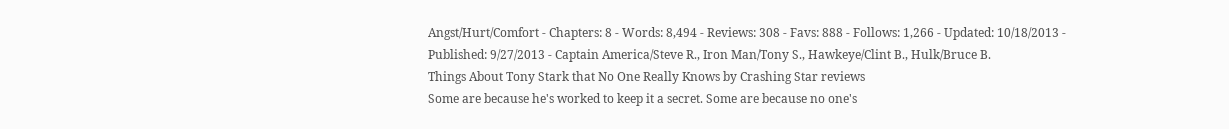Angst/Hurt/Comfort - Chapters: 8 - Words: 8,494 - Reviews: 308 - Favs: 888 - Follows: 1,266 - Updated: 10/18/2013 - Published: 9/27/2013 - Captain America/Steve R., Iron Man/Tony S., Hawkeye/Clint B., Hulk/Bruce B.
Things About Tony Stark that No One Really Knows by Crashing Star reviews
Some are because he's worked to keep it a secret. Some are because no one's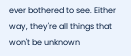ever bothered to see. Either way, they're all things that won't be unknown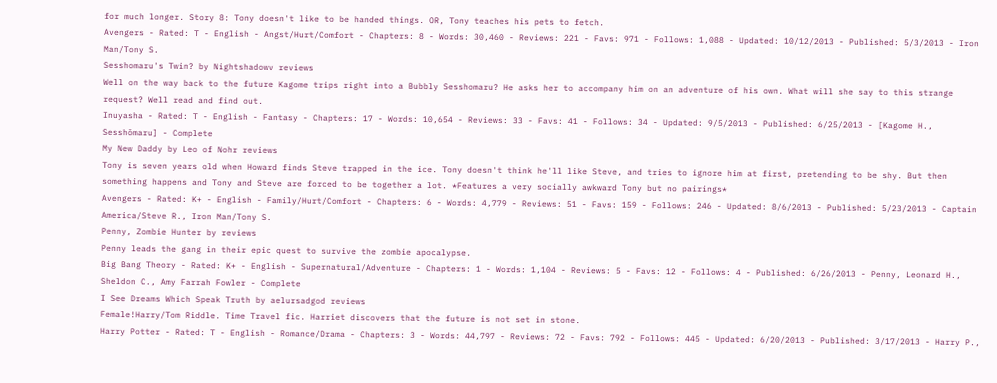for much longer. Story 8: Tony doesn't like to be handed things. OR, Tony teaches his pets to fetch.
Avengers - Rated: T - English - Angst/Hurt/Comfort - Chapters: 8 - Words: 30,460 - Reviews: 221 - Favs: 971 - Follows: 1,088 - Updated: 10/12/2013 - Published: 5/3/2013 - Iron Man/Tony S.
Sesshomaru's Twin? by Nightshadowv reviews
Well on the way back to the future Kagome trips right into a Bubbly Sesshomaru? He asks her to accompany him on an adventure of his own. What will she say to this strange request? Well read and find out.
Inuyasha - Rated: T - English - Fantasy - Chapters: 17 - Words: 10,654 - Reviews: 33 - Favs: 41 - Follows: 34 - Updated: 9/5/2013 - Published: 6/25/2013 - [Kagome H., Sesshōmaru] - Complete
My New Daddy by Leo of Nohr reviews
Tony is seven years old when Howard finds Steve trapped in the ice. Tony doesn't think he'll like Steve, and tries to ignore him at first, pretending to be shy. But then something happens and Tony and Steve are forced to be together a lot. *Features a very socially awkward Tony but no pairings*
Avengers - Rated: K+ - English - Family/Hurt/Comfort - Chapters: 6 - Words: 4,779 - Reviews: 51 - Favs: 159 - Follows: 246 - Updated: 8/6/2013 - Published: 5/23/2013 - Captain America/Steve R., Iron Man/Tony S.
Penny, Zombie Hunter by reviews
Penny leads the gang in their epic quest to survive the zombie apocalypse.
Big Bang Theory - Rated: K+ - English - Supernatural/Adventure - Chapters: 1 - Words: 1,104 - Reviews: 5 - Favs: 12 - Follows: 4 - Published: 6/26/2013 - Penny, Leonard H., Sheldon C., Amy Farrah Fowler - Complete
I See Dreams Which Speak Truth by aelursadgod reviews
Female!Harry/Tom Riddle. Time Travel fic. Harriet discovers that the future is not set in stone.
Harry Potter - Rated: T - English - Romance/Drama - Chapters: 3 - Words: 44,797 - Reviews: 72 - Favs: 792 - Follows: 445 - Updated: 6/20/2013 - Published: 3/17/2013 - Harry P.,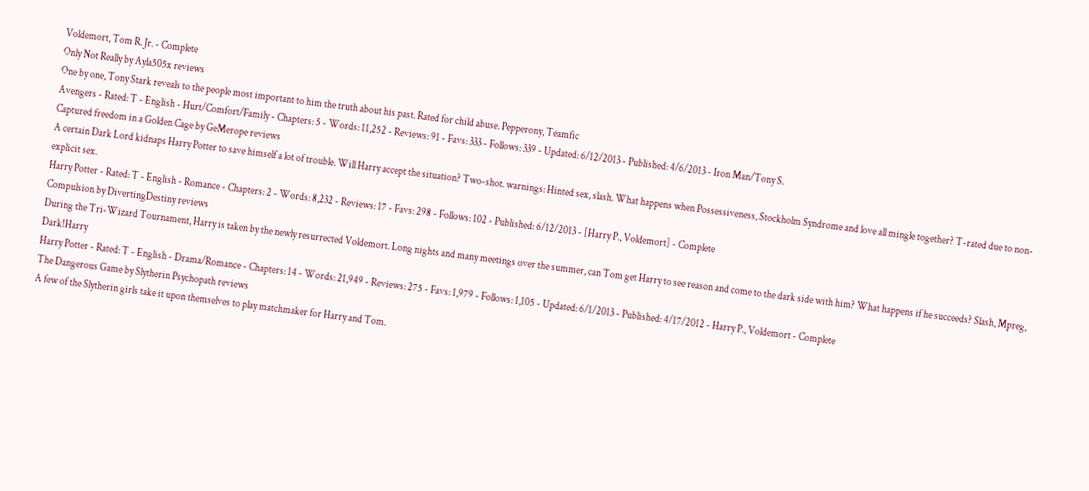Voldemort, Tom R. Jr. - Complete
Only Not Really by Ayla505x reviews
One by one, Tony Stark reveals to the people most important to him the truth about his past. Rated for child abuse. Pepperony, Teamfic
Avengers - Rated: T - English - Hurt/Comfort/Family - Chapters: 5 - Words: 11,252 - Reviews: 91 - Favs: 333 - Follows: 339 - Updated: 6/12/2013 - Published: 4/6/2013 - Iron Man/Tony S.
Captured freedom in a Golden Cage by GeMerope reviews
A certain Dark Lord kidnaps Harry Potter to save himself a lot of trouble. Will Harry accept the situation? Two-shot. warnings: Hinted sex, slash. What happens when Possessiveness, Stockholm Syndrome and love all mingle together? T-rated due to non-explicit sex.
Harry Potter - Rated: T - English - Romance - Chapters: 2 - Words: 8,232 - Reviews: 17 - Favs: 298 - Follows: 102 - Published: 6/12/2013 - [Harry P., Voldemort] - Complete
Compulsion by DivertingDestiny reviews
During the Tri-Wizard Tournament, Harry is taken by the newly resurrected Voldemort. Long nights and many meetings over the summer, can Tom get Harry to see reason and come to the dark side with him? What happens if he succeeds? Slash, Mpreg, Dark!Harry
Harry Potter - Rated: T - English - Drama/Romance - Chapters: 14 - Words: 21,949 - Reviews: 275 - Favs: 1,979 - Follows: 1,105 - Updated: 6/1/2013 - Published: 4/17/2012 - Harry P., Voldemort - Complete
The Dangerous Game by Slytherin Psychopath reviews
A few of the Slytherin girls take it upon themselves to play matchmaker for Harry and Tom.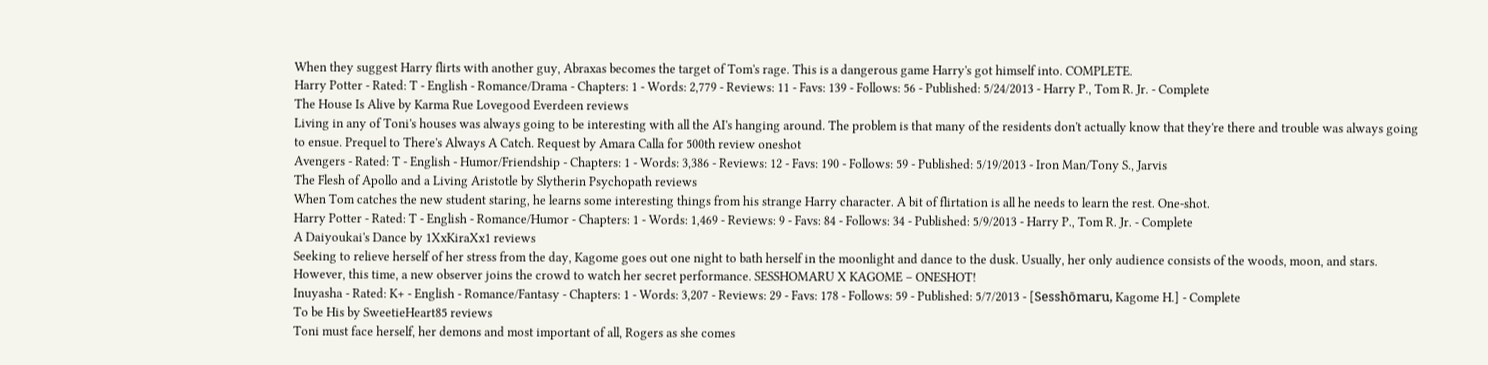When they suggest Harry flirts with another guy, Abraxas becomes the target of Tom's rage. This is a dangerous game Harry's got himself into. COMPLETE.
Harry Potter - Rated: T - English - Romance/Drama - Chapters: 1 - Words: 2,779 - Reviews: 11 - Favs: 139 - Follows: 56 - Published: 5/24/2013 - Harry P., Tom R. Jr. - Complete
The House Is Alive by Karma Rue Lovegood Everdeen reviews
Living in any of Toni's houses was always going to be interesting with all the AI's hanging around. The problem is that many of the residents don't actually know that they're there and trouble was always going to ensue. Prequel to There's Always A Catch. Request by Amara Calla for 500th review oneshot
Avengers - Rated: T - English - Humor/Friendship - Chapters: 1 - Words: 3,386 - Reviews: 12 - Favs: 190 - Follows: 59 - Published: 5/19/2013 - Iron Man/Tony S., Jarvis
The Flesh of Apollo and a Living Aristotle by Slytherin Psychopath reviews
When Tom catches the new student staring, he learns some interesting things from his strange Harry character. A bit of flirtation is all he needs to learn the rest. One-shot.
Harry Potter - Rated: T - English - Romance/Humor - Chapters: 1 - Words: 1,469 - Reviews: 9 - Favs: 84 - Follows: 34 - Published: 5/9/2013 - Harry P., Tom R. Jr. - Complete
A Daiyoukai's Dance by 1XxKiraXx1 reviews
Seeking to relieve herself of her stress from the day, Kagome goes out one night to bath herself in the moonlight and dance to the dusk. Usually, her only audience consists of the woods, moon, and stars. However, this time, a new observer joins the crowd to watch her secret performance. SESSHOMARU X KAGOME – ONESHOT!
Inuyasha - Rated: K+ - English - Romance/Fantasy - Chapters: 1 - Words: 3,207 - Reviews: 29 - Favs: 178 - Follows: 59 - Published: 5/7/2013 - [Sesshōmaru, Kagome H.] - Complete
To be His by SweetieHeart85 reviews
Toni must face herself, her demons and most important of all, Rogers as she comes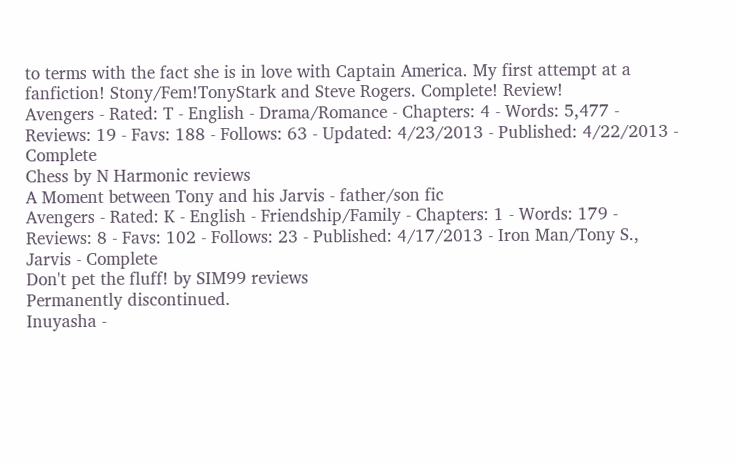to terms with the fact she is in love with Captain America. My first attempt at a fanfiction! Stony/Fem!TonyStark and Steve Rogers. Complete! Review!
Avengers - Rated: T - English - Drama/Romance - Chapters: 4 - Words: 5,477 - Reviews: 19 - Favs: 188 - Follows: 63 - Updated: 4/23/2013 - Published: 4/22/2013 - Complete
Chess by N Harmonic reviews
A Moment between Tony and his Jarvis - father/son fic
Avengers - Rated: K - English - Friendship/Family - Chapters: 1 - Words: 179 - Reviews: 8 - Favs: 102 - Follows: 23 - Published: 4/17/2013 - Iron Man/Tony S., Jarvis - Complete
Don't pet the fluff! by SIM99 reviews
Permanently discontinued.
Inuyasha -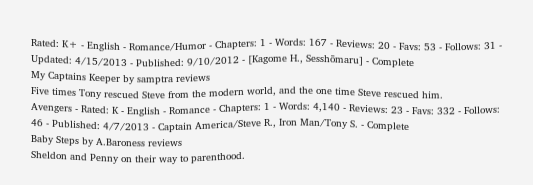Rated: K+ - English - Romance/Humor - Chapters: 1 - Words: 167 - Reviews: 20 - Favs: 53 - Follows: 31 - Updated: 4/15/2013 - Published: 9/10/2012 - [Kagome H., Sesshōmaru] - Complete
My Captains Keeper by samptra reviews
Five times Tony rescued Steve from the modern world, and the one time Steve rescued him.
Avengers - Rated: K - English - Romance - Chapters: 1 - Words: 4,140 - Reviews: 23 - Favs: 332 - Follows: 46 - Published: 4/7/2013 - Captain America/Steve R., Iron Man/Tony S. - Complete
Baby Steps by A.Baroness reviews
Sheldon and Penny on their way to parenthood.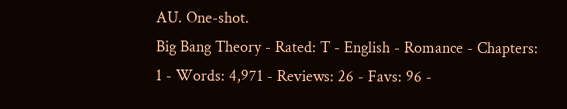AU. One-shot.
Big Bang Theory - Rated: T - English - Romance - Chapters: 1 - Words: 4,971 - Reviews: 26 - Favs: 96 -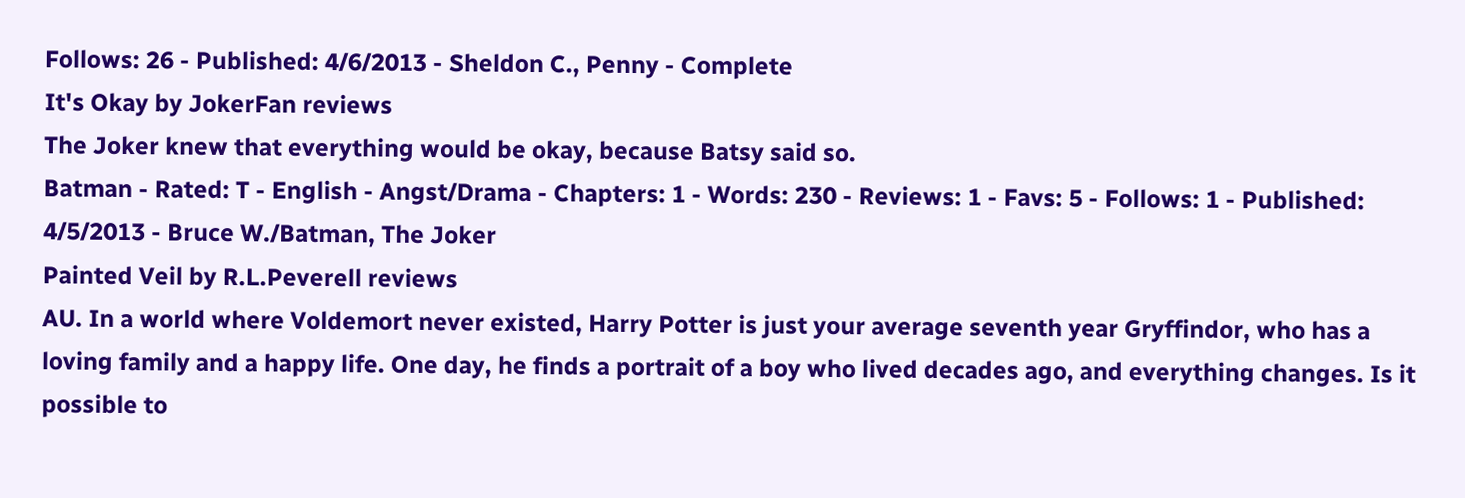Follows: 26 - Published: 4/6/2013 - Sheldon C., Penny - Complete
It's Okay by JokerFan reviews
The Joker knew that everything would be okay, because Batsy said so.
Batman - Rated: T - English - Angst/Drama - Chapters: 1 - Words: 230 - Reviews: 1 - Favs: 5 - Follows: 1 - Published: 4/5/2013 - Bruce W./Batman, The Joker
Painted Veil by R.L.Peverell reviews
AU. In a world where Voldemort never existed, Harry Potter is just your average seventh year Gryffindor, who has a loving family and a happy life. One day, he finds a portrait of a boy who lived decades ago, and everything changes. Is it possible to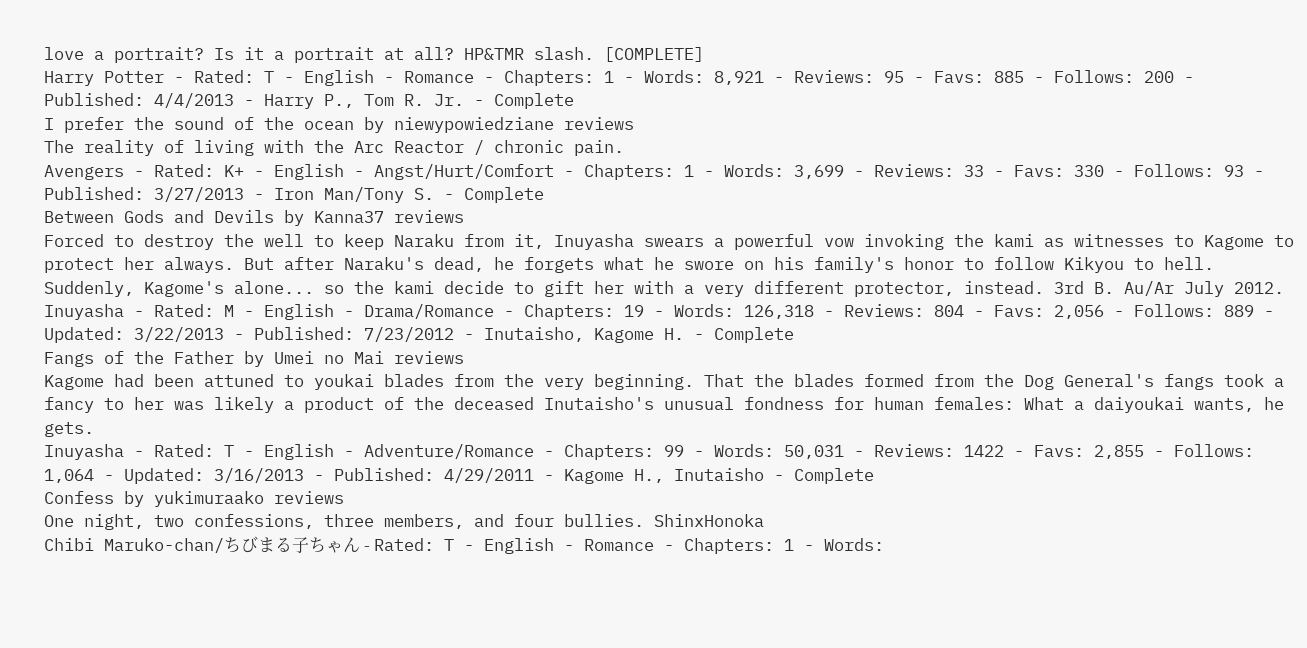love a portrait? Is it a portrait at all? HP&TMR slash. [COMPLETE]
Harry Potter - Rated: T - English - Romance - Chapters: 1 - Words: 8,921 - Reviews: 95 - Favs: 885 - Follows: 200 - Published: 4/4/2013 - Harry P., Tom R. Jr. - Complete
I prefer the sound of the ocean by niewypowiedziane reviews
The reality of living with the Arc Reactor / chronic pain.
Avengers - Rated: K+ - English - Angst/Hurt/Comfort - Chapters: 1 - Words: 3,699 - Reviews: 33 - Favs: 330 - Follows: 93 - Published: 3/27/2013 - Iron Man/Tony S. - Complete
Between Gods and Devils by Kanna37 reviews
Forced to destroy the well to keep Naraku from it, Inuyasha swears a powerful vow invoking the kami as witnesses to Kagome to protect her always. But after Naraku's dead, he forgets what he swore on his family's honor to follow Kikyou to hell. Suddenly, Kagome's alone... so the kami decide to gift her with a very different protector, instead. 3rd B. Au/Ar July 2012.
Inuyasha - Rated: M - English - Drama/Romance - Chapters: 19 - Words: 126,318 - Reviews: 804 - Favs: 2,056 - Follows: 889 - Updated: 3/22/2013 - Published: 7/23/2012 - Inutaisho, Kagome H. - Complete
Fangs of the Father by Umei no Mai reviews
Kagome had been attuned to youkai blades from the very beginning. That the blades formed from the Dog General's fangs took a fancy to her was likely a product of the deceased Inutaisho's unusual fondness for human females: What a daiyoukai wants, he gets.
Inuyasha - Rated: T - English - Adventure/Romance - Chapters: 99 - Words: 50,031 - Reviews: 1422 - Favs: 2,855 - Follows: 1,064 - Updated: 3/16/2013 - Published: 4/29/2011 - Kagome H., Inutaisho - Complete
Confess by yukimuraako reviews
One night, two confessions, three members, and four bullies. ShinxHonoka
Chibi Maruko-chan/ちびまる子ちゃん - Rated: T - English - Romance - Chapters: 1 - Words: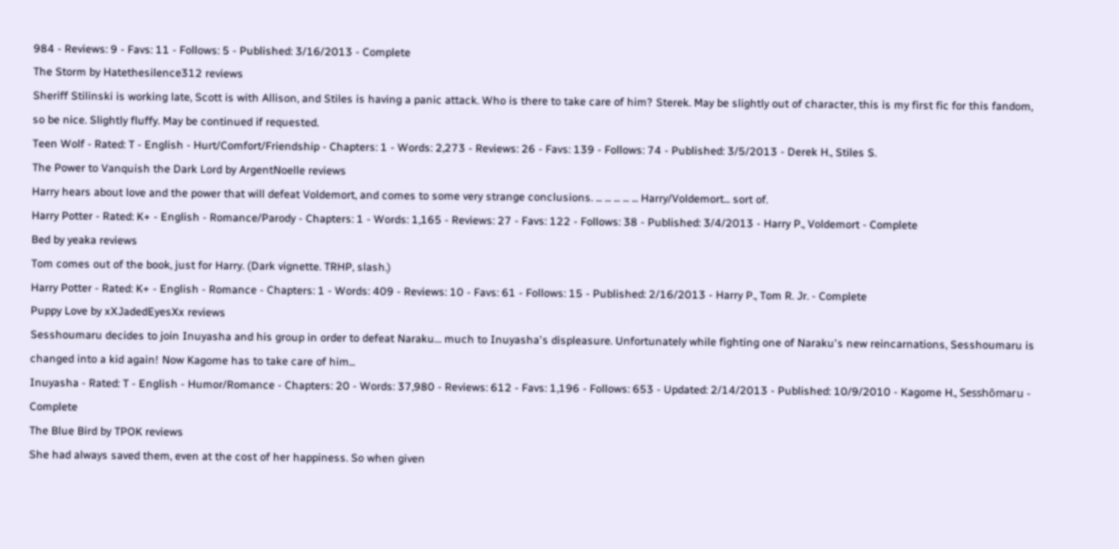984 - Reviews: 9 - Favs: 11 - Follows: 5 - Published: 3/16/2013 - Complete
The Storm by Hatethesilence312 reviews
Sheriff Stilinski is working late, Scott is with Allison, and Stiles is having a panic attack. Who is there to take care of him? Sterek. May be slightly out of character, this is my first fic for this fandom, so be nice. Slightly fluffy. May be continued if requested.
Teen Wolf - Rated: T - English - Hurt/Comfort/Friendship - Chapters: 1 - Words: 2,273 - Reviews: 26 - Favs: 139 - Follows: 74 - Published: 3/5/2013 - Derek H., Stiles S.
The Power to Vanquish the Dark Lord by ArgentNoelle reviews
Harry hears about love and the power that will defeat Voldemort, and comes to some very strange conclusions. ... ... ... ... ... Harry/Voldemort... sort of.
Harry Potter - Rated: K+ - English - Romance/Parody - Chapters: 1 - Words: 1,165 - Reviews: 27 - Favs: 122 - Follows: 38 - Published: 3/4/2013 - Harry P., Voldemort - Complete
Bed by yeaka reviews
Tom comes out of the book, just for Harry. (Dark vignette. TRHP, slash.)
Harry Potter - Rated: K+ - English - Romance - Chapters: 1 - Words: 409 - Reviews: 10 - Favs: 61 - Follows: 15 - Published: 2/16/2013 - Harry P., Tom R. Jr. - Complete
Puppy Love by xXJadedEyesXx reviews
Sesshoumaru decides to join Inuyasha and his group in order to defeat Naraku… much to Inuyasha's displeasure. Unfortunately while fighting one of Naraku's new reincarnations, Sesshoumaru is changed into a kid again! Now Kagome has to take care of him...
Inuyasha - Rated: T - English - Humor/Romance - Chapters: 20 - Words: 37,980 - Reviews: 612 - Favs: 1,196 - Follows: 653 - Updated: 2/14/2013 - Published: 10/9/2010 - Kagome H., Sesshōmaru - Complete
The Blue Bird by TPOK reviews
She had always saved them, even at the cost of her happiness. So when given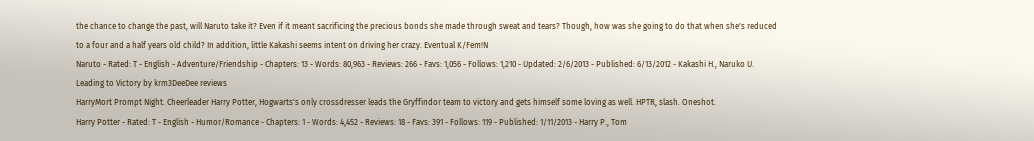the chance to change the past, will Naruto take it? Even if it meant sacrificing the precious bonds she made through sweat and tears? Though, how was she going to do that when she's reduced to a four and a half years old child? In addition, little Kakashi seems intent on driving her crazy. Eventual K/Fem!N
Naruto - Rated: T - English - Adventure/Friendship - Chapters: 13 - Words: 80,963 - Reviews: 266 - Favs: 1,056 - Follows: 1,210 - Updated: 2/6/2013 - Published: 6/13/2012 - Kakashi H., Naruko U.
Leading to Victory by krm3DeeDee reviews
HarryMort Prompt Night. Cheerleader Harry Potter, Hogwarts's only crossdresser leads the Gryffindor team to victory and gets himself some loving as well. HPTR, slash. Oneshot.
Harry Potter - Rated: T - English - Humor/Romance - Chapters: 1 - Words: 4,452 - Reviews: 18 - Favs: 391 - Follows: 119 - Published: 1/11/2013 - Harry P., Tom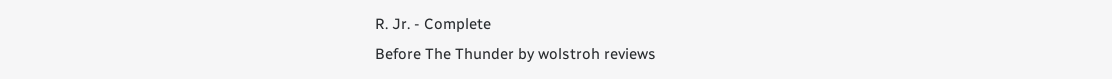R. Jr. - Complete
Before The Thunder by wolstroh reviews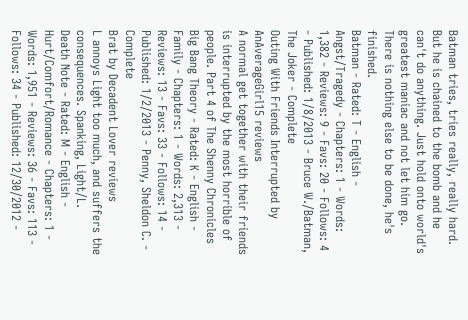Batman tries, tries really, really hard. But he is chained to the bomb and he can't do anything. Just hold onto world's greatest maniac and not let him go. There is nothing else to be done, he's finished.
Batman - Rated: T - English - Angst/Tragedy - Chapters: 1 - Words: 1,382 - Reviews: 9 - Favs: 20 - Follows: 4 - Published: 1/8/2013 - Bruce W./Batman, The Joker - Complete
Outing With Friends Interrupted by AnAverageGirl15 reviews
A normal get together with their friends is interrupted by the most horrible of people. Part 4 of The Shenny Chronicles
Big Bang Theory - Rated: K - English - Family - Chapters: 1 - Words: 2,313 - Reviews: 13 - Favs: 33 - Follows: 14 - Published: 1/2/2013 - Penny, Sheldon C. - Complete
Brat by Decadent Lover reviews
L annoys Light too much, and suffers the consequences. Spanking, Light/L.
Death Note - Rated: M - English - Hurt/Comfort/Romance - Chapters: 1 - Words: 1,951 - Reviews: 36 - Favs: 113 - Follows: 34 - Published: 12/30/2012 -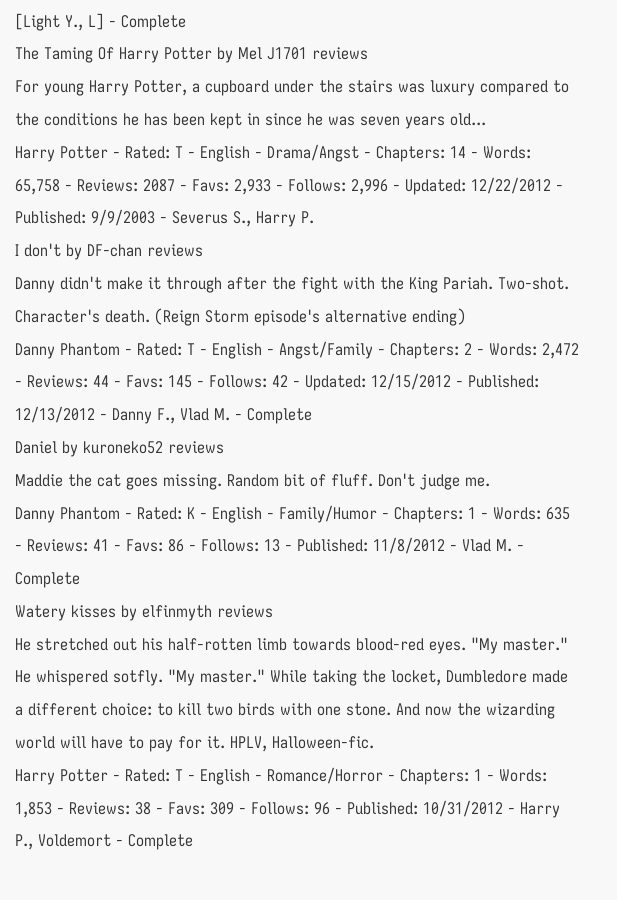[Light Y., L] - Complete
The Taming Of Harry Potter by Mel J1701 reviews
For young Harry Potter, a cupboard under the stairs was luxury compared to the conditions he has been kept in since he was seven years old...
Harry Potter - Rated: T - English - Drama/Angst - Chapters: 14 - Words: 65,758 - Reviews: 2087 - Favs: 2,933 - Follows: 2,996 - Updated: 12/22/2012 - Published: 9/9/2003 - Severus S., Harry P.
I don't by DF-chan reviews
Danny didn't make it through after the fight with the King Pariah. Two-shot. Character's death. (Reign Storm episode's alternative ending)
Danny Phantom - Rated: T - English - Angst/Family - Chapters: 2 - Words: 2,472 - Reviews: 44 - Favs: 145 - Follows: 42 - Updated: 12/15/2012 - Published: 12/13/2012 - Danny F., Vlad M. - Complete
Daniel by kuroneko52 reviews
Maddie the cat goes missing. Random bit of fluff. Don't judge me.
Danny Phantom - Rated: K - English - Family/Humor - Chapters: 1 - Words: 635 - Reviews: 41 - Favs: 86 - Follows: 13 - Published: 11/8/2012 - Vlad M. - Complete
Watery kisses by elfinmyth reviews
He stretched out his half-rotten limb towards blood-red eyes. "My master." He whispered sotfly. "My master." While taking the locket, Dumbledore made a different choice: to kill two birds with one stone. And now the wizarding world will have to pay for it. HPLV, Halloween-fic.
Harry Potter - Rated: T - English - Romance/Horror - Chapters: 1 - Words: 1,853 - Reviews: 38 - Favs: 309 - Follows: 96 - Published: 10/31/2012 - Harry P., Voldemort - Complete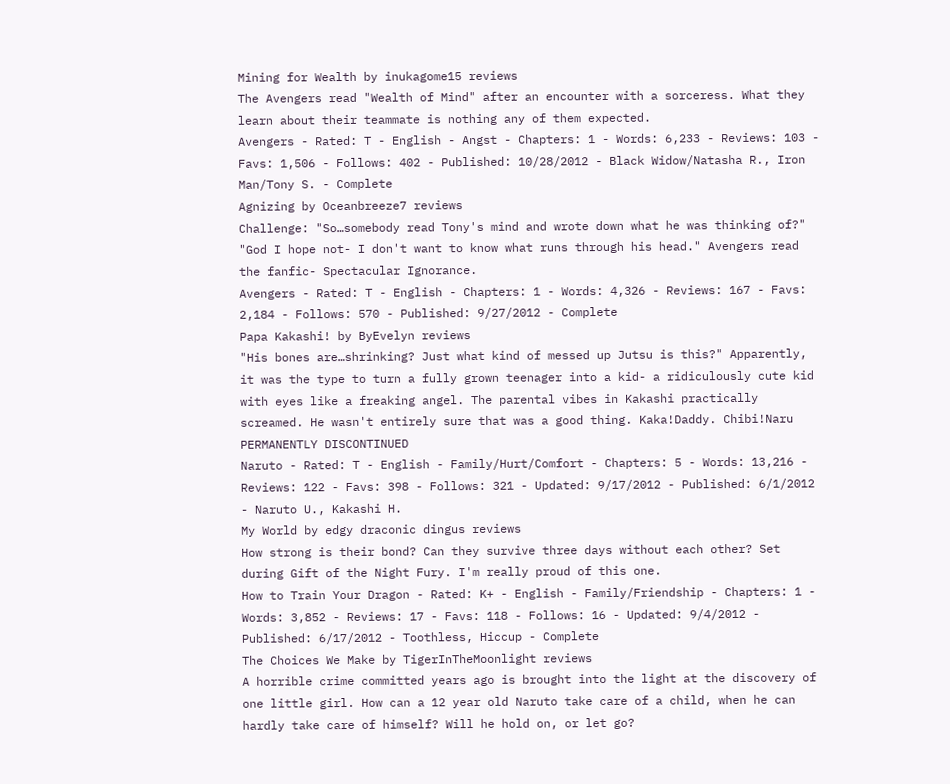Mining for Wealth by inukagome15 reviews
The Avengers read "Wealth of Mind" after an encounter with a sorceress. What they learn about their teammate is nothing any of them expected.
Avengers - Rated: T - English - Angst - Chapters: 1 - Words: 6,233 - Reviews: 103 - Favs: 1,506 - Follows: 402 - Published: 10/28/2012 - Black Widow/Natasha R., Iron Man/Tony S. - Complete
Agnizing by Oceanbreeze7 reviews
Challenge: "So…somebody read Tony's mind and wrote down what he was thinking of?" "God I hope not- I don't want to know what runs through his head." Avengers read the fanfic- Spectacular Ignorance.
Avengers - Rated: T - English - Chapters: 1 - Words: 4,326 - Reviews: 167 - Favs: 2,184 - Follows: 570 - Published: 9/27/2012 - Complete
Papa Kakashi! by ByEvelyn reviews
"His bones are…shrinking? Just what kind of messed up Jutsu is this?" Apparently, it was the type to turn a fully grown teenager into a kid- a ridiculously cute kid with eyes like a freaking angel. The parental vibes in Kakashi practically screamed. He wasn't entirely sure that was a good thing. Kaka!Daddy. Chibi!Naru PERMANENTLY DISCONTINUED
Naruto - Rated: T - English - Family/Hurt/Comfort - Chapters: 5 - Words: 13,216 - Reviews: 122 - Favs: 398 - Follows: 321 - Updated: 9/17/2012 - Published: 6/1/2012 - Naruto U., Kakashi H.
My World by edgy draconic dingus reviews
How strong is their bond? Can they survive three days without each other? Set during Gift of the Night Fury. I'm really proud of this one.
How to Train Your Dragon - Rated: K+ - English - Family/Friendship - Chapters: 1 - Words: 3,852 - Reviews: 17 - Favs: 118 - Follows: 16 - Updated: 9/4/2012 - Published: 6/17/2012 - Toothless, Hiccup - Complete
The Choices We Make by TigerInTheMoonlight reviews
A horrible crime committed years ago is brought into the light at the discovery of one little girl. How can a 12 year old Naruto take care of a child, when he can hardly take care of himself? Will he hold on, or let go?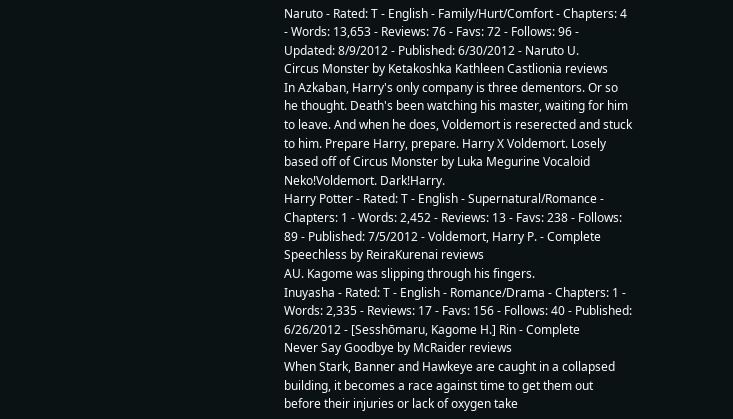Naruto - Rated: T - English - Family/Hurt/Comfort - Chapters: 4 - Words: 13,653 - Reviews: 76 - Favs: 72 - Follows: 96 - Updated: 8/9/2012 - Published: 6/30/2012 - Naruto U.
Circus Monster by Ketakoshka Kathleen Castlionia reviews
In Azkaban, Harry's only company is three dementors. Or so he thought. Death's been watching his master, waiting for him to leave. And when he does, Voldemort is reserected and stuck to him. Prepare Harry, prepare. Harry X Voldemort. Losely based off of Circus Monster by Luka Megurine Vocaloid Neko!Voldemort. Dark!Harry.
Harry Potter - Rated: T - English - Supernatural/Romance - Chapters: 1 - Words: 2,452 - Reviews: 13 - Favs: 238 - Follows: 89 - Published: 7/5/2012 - Voldemort, Harry P. - Complete
Speechless by ReiraKurenai reviews
AU. Kagome was slipping through his fingers.
Inuyasha - Rated: T - English - Romance/Drama - Chapters: 1 - Words: 2,335 - Reviews: 17 - Favs: 156 - Follows: 40 - Published: 6/26/2012 - [Sesshōmaru, Kagome H.] Rin - Complete
Never Say Goodbye by McRaider reviews
When Stark, Banner and Hawkeye are caught in a collapsed building, it becomes a race against time to get them out before their injuries or lack of oxygen take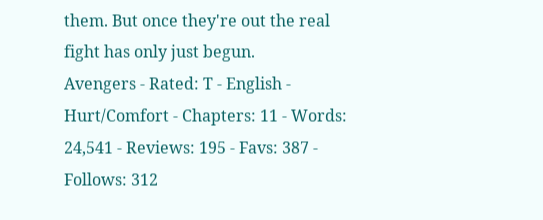them. But once they're out the real fight has only just begun.
Avengers - Rated: T - English - Hurt/Comfort - Chapters: 11 - Words: 24,541 - Reviews: 195 - Favs: 387 - Follows: 312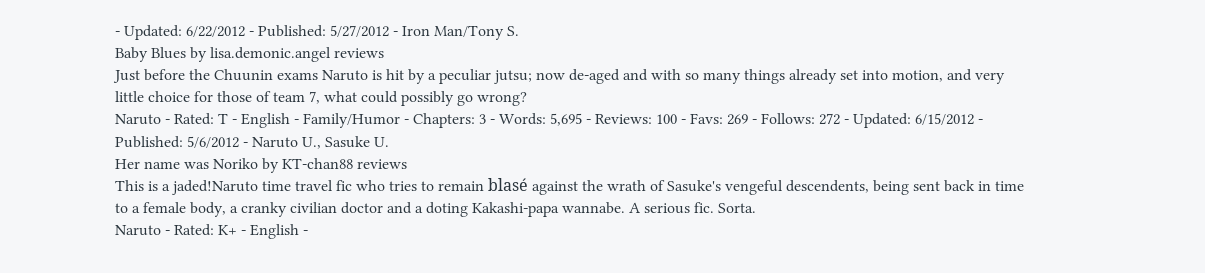- Updated: 6/22/2012 - Published: 5/27/2012 - Iron Man/Tony S.
Baby Blues by lisa.demonic.angel reviews
Just before the Chuunin exams Naruto is hit by a peculiar jutsu; now de-aged and with so many things already set into motion, and very little choice for those of team 7, what could possibly go wrong?
Naruto - Rated: T - English - Family/Humor - Chapters: 3 - Words: 5,695 - Reviews: 100 - Favs: 269 - Follows: 272 - Updated: 6/15/2012 - Published: 5/6/2012 - Naruto U., Sasuke U.
Her name was Noriko by KT-chan88 reviews
This is a jaded!Naruto time travel fic who tries to remain blasé against the wrath of Sasuke's vengeful descendents, being sent back in time to a female body, a cranky civilian doctor and a doting Kakashi-papa wannabe. A serious fic. Sorta.
Naruto - Rated: K+ - English -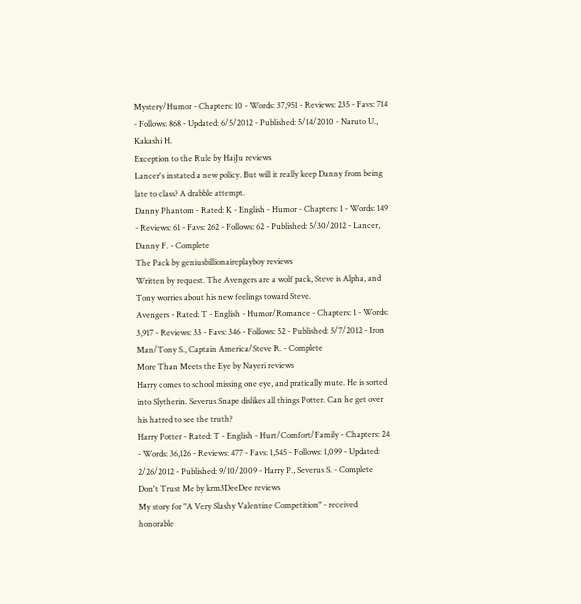Mystery/Humor - Chapters: 10 - Words: 37,951 - Reviews: 235 - Favs: 714 - Follows: 868 - Updated: 6/5/2012 - Published: 5/14/2010 - Naruto U., Kakashi H.
Exception to the Rule by HaiJu reviews
Lancer's instated a new policy. But will it really keep Danny from being late to class? A drabble attempt.
Danny Phantom - Rated: K - English - Humor - Chapters: 1 - Words: 149 - Reviews: 61 - Favs: 262 - Follows: 62 - Published: 5/30/2012 - Lancer, Danny F. - Complete
The Pack by geniusbillionaireplayboy reviews
Written by request. The Avengers are a wolf pack, Steve is Alpha, and Tony worries about his new feelings toward Steve.
Avengers - Rated: T - English - Humor/Romance - Chapters: 1 - Words: 3,917 - Reviews: 33 - Favs: 346 - Follows: 52 - Published: 5/7/2012 - Iron Man/Tony S., Captain America/Steve R. - Complete
More Than Meets the Eye by Nayeri reviews
Harry comes to school missing one eye, and pratically mute. He is sorted into Slytherin. Severus Snape dislikes all things Potter. Can he get over his hatred to see the truth?
Harry Potter - Rated: T - English - Hurt/Comfort/Family - Chapters: 24 - Words: 36,126 - Reviews: 477 - Favs: 1,545 - Follows: 1,099 - Updated: 2/26/2012 - Published: 9/10/2009 - Harry P., Severus S. - Complete
Don't Trust Me by krm3DeeDee reviews
My story for "A Very Slashy Valentine Competition" - received honorable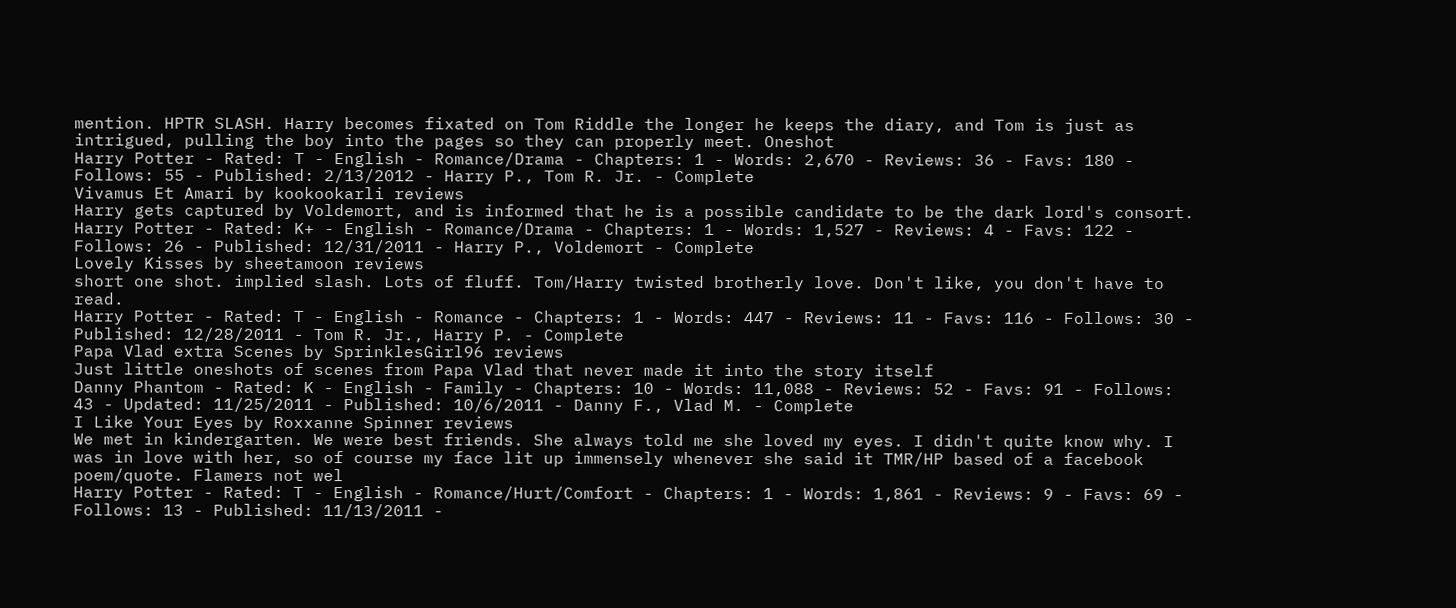mention. HPTR SLASH. Harry becomes fixated on Tom Riddle the longer he keeps the diary, and Tom is just as intrigued, pulling the boy into the pages so they can properly meet. Oneshot
Harry Potter - Rated: T - English - Romance/Drama - Chapters: 1 - Words: 2,670 - Reviews: 36 - Favs: 180 - Follows: 55 - Published: 2/13/2012 - Harry P., Tom R. Jr. - Complete
Vivamus Et Amari by kookookarli reviews
Harry gets captured by Voldemort, and is informed that he is a possible candidate to be the dark lord's consort.
Harry Potter - Rated: K+ - English - Romance/Drama - Chapters: 1 - Words: 1,527 - Reviews: 4 - Favs: 122 - Follows: 26 - Published: 12/31/2011 - Harry P., Voldemort - Complete
Lovely Kisses by sheetamoon reviews
short one shot. implied slash. Lots of fluff. Tom/Harry twisted brotherly love. Don't like, you don't have to read.
Harry Potter - Rated: T - English - Romance - Chapters: 1 - Words: 447 - Reviews: 11 - Favs: 116 - Follows: 30 - Published: 12/28/2011 - Tom R. Jr., Harry P. - Complete
Papa Vlad extra Scenes by SprinklesGirl96 reviews
Just little oneshots of scenes from Papa Vlad that never made it into the story itself
Danny Phantom - Rated: K - English - Family - Chapters: 10 - Words: 11,088 - Reviews: 52 - Favs: 91 - Follows: 43 - Updated: 11/25/2011 - Published: 10/6/2011 - Danny F., Vlad M. - Complete
I Like Your Eyes by Roxxanne Spinner reviews
We met in kindergarten. We were best friends. She always told me she loved my eyes. I didn't quite know why. I was in love with her, so of course my face lit up immensely whenever she said it TMR/HP based of a facebook poem/quote. Flamers not wel
Harry Potter - Rated: T - English - Romance/Hurt/Comfort - Chapters: 1 - Words: 1,861 - Reviews: 9 - Favs: 69 - Follows: 13 - Published: 11/13/2011 -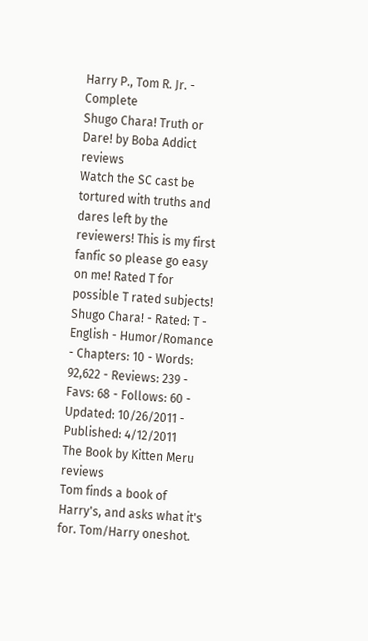Harry P., Tom R. Jr. - Complete
Shugo Chara! Truth or Dare! by Boba Addict reviews
Watch the SC cast be tortured with truths and dares left by the reviewers! This is my first fanfic so please go easy on me! Rated T for possible T rated subjects!
Shugo Chara! - Rated: T - English - Humor/Romance - Chapters: 10 - Words: 92,622 - Reviews: 239 - Favs: 68 - Follows: 60 - Updated: 10/26/2011 - Published: 4/12/2011
The Book by Kitten Meru reviews
Tom finds a book of Harry's, and asks what it's for. Tom/Harry oneshot.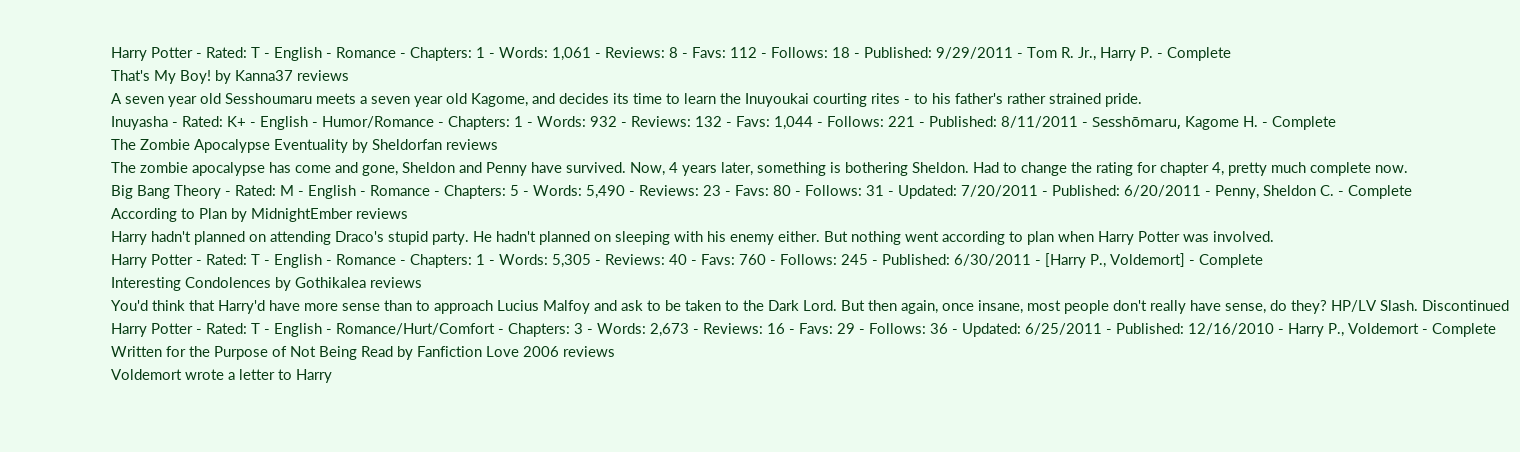Harry Potter - Rated: T - English - Romance - Chapters: 1 - Words: 1,061 - Reviews: 8 - Favs: 112 - Follows: 18 - Published: 9/29/2011 - Tom R. Jr., Harry P. - Complete
That's My Boy! by Kanna37 reviews
A seven year old Sesshoumaru meets a seven year old Kagome, and decides its time to learn the Inuyoukai courting rites - to his father's rather strained pride.
Inuyasha - Rated: K+ - English - Humor/Romance - Chapters: 1 - Words: 932 - Reviews: 132 - Favs: 1,044 - Follows: 221 - Published: 8/11/2011 - Sesshōmaru, Kagome H. - Complete
The Zombie Apocalypse Eventuality by Sheldorfan reviews
The zombie apocalypse has come and gone, Sheldon and Penny have survived. Now, 4 years later, something is bothering Sheldon. Had to change the rating for chapter 4, pretty much complete now.
Big Bang Theory - Rated: M - English - Romance - Chapters: 5 - Words: 5,490 - Reviews: 23 - Favs: 80 - Follows: 31 - Updated: 7/20/2011 - Published: 6/20/2011 - Penny, Sheldon C. - Complete
According to Plan by MidnightEmber reviews
Harry hadn't planned on attending Draco's stupid party. He hadn't planned on sleeping with his enemy either. But nothing went according to plan when Harry Potter was involved.
Harry Potter - Rated: T - English - Romance - Chapters: 1 - Words: 5,305 - Reviews: 40 - Favs: 760 - Follows: 245 - Published: 6/30/2011 - [Harry P., Voldemort] - Complete
Interesting Condolences by Gothikalea reviews
You'd think that Harry'd have more sense than to approach Lucius Malfoy and ask to be taken to the Dark Lord. But then again, once insane, most people don't really have sense, do they? HP/LV Slash. Discontinued
Harry Potter - Rated: T - English - Romance/Hurt/Comfort - Chapters: 3 - Words: 2,673 - Reviews: 16 - Favs: 29 - Follows: 36 - Updated: 6/25/2011 - Published: 12/16/2010 - Harry P., Voldemort - Complete
Written for the Purpose of Not Being Read by Fanfiction Love 2006 reviews
Voldemort wrote a letter to Harry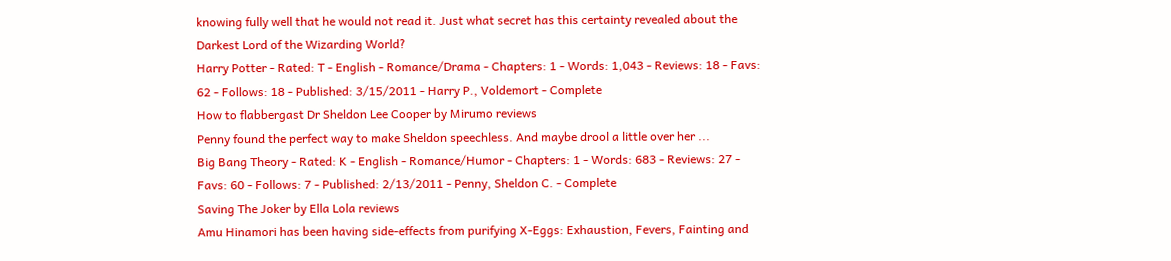knowing fully well that he would not read it. Just what secret has this certainty revealed about the Darkest Lord of the Wizarding World?
Harry Potter - Rated: T - English - Romance/Drama - Chapters: 1 - Words: 1,043 - Reviews: 18 - Favs: 62 - Follows: 18 - Published: 3/15/2011 - Harry P., Voldemort - Complete
How to flabbergast Dr Sheldon Lee Cooper by Mirumo reviews
Penny found the perfect way to make Sheldon speechless. And maybe drool a little over her ...
Big Bang Theory - Rated: K - English - Romance/Humor - Chapters: 1 - Words: 683 - Reviews: 27 - Favs: 60 - Follows: 7 - Published: 2/13/2011 - Penny, Sheldon C. - Complete
Saving The Joker by Ella Lola reviews
Amu Hinamori has been having side-effects from purifying X-Eggs: Exhaustion, Fevers, Fainting and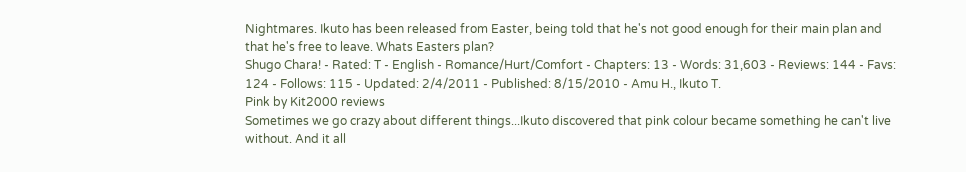Nightmares. Ikuto has been released from Easter, being told that he's not good enough for their main plan and that he's free to leave. Whats Easters plan?
Shugo Chara! - Rated: T - English - Romance/Hurt/Comfort - Chapters: 13 - Words: 31,603 - Reviews: 144 - Favs: 124 - Follows: 115 - Updated: 2/4/2011 - Published: 8/15/2010 - Amu H., Ikuto T.
Pink by Kit2000 reviews
Sometimes we go crazy about different things...Ikuto discovered that pink colour became something he can't live without. And it all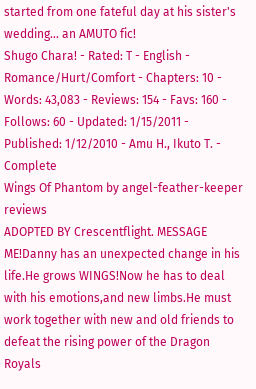started from one fateful day at his sister's wedding... an AMUTO fic!
Shugo Chara! - Rated: T - English - Romance/Hurt/Comfort - Chapters: 10 - Words: 43,083 - Reviews: 154 - Favs: 160 - Follows: 60 - Updated: 1/15/2011 - Published: 1/12/2010 - Amu H., Ikuto T. - Complete
Wings Of Phantom by angel-feather-keeper reviews
ADOPTED BY Crescentflight. MESSAGE ME!Danny has an unexpected change in his life.He grows WINGS!Now he has to deal with his emotions,and new limbs.He must work together with new and old friends to defeat the rising power of the Dragon Royals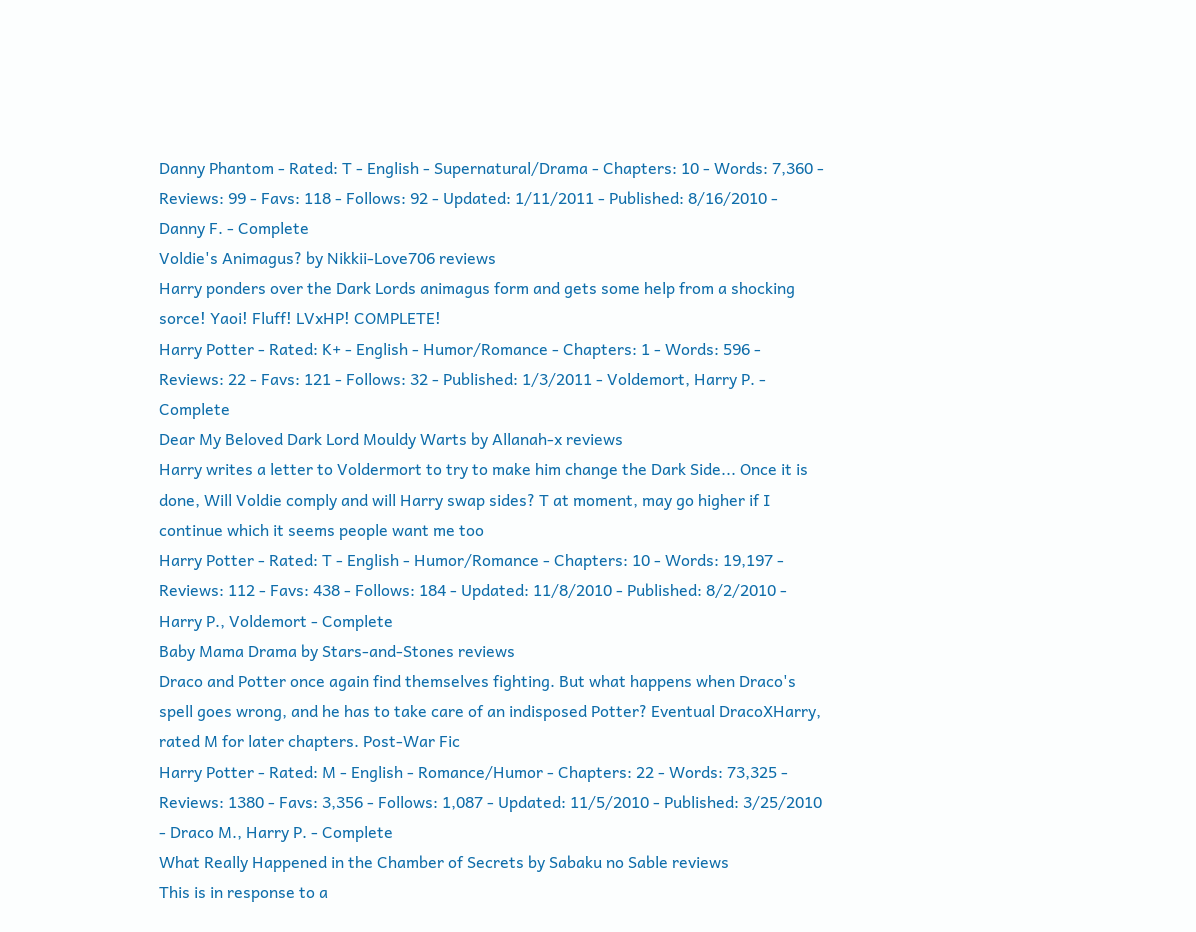Danny Phantom - Rated: T - English - Supernatural/Drama - Chapters: 10 - Words: 7,360 - Reviews: 99 - Favs: 118 - Follows: 92 - Updated: 1/11/2011 - Published: 8/16/2010 - Danny F. - Complete
Voldie's Animagus? by Nikkii-Love706 reviews
Harry ponders over the Dark Lords animagus form and gets some help from a shocking sorce! Yaoi! Fluff! LVxHP! COMPLETE!
Harry Potter - Rated: K+ - English - Humor/Romance - Chapters: 1 - Words: 596 - Reviews: 22 - Favs: 121 - Follows: 32 - Published: 1/3/2011 - Voldemort, Harry P. - Complete
Dear My Beloved Dark Lord Mouldy Warts by Allanah-x reviews
Harry writes a letter to Voldermort to try to make him change the Dark Side... Once it is done, Will Voldie comply and will Harry swap sides? T at moment, may go higher if I continue which it seems people want me too
Harry Potter - Rated: T - English - Humor/Romance - Chapters: 10 - Words: 19,197 - Reviews: 112 - Favs: 438 - Follows: 184 - Updated: 11/8/2010 - Published: 8/2/2010 - Harry P., Voldemort - Complete
Baby Mama Drama by Stars-and-Stones reviews
Draco and Potter once again find themselves fighting. But what happens when Draco's spell goes wrong, and he has to take care of an indisposed Potter? Eventual DracoXHarry, rated M for later chapters. Post-War Fic
Harry Potter - Rated: M - English - Romance/Humor - Chapters: 22 - Words: 73,325 - Reviews: 1380 - Favs: 3,356 - Follows: 1,087 - Updated: 11/5/2010 - Published: 3/25/2010 - Draco M., Harry P. - Complete
What Really Happened in the Chamber of Secrets by Sabaku no Sable reviews
This is in response to a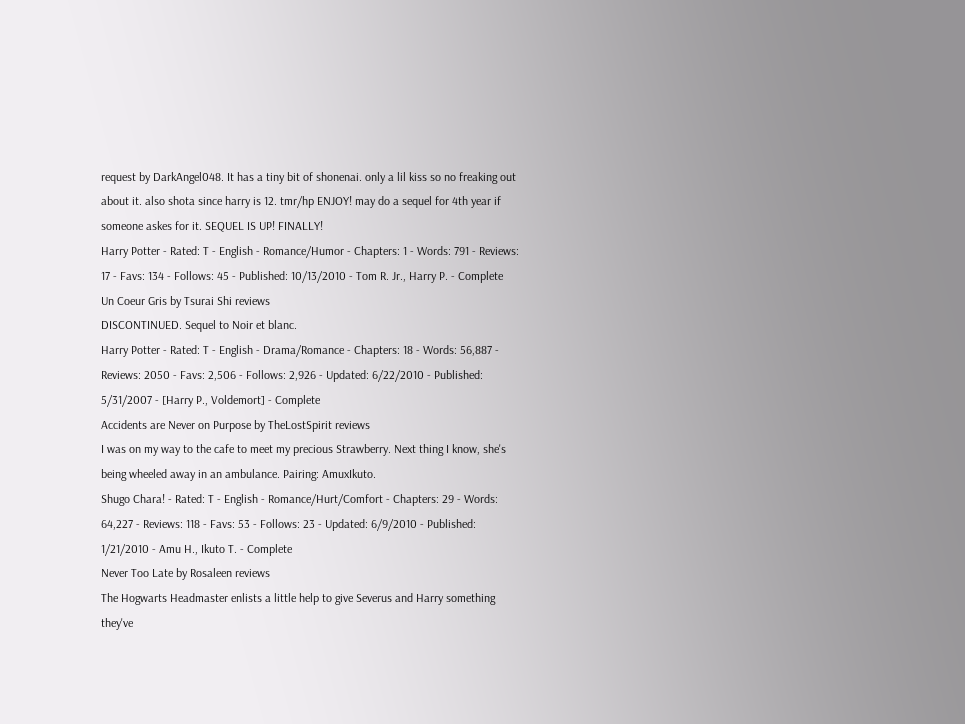request by DarkAngel048. It has a tiny bit of shonenai. only a lil kiss so no freaking out about it. also shota since harry is 12. tmr/hp ENJOY! may do a sequel for 4th year if someone askes for it. SEQUEL IS UP! FINALLY!
Harry Potter - Rated: T - English - Romance/Humor - Chapters: 1 - Words: 791 - Reviews: 17 - Favs: 134 - Follows: 45 - Published: 10/13/2010 - Tom R. Jr., Harry P. - Complete
Un Coeur Gris by Tsurai Shi reviews
DISCONTINUED. Sequel to Noir et blanc.
Harry Potter - Rated: T - English - Drama/Romance - Chapters: 18 - Words: 56,887 - Reviews: 2050 - Favs: 2,506 - Follows: 2,926 - Updated: 6/22/2010 - Published: 5/31/2007 - [Harry P., Voldemort] - Complete
Accidents are Never on Purpose by TheLostSpirit reviews
I was on my way to the cafe to meet my precious Strawberry. Next thing I know, she's being wheeled away in an ambulance. Pairing: AmuxIkuto.
Shugo Chara! - Rated: T - English - Romance/Hurt/Comfort - Chapters: 29 - Words: 64,227 - Reviews: 118 - Favs: 53 - Follows: 23 - Updated: 6/9/2010 - Published: 1/21/2010 - Amu H., Ikuto T. - Complete
Never Too Late by Rosaleen reviews
The Hogwarts Headmaster enlists a little help to give Severus and Harry something they've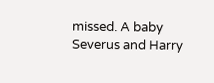missed. A baby Severus and Harry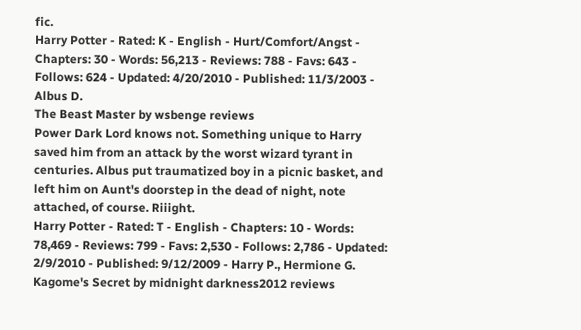fic.
Harry Potter - Rated: K - English - Hurt/Comfort/Angst - Chapters: 30 - Words: 56,213 - Reviews: 788 - Favs: 643 - Follows: 624 - Updated: 4/20/2010 - Published: 11/3/2003 - Albus D.
The Beast Master by wsbenge reviews
Power Dark Lord knows not. Something unique to Harry saved him from an attack by the worst wizard tyrant in centuries. Albus put traumatized boy in a picnic basket, and left him on Aunt's doorstep in the dead of night, note attached, of course. Riiight.
Harry Potter - Rated: T - English - Chapters: 10 - Words: 78,469 - Reviews: 799 - Favs: 2,530 - Follows: 2,786 - Updated: 2/9/2010 - Published: 9/12/2009 - Harry P., Hermione G.
Kagome's Secret by midnight darkness2012 reviews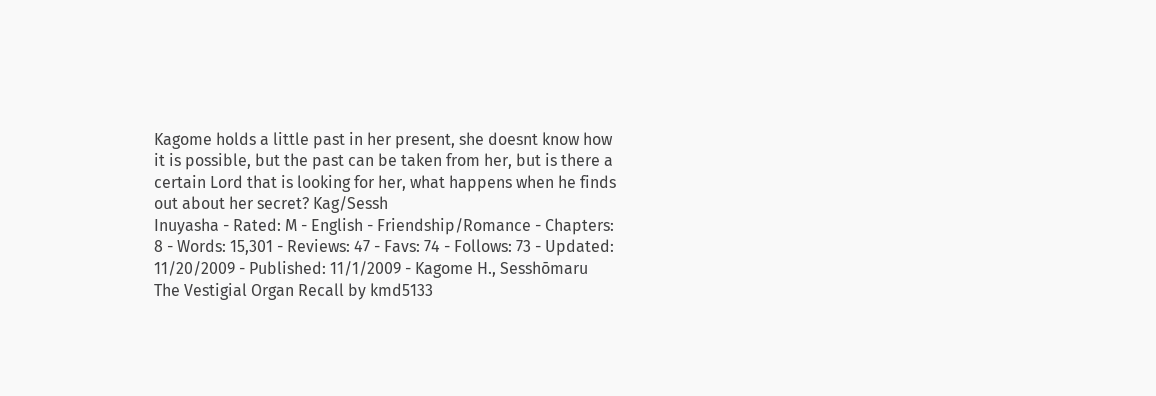Kagome holds a little past in her present, she doesnt know how it is possible, but the past can be taken from her, but is there a certain Lord that is looking for her, what happens when he finds out about her secret? Kag/Sessh
Inuyasha - Rated: M - English - Friendship/Romance - Chapters: 8 - Words: 15,301 - Reviews: 47 - Favs: 74 - Follows: 73 - Updated: 11/20/2009 - Published: 11/1/2009 - Kagome H., Sesshōmaru
The Vestigial Organ Recall by kmd5133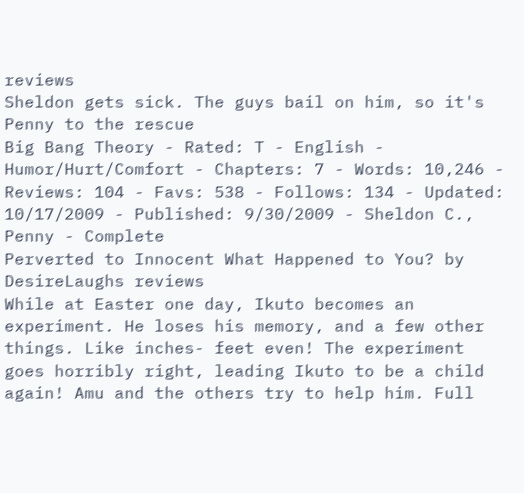reviews
Sheldon gets sick. The guys bail on him, so it's Penny to the rescue
Big Bang Theory - Rated: T - English - Humor/Hurt/Comfort - Chapters: 7 - Words: 10,246 - Reviews: 104 - Favs: 538 - Follows: 134 - Updated: 10/17/2009 - Published: 9/30/2009 - Sheldon C., Penny - Complete
Perverted to Innocent What Happened to You? by DesireLaughs reviews
While at Easter one day, Ikuto becomes an experiment. He loses his memory, and a few other things. Like inches- feet even! The experiment goes horribly right, leading Ikuto to be a child again! Amu and the others try to help him. Full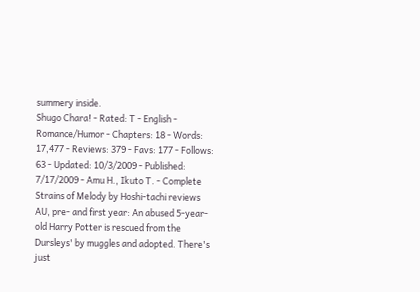summery inside.
Shugo Chara! - Rated: T - English - Romance/Humor - Chapters: 18 - Words: 17,477 - Reviews: 379 - Favs: 177 - Follows: 63 - Updated: 10/3/2009 - Published: 7/17/2009 - Amu H., Ikuto T. - Complete
Strains of Melody by Hoshi-tachi reviews
AU, pre- and first year: An abused 5-year-old Harry Potter is rescued from the Dursleys' by muggles and adopted. There's just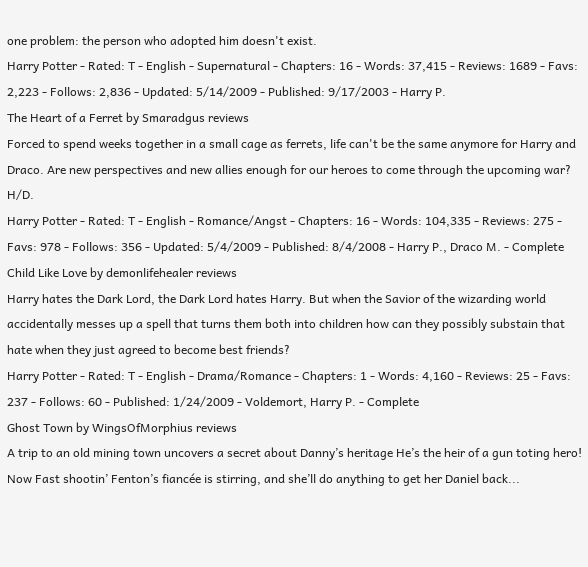one problem: the person who adopted him doesn't exist.
Harry Potter - Rated: T - English - Supernatural - Chapters: 16 - Words: 37,415 - Reviews: 1689 - Favs: 2,223 - Follows: 2,836 - Updated: 5/14/2009 - Published: 9/17/2003 - Harry P.
The Heart of a Ferret by Smaradgus reviews
Forced to spend weeks together in a small cage as ferrets, life can't be the same anymore for Harry and Draco. Are new perspectives and new allies enough for our heroes to come through the upcoming war? H/D.
Harry Potter - Rated: T - English - Romance/Angst - Chapters: 16 - Words: 104,335 - Reviews: 275 - Favs: 978 - Follows: 356 - Updated: 5/4/2009 - Published: 8/4/2008 - Harry P., Draco M. - Complete
Child Like Love by demonlifehealer reviews
Harry hates the Dark Lord, the Dark Lord hates Harry. But when the Savior of the wizarding world accidentally messes up a spell that turns them both into children how can they possibly substain that hate when they just agreed to become best friends?
Harry Potter - Rated: T - English - Drama/Romance - Chapters: 1 - Words: 4,160 - Reviews: 25 - Favs: 237 - Follows: 60 - Published: 1/24/2009 - Voldemort, Harry P. - Complete
Ghost Town by WingsOfMorphius reviews
A trip to an old mining town uncovers a secret about Danny’s heritage He’s the heir of a gun toting hero! Now Fast shootin’ Fenton’s fiancée is stirring, and she’ll do anything to get her Daniel back...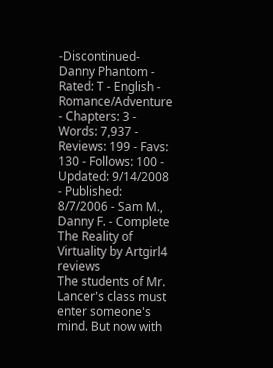-Discontinued-
Danny Phantom - Rated: T - English - Romance/Adventure - Chapters: 3 - Words: 7,937 - Reviews: 199 - Favs: 130 - Follows: 100 - Updated: 9/14/2008 - Published: 8/7/2006 - Sam M., Danny F. - Complete
The Reality of Virtuality by Artgirl4 reviews
The students of Mr. Lancer's class must enter someone's mind. But now with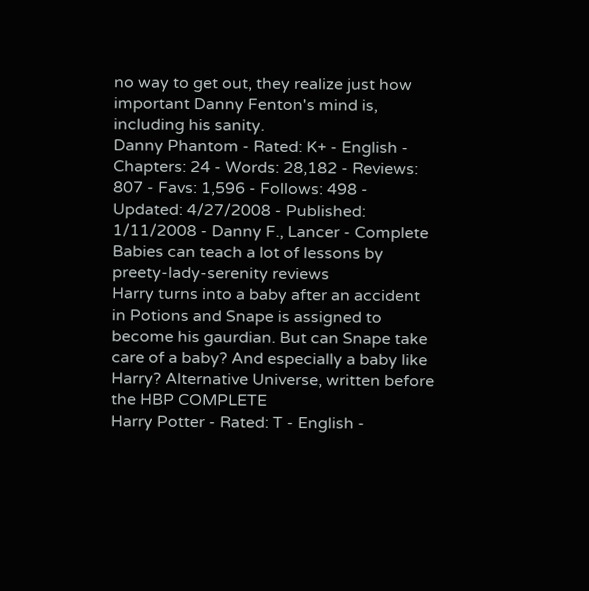no way to get out, they realize just how important Danny Fenton's mind is, including his sanity.
Danny Phantom - Rated: K+ - English - Chapters: 24 - Words: 28,182 - Reviews: 807 - Favs: 1,596 - Follows: 498 - Updated: 4/27/2008 - Published: 1/11/2008 - Danny F., Lancer - Complete
Babies can teach a lot of lessons by preety-lady-serenity reviews
Harry turns into a baby after an accident in Potions and Snape is assigned to become his gaurdian. But can Snape take care of a baby? And especially a baby like Harry? Alternative Universe, written before the HBP COMPLETE
Harry Potter - Rated: T - English -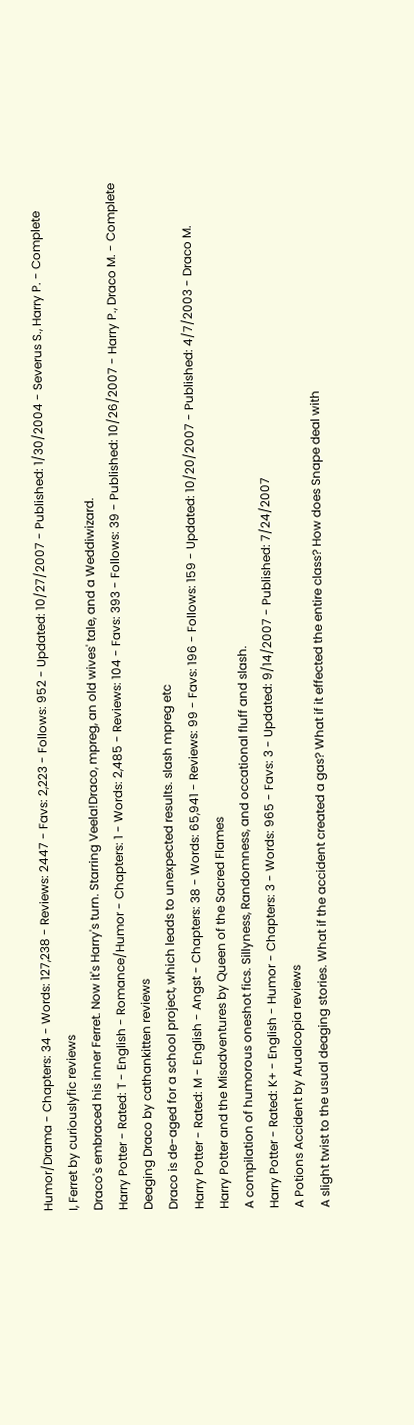Humor/Drama - Chapters: 34 - Words: 127,238 - Reviews: 2447 - Favs: 2,223 - Follows: 952 - Updated: 10/27/2007 - Published: 1/30/2004 - Severus S., Harry P. - Complete
I, Ferret by curiouslyfic reviews
Draco's embraced his inner Ferret. Now it's Harry's turn. Starring Veela!Draco, mpreg, an old wives' tale, and a Weddiwizard.
Harry Potter - Rated: T - English - Romance/Humor - Chapters: 1 - Words: 2,485 - Reviews: 104 - Favs: 393 - Follows: 39 - Published: 10/26/2007 - Harry P., Draco M. - Complete
Deaging Draco by cathankitten reviews
Draco is de-aged for a school project, which leads to unexpected results. slash mpreg etc
Harry Potter - Rated: M - English - Angst - Chapters: 38 - Words: 65,941 - Reviews: 99 - Favs: 196 - Follows: 159 - Updated: 10/20/2007 - Published: 4/7/2003 - Draco M.
Harry Potter and the Misadventures by Queen of the Sacred Flames
A compilation of humorous oneshot fics. Sillyness, Randomness, and occational fluff and slash.
Harry Potter - Rated: K+ - English - Humor - Chapters: 3 - Words: 965 - Favs: 3 - Updated: 9/14/2007 - Published: 7/24/2007
A Potions Accident by Arualcopia reviews
A slight twist to the usual deaging stories. What if the accident created a gas? What if it effected the entire class? How does Snape deal with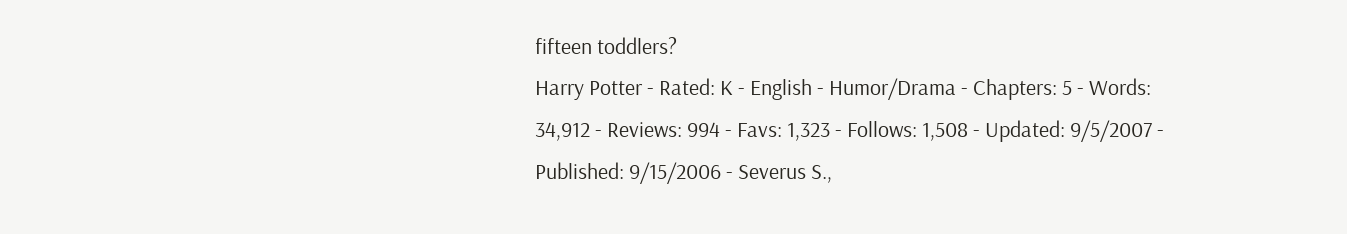fifteen toddlers?
Harry Potter - Rated: K - English - Humor/Drama - Chapters: 5 - Words: 34,912 - Reviews: 994 - Favs: 1,323 - Follows: 1,508 - Updated: 9/5/2007 - Published: 9/15/2006 - Severus S.,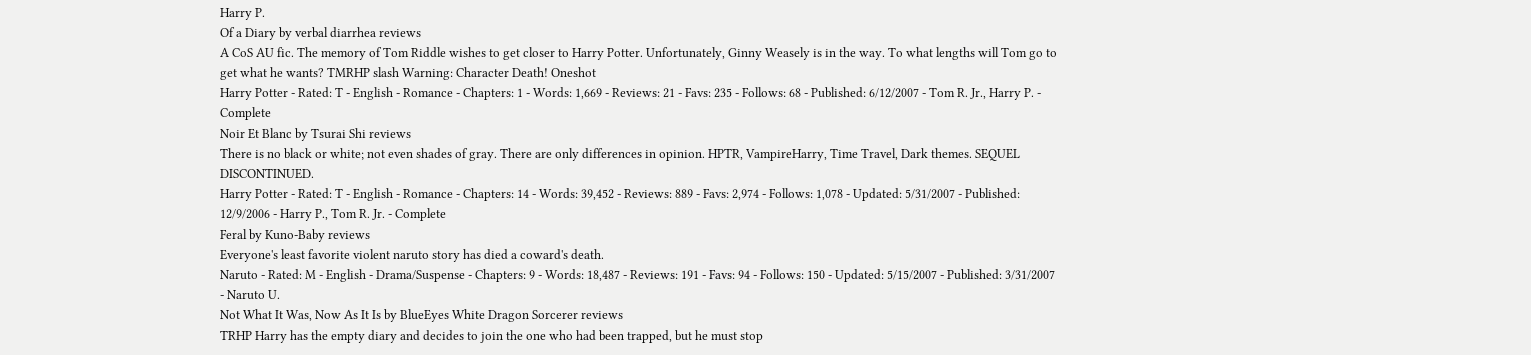Harry P.
Of a Diary by verbal diarrhea reviews
A CoS AU fic. The memory of Tom Riddle wishes to get closer to Harry Potter. Unfortunately, Ginny Weasely is in the way. To what lengths will Tom go to get what he wants? TMRHP slash Warning: Character Death! Oneshot
Harry Potter - Rated: T - English - Romance - Chapters: 1 - Words: 1,669 - Reviews: 21 - Favs: 235 - Follows: 68 - Published: 6/12/2007 - Tom R. Jr., Harry P. - Complete
Noir Et Blanc by Tsurai Shi reviews
There is no black or white; not even shades of gray. There are only differences in opinion. HPTR, VampireHarry, Time Travel, Dark themes. SEQUEL DISCONTINUED.
Harry Potter - Rated: T - English - Romance - Chapters: 14 - Words: 39,452 - Reviews: 889 - Favs: 2,974 - Follows: 1,078 - Updated: 5/31/2007 - Published: 12/9/2006 - Harry P., Tom R. Jr. - Complete
Feral by Kuno-Baby reviews
Everyone's least favorite violent naruto story has died a coward's death.
Naruto - Rated: M - English - Drama/Suspense - Chapters: 9 - Words: 18,487 - Reviews: 191 - Favs: 94 - Follows: 150 - Updated: 5/15/2007 - Published: 3/31/2007 - Naruto U.
Not What It Was, Now As It Is by BlueEyes White Dragon Sorcerer reviews
TRHP Harry has the empty diary and decides to join the one who had been trapped, but he must stop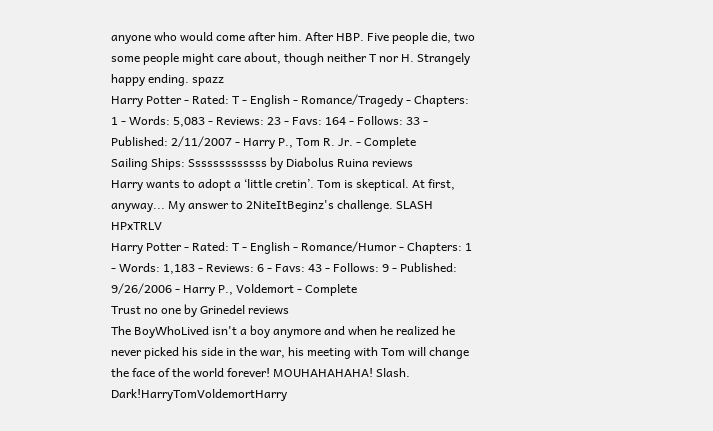anyone who would come after him. After HBP. Five people die, two some people might care about, though neither T nor H. Strangely happy ending. spazz
Harry Potter - Rated: T - English - Romance/Tragedy - Chapters: 1 - Words: 5,083 - Reviews: 23 - Favs: 164 - Follows: 33 - Published: 2/11/2007 - Harry P., Tom R. Jr. - Complete
Sailing Ships: Sssssssssssss by Diabolus Ruina reviews
Harry wants to adopt a ‘little cretin’. Tom is skeptical. At first, anyway... My answer to 2NiteItBeginz's challenge. SLASH HPxTRLV
Harry Potter - Rated: T - English - Romance/Humor - Chapters: 1 - Words: 1,183 - Reviews: 6 - Favs: 43 - Follows: 9 - Published: 9/26/2006 - Harry P., Voldemort - Complete
Trust no one by Grinedel reviews
The BoyWhoLived isn't a boy anymore and when he realized he never picked his side in the war, his meeting with Tom will change the face of the world forever! MOUHAHAHAHA! Slash. Dark!HarryTomVoldemortHarry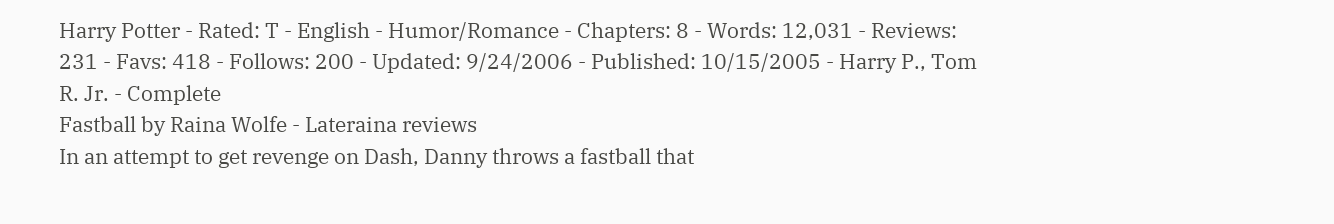Harry Potter - Rated: T - English - Humor/Romance - Chapters: 8 - Words: 12,031 - Reviews: 231 - Favs: 418 - Follows: 200 - Updated: 9/24/2006 - Published: 10/15/2005 - Harry P., Tom R. Jr. - Complete
Fastball by Raina Wolfe - Lateraina reviews
In an attempt to get revenge on Dash, Danny throws a fastball that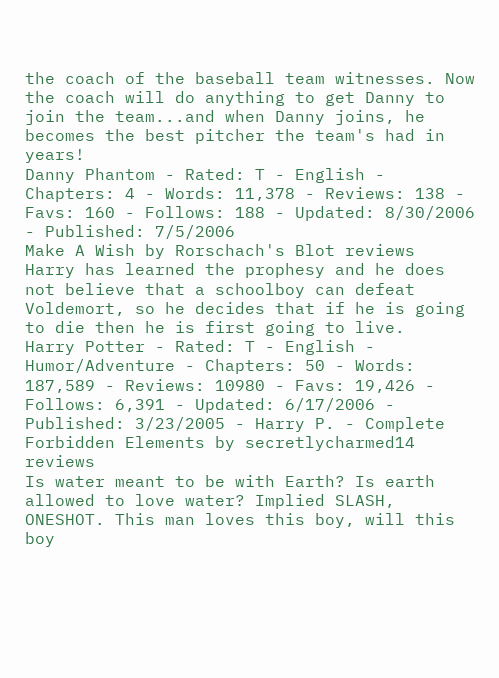the coach of the baseball team witnesses. Now the coach will do anything to get Danny to join the team...and when Danny joins, he becomes the best pitcher the team's had in years!
Danny Phantom - Rated: T - English - Chapters: 4 - Words: 11,378 - Reviews: 138 - Favs: 160 - Follows: 188 - Updated: 8/30/2006 - Published: 7/5/2006
Make A Wish by Rorschach's Blot reviews
Harry has learned the prophesy and he does not believe that a schoolboy can defeat Voldemort, so he decides that if he is going to die then he is first going to live.
Harry Potter - Rated: T - English - Humor/Adventure - Chapters: 50 - Words: 187,589 - Reviews: 10980 - Favs: 19,426 - Follows: 6,391 - Updated: 6/17/2006 - Published: 3/23/2005 - Harry P. - Complete
Forbidden Elements by secretlycharmed14 reviews
Is water meant to be with Earth? Is earth allowed to love water? Implied SLASH, ONESHOT. This man loves this boy, will this boy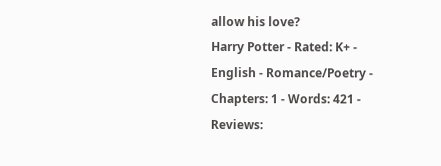allow his love?
Harry Potter - Rated: K+ - English - Romance/Poetry - Chapters: 1 - Words: 421 - Reviews: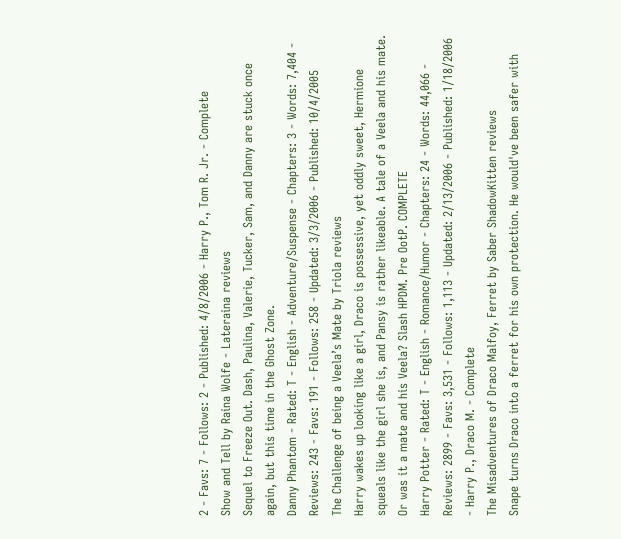2 - Favs: 7 - Follows: 2 - Published: 4/8/2006 - Harry P., Tom R. Jr. - Complete
Show and Tell by Raina Wolfe - Lateraina reviews
Sequel to Freeze Out. Dash, Paulina, Valerie, Tucker, Sam, and Danny are stuck once again, but this time in the Ghost Zone.
Danny Phantom - Rated: T - English - Adventure/Suspense - Chapters: 3 - Words: 7,404 - Reviews: 243 - Favs: 191 - Follows: 258 - Updated: 3/3/2006 - Published: 10/4/2005
The Challenge of being a Veela’s Mate by Triola reviews
Harry wakes up looking like a girl, Draco is possessive, yet oddly sweet, Hermione squeals like the girl she is, and Pansy is rather likeable. A tale of a Veela and his mate. Or was it a mate and his Veela? Slash HPDM. Pre OotP. COMPLETE
Harry Potter - Rated: T - English - Romance/Humor - Chapters: 24 - Words: 44,066 - Reviews: 2899 - Favs: 3,531 - Follows: 1,113 - Updated: 2/13/2006 - Published: 1/18/2006 - Harry P., Draco M. - Complete
The Misadventures of Draco Malfoy, Ferret by Saber ShadowKitten reviews
Snape turns Draco into a ferret for his own protection. He would've been safer with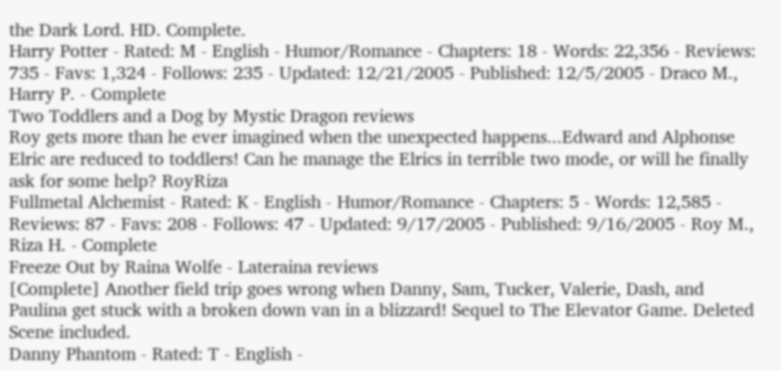the Dark Lord. HD. Complete.
Harry Potter - Rated: M - English - Humor/Romance - Chapters: 18 - Words: 22,356 - Reviews: 735 - Favs: 1,324 - Follows: 235 - Updated: 12/21/2005 - Published: 12/5/2005 - Draco M., Harry P. - Complete
Two Toddlers and a Dog by Mystic Dragon reviews
Roy gets more than he ever imagined when the unexpected happens...Edward and Alphonse Elric are reduced to toddlers! Can he manage the Elrics in terrible two mode, or will he finally ask for some help? RoyRiza
Fullmetal Alchemist - Rated: K - English - Humor/Romance - Chapters: 5 - Words: 12,585 - Reviews: 87 - Favs: 208 - Follows: 47 - Updated: 9/17/2005 - Published: 9/16/2005 - Roy M., Riza H. - Complete
Freeze Out by Raina Wolfe - Lateraina reviews
[Complete] Another field trip goes wrong when Danny, Sam, Tucker, Valerie, Dash, and Paulina get stuck with a broken down van in a blizzard! Sequel to The Elevator Game. Deleted Scene included.
Danny Phantom - Rated: T - English -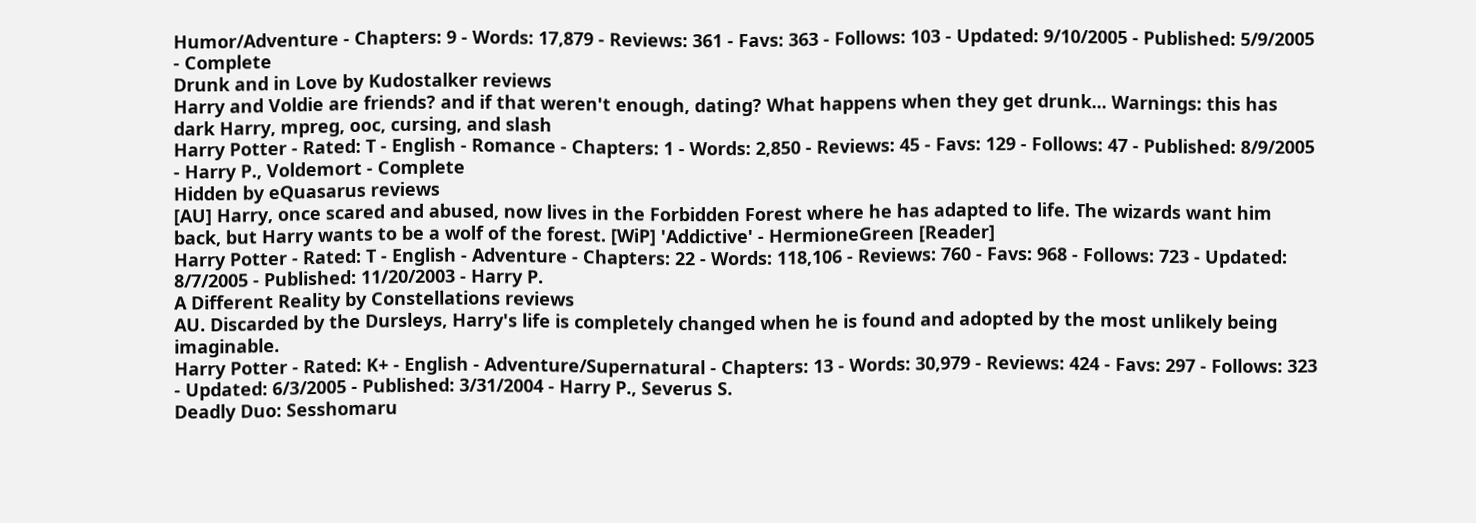Humor/Adventure - Chapters: 9 - Words: 17,879 - Reviews: 361 - Favs: 363 - Follows: 103 - Updated: 9/10/2005 - Published: 5/9/2005 - Complete
Drunk and in Love by Kudostalker reviews
Harry and Voldie are friends? and if that weren't enough, dating? What happens when they get drunk... Warnings: this has dark Harry, mpreg, ooc, cursing, and slash
Harry Potter - Rated: T - English - Romance - Chapters: 1 - Words: 2,850 - Reviews: 45 - Favs: 129 - Follows: 47 - Published: 8/9/2005 - Harry P., Voldemort - Complete
Hidden by eQuasarus reviews
[AU] Harry, once scared and abused, now lives in the Forbidden Forest where he has adapted to life. The wizards want him back, but Harry wants to be a wolf of the forest. [WiP] 'Addictive' - HermioneGreen [Reader]
Harry Potter - Rated: T - English - Adventure - Chapters: 22 - Words: 118,106 - Reviews: 760 - Favs: 968 - Follows: 723 - Updated: 8/7/2005 - Published: 11/20/2003 - Harry P.
A Different Reality by Constellations reviews
AU. Discarded by the Dursleys, Harry's life is completely changed when he is found and adopted by the most unlikely being imaginable.
Harry Potter - Rated: K+ - English - Adventure/Supernatural - Chapters: 13 - Words: 30,979 - Reviews: 424 - Favs: 297 - Follows: 323 - Updated: 6/3/2005 - Published: 3/31/2004 - Harry P., Severus S.
Deadly Duo: Sesshomaru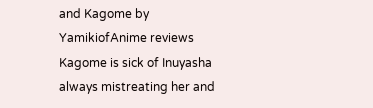and Kagome by YamikiofAnime reviews
Kagome is sick of Inuyasha always mistreating her and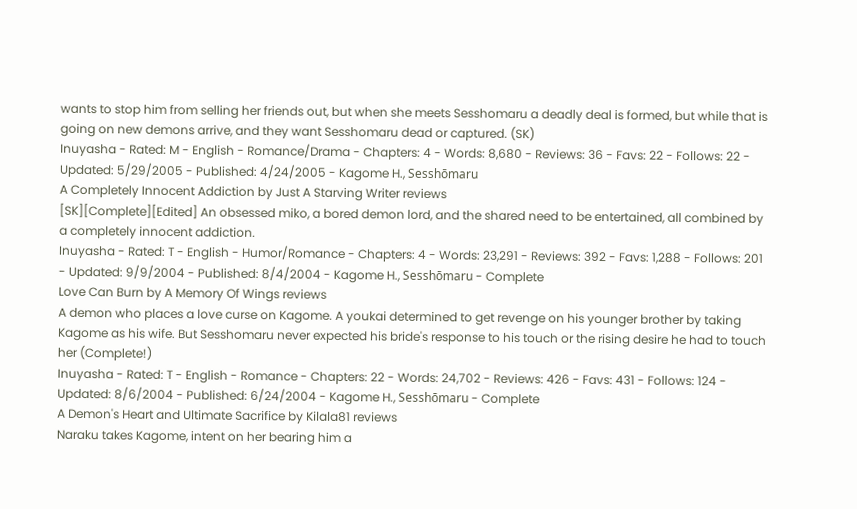wants to stop him from selling her friends out, but when she meets Sesshomaru a deadly deal is formed, but while that is going on new demons arrive, and they want Sesshomaru dead or captured. (SK)
Inuyasha - Rated: M - English - Romance/Drama - Chapters: 4 - Words: 8,680 - Reviews: 36 - Favs: 22 - Follows: 22 - Updated: 5/29/2005 - Published: 4/24/2005 - Kagome H., Sesshōmaru
A Completely Innocent Addiction by Just A Starving Writer reviews
[SK][Complete][Edited] An obsessed miko, a bored demon lord, and the shared need to be entertained, all combined by a completely innocent addiction.
Inuyasha - Rated: T - English - Humor/Romance - Chapters: 4 - Words: 23,291 - Reviews: 392 - Favs: 1,288 - Follows: 201 - Updated: 9/9/2004 - Published: 8/4/2004 - Kagome H., Sesshōmaru - Complete
Love Can Burn by A Memory Of Wings reviews
A demon who places a love curse on Kagome. A youkai determined to get revenge on his younger brother by taking Kagome as his wife. But Sesshomaru never expected his bride's response to his touch or the rising desire he had to touch her (Complete!)
Inuyasha - Rated: T - English - Romance - Chapters: 22 - Words: 24,702 - Reviews: 426 - Favs: 431 - Follows: 124 - Updated: 8/6/2004 - Published: 6/24/2004 - Kagome H., Sesshōmaru - Complete
A Demon's Heart and Ultimate Sacrifice by Kilala81 reviews
Naraku takes Kagome, intent on her bearing him a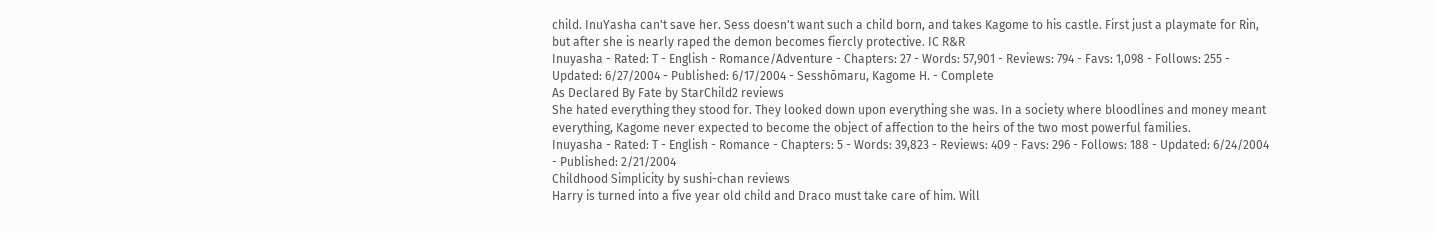child. InuYasha can't save her. Sess doesn't want such a child born, and takes Kagome to his castle. First just a playmate for Rin, but after she is nearly raped the demon becomes fiercly protective. IC R&R
Inuyasha - Rated: T - English - Romance/Adventure - Chapters: 27 - Words: 57,901 - Reviews: 794 - Favs: 1,098 - Follows: 255 - Updated: 6/27/2004 - Published: 6/17/2004 - Sesshōmaru, Kagome H. - Complete
As Declared By Fate by StarChild2 reviews
She hated everything they stood for. They looked down upon everything she was. In a society where bloodlines and money meant everything, Kagome never expected to become the object of affection to the heirs of the two most powerful families.
Inuyasha - Rated: T - English - Romance - Chapters: 5 - Words: 39,823 - Reviews: 409 - Favs: 296 - Follows: 188 - Updated: 6/24/2004 - Published: 2/21/2004
Childhood Simplicity by sushi-chan reviews
Harry is turned into a five year old child and Draco must take care of him. Will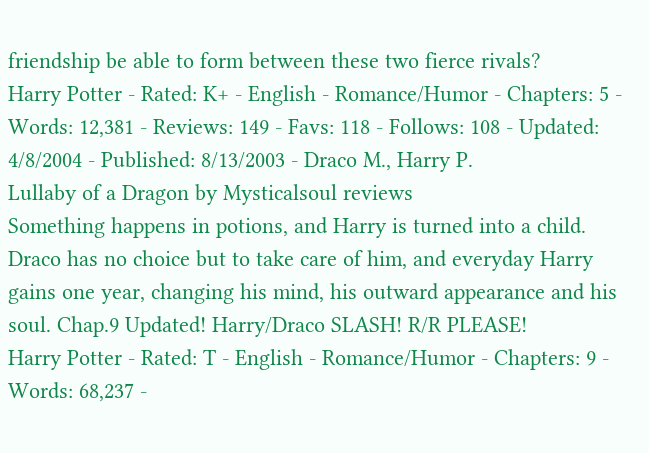friendship be able to form between these two fierce rivals?
Harry Potter - Rated: K+ - English - Romance/Humor - Chapters: 5 - Words: 12,381 - Reviews: 149 - Favs: 118 - Follows: 108 - Updated: 4/8/2004 - Published: 8/13/2003 - Draco M., Harry P.
Lullaby of a Dragon by Mysticalsoul reviews
Something happens in potions, and Harry is turned into a child. Draco has no choice but to take care of him, and everyday Harry gains one year, changing his mind, his outward appearance and his soul. Chap.9 Updated! Harry/Draco SLASH! R/R PLEASE!
Harry Potter - Rated: T - English - Romance/Humor - Chapters: 9 - Words: 68,237 -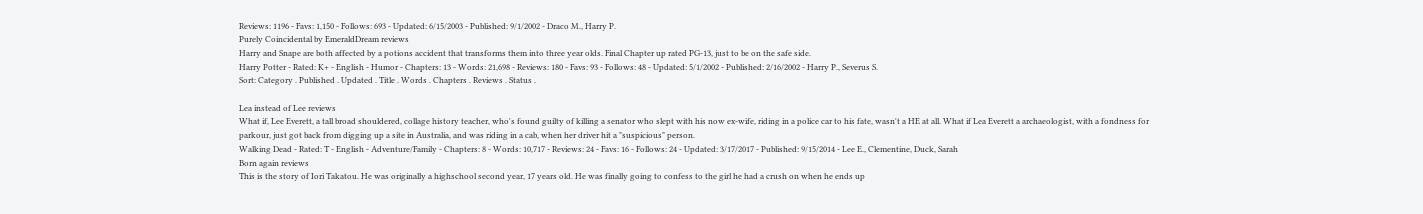Reviews: 1196 - Favs: 1,150 - Follows: 693 - Updated: 6/15/2003 - Published: 9/1/2002 - Draco M., Harry P.
Purely Coincidental by EmeraldDream reviews
Harry and Snape are both affected by a potions accident that transforms them into three year olds. Final Chapter up rated PG-13, just to be on the safe side.
Harry Potter - Rated: K+ - English - Humor - Chapters: 13 - Words: 21,698 - Reviews: 180 - Favs: 93 - Follows: 48 - Updated: 5/1/2002 - Published: 2/16/2002 - Harry P., Severus S.
Sort: Category . Published . Updated . Title . Words . Chapters . Reviews . Status .

Lea instead of Lee reviews
What if, Lee Everett, a tall broad shouldered, collage history teacher, who's found guilty of killing a senator who slept with his now ex-wife, riding in a police car to his fate, wasn't a HE at all. What if Lea Everett a archaeologist, with a fondness for parkour, just got back from digging up a site in Australia, and was riding in a cab, when her driver hit a "suspicious" person.
Walking Dead - Rated: T - English - Adventure/Family - Chapters: 8 - Words: 10,717 - Reviews: 24 - Favs: 16 - Follows: 24 - Updated: 3/17/2017 - Published: 9/15/2014 - Lee E., Clementine, Duck, Sarah
Born again reviews
This is the story of Iori Takatou. He was originally a highschool second year, 17 years old. He was finally going to confess to the girl he had a crush on when he ends up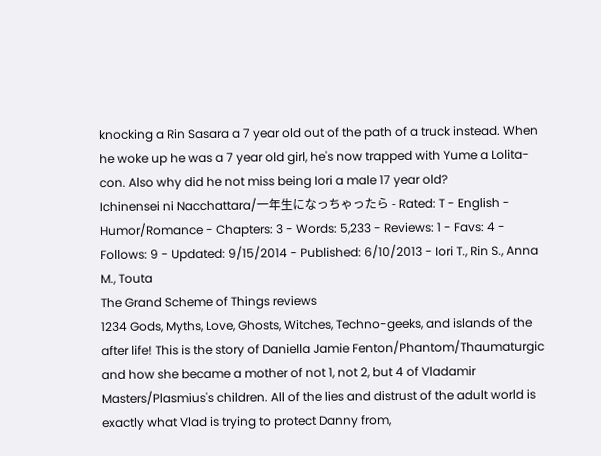knocking a Rin Sasara a 7 year old out of the path of a truck instead. When he woke up he was a 7 year old girl, he's now trapped with Yume a Lolita-con. Also why did he not miss being Iori a male 17 year old?
Ichinensei ni Nacchattara/一年生になっちゃったら - Rated: T - English - Humor/Romance - Chapters: 3 - Words: 5,233 - Reviews: 1 - Favs: 4 - Follows: 9 - Updated: 9/15/2014 - Published: 6/10/2013 - Iori T., Rin S., Anna M., Touta
The Grand Scheme of Things reviews
1234 Gods, Myths, Love, Ghosts, Witches, Techno-geeks, and islands of the after life! This is the story of Daniella Jamie Fenton/Phantom/Thaumaturgic and how she became a mother of not 1, not 2, but 4 of Vladamir Masters/Plasmius's children. All of the lies and distrust of the adult world is exactly what Vlad is trying to protect Danny from,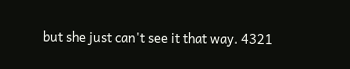but she just can't see it that way. 4321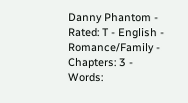Danny Phantom - Rated: T - English - Romance/Family - Chapters: 3 - Words: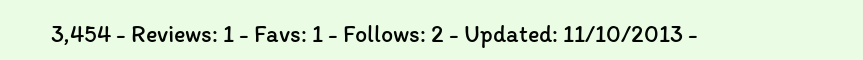3,454 - Reviews: 1 - Favs: 1 - Follows: 2 - Updated: 11/10/2013 -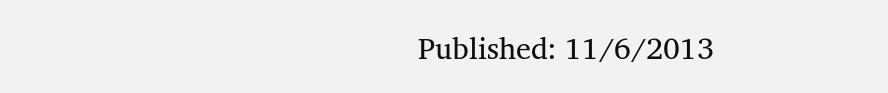Published: 11/6/2013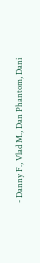- Danny F., Vlad M., Dan Phantom, Dani